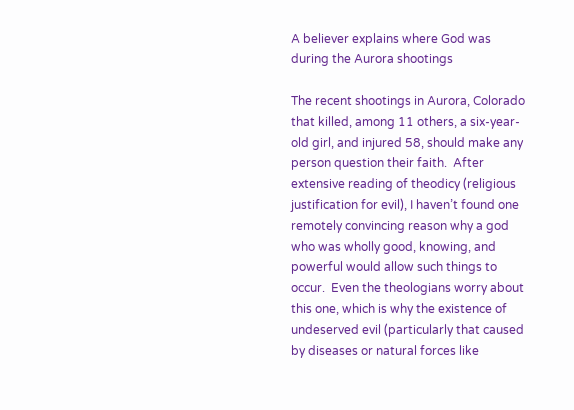A believer explains where God was during the Aurora shootings

The recent shootings in Aurora, Colorado that killed, among 11 others, a six-year-old girl, and injured 58, should make any person question their faith.  After extensive reading of theodicy (religious justification for evil), I haven’t found one remotely convincing reason why a god who was wholly good, knowing, and powerful would allow such things to occur.  Even the theologians worry about this one, which is why the existence of undeserved evil (particularly that caused by diseases or natural forces like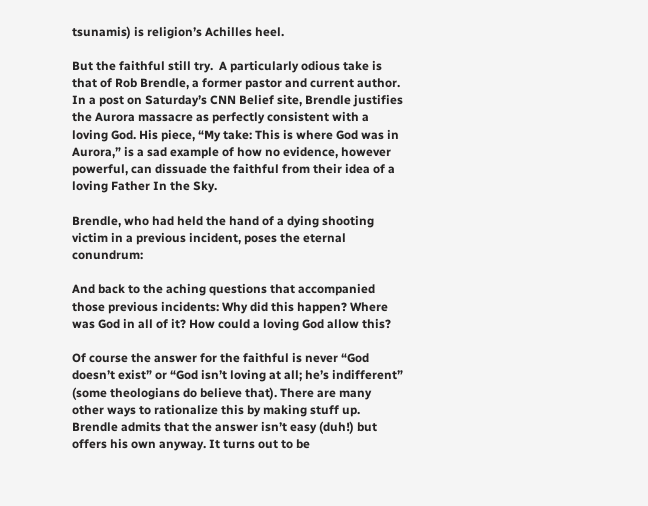tsunamis) is religion’s Achilles heel.

But the faithful still try.  A particularly odious take is that of Rob Brendle, a former pastor and current author. In a post on Saturday’s CNN Belief site, Brendle justifies the Aurora massacre as perfectly consistent with a loving God. His piece, “My take: This is where God was in Aurora,” is a sad example of how no evidence, however powerful, can dissuade the faithful from their idea of a loving Father In the Sky.

Brendle, who had held the hand of a dying shooting victim in a previous incident, poses the eternal conundrum:

And back to the aching questions that accompanied those previous incidents: Why did this happen? Where was God in all of it? How could a loving God allow this?

Of course the answer for the faithful is never “God doesn’t exist” or “God isn’t loving at all; he’s indifferent” (some theologians do believe that). There are many other ways to rationalize this by making stuff up. Brendle admits that the answer isn’t easy (duh!) but offers his own anyway. It turns out to be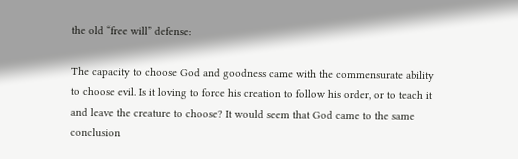the old “free will” defense:

The capacity to choose God and goodness came with the commensurate ability to choose evil. Is it loving to force his creation to follow his order, or to teach it and leave the creature to choose? It would seem that God came to the same conclusion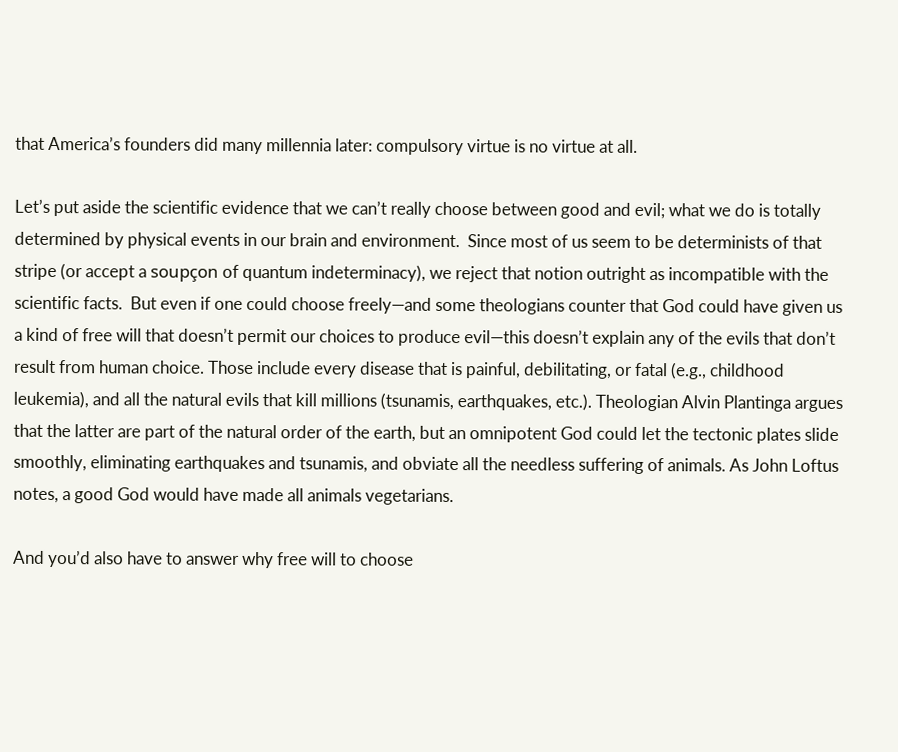that America’s founders did many millennia later: compulsory virtue is no virtue at all.

Let’s put aside the scientific evidence that we can’t really choose between good and evil; what we do is totally determined by physical events in our brain and environment.  Since most of us seem to be determinists of that stripe (or accept a soupçon of quantum indeterminacy), we reject that notion outright as incompatible with the scientific facts.  But even if one could choose freely—and some theologians counter that God could have given us a kind of free will that doesn’t permit our choices to produce evil—this doesn’t explain any of the evils that don’t result from human choice. Those include every disease that is painful, debilitating, or fatal (e.g., childhood leukemia), and all the natural evils that kill millions (tsunamis, earthquakes, etc.). Theologian Alvin Plantinga argues that the latter are part of the natural order of the earth, but an omnipotent God could let the tectonic plates slide smoothly, eliminating earthquakes and tsunamis, and obviate all the needless suffering of animals. As John Loftus notes, a good God would have made all animals vegetarians.

And you’d also have to answer why free will to choose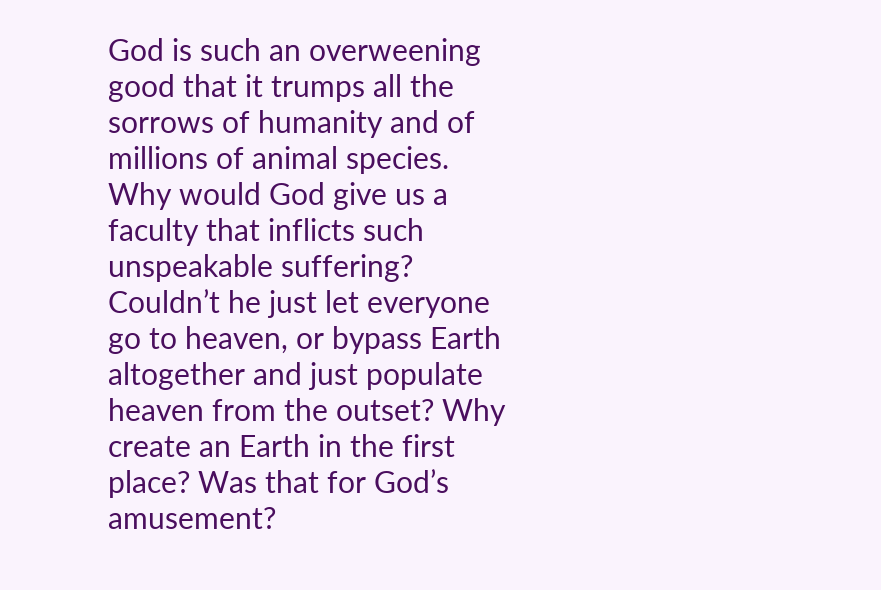God is such an overweening good that it trumps all the sorrows of humanity and of millions of animal species.  Why would God give us a faculty that inflicts such unspeakable suffering? Couldn’t he just let everyone go to heaven, or bypass Earth altogether and just populate heaven from the outset? Why create an Earth in the first place? Was that for God’s amusement?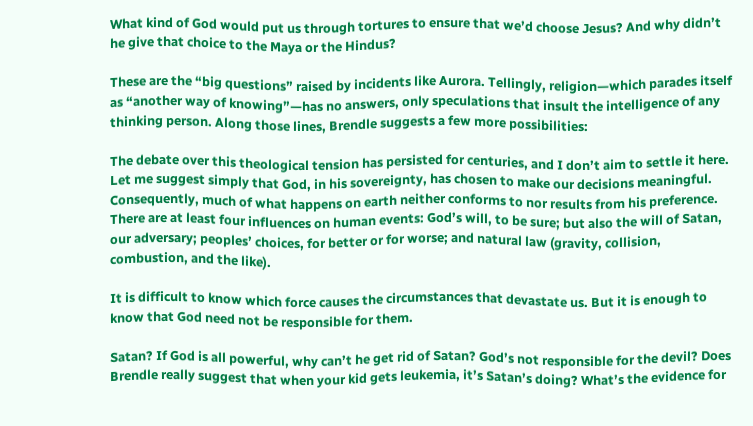What kind of God would put us through tortures to ensure that we’d choose Jesus? And why didn’t he give that choice to the Maya or the Hindus?

These are the “big questions” raised by incidents like Aurora. Tellingly, religion—which parades itself as “another way of knowing”—has no answers, only speculations that insult the intelligence of any thinking person. Along those lines, Brendle suggests a few more possibilities:

The debate over this theological tension has persisted for centuries, and I don’t aim to settle it here. Let me suggest simply that God, in his sovereignty, has chosen to make our decisions meaningful. Consequently, much of what happens on earth neither conforms to nor results from his preference. There are at least four influences on human events: God’s will, to be sure; but also the will of Satan, our adversary; peoples’ choices, for better or for worse; and natural law (gravity, collision, combustion, and the like).

It is difficult to know which force causes the circumstances that devastate us. But it is enough to know that God need not be responsible for them.

Satan? If God is all powerful, why can’t he get rid of Satan? God’s not responsible for the devil? Does Brendle really suggest that when your kid gets leukemia, it’s Satan’s doing? What’s the evidence for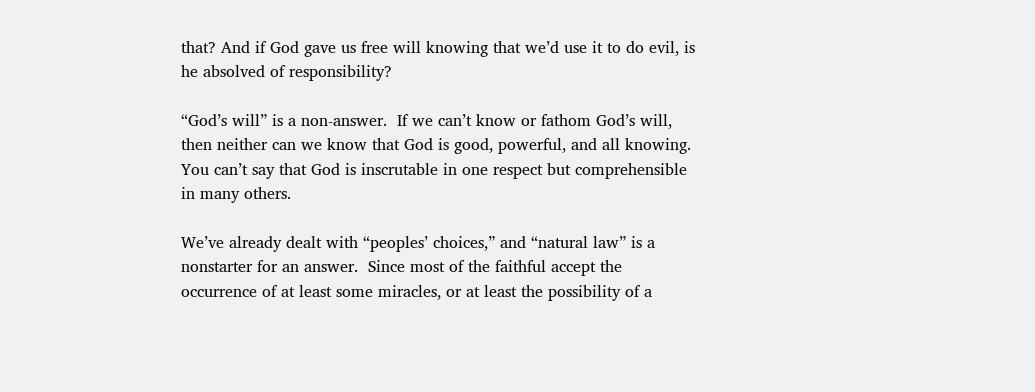that? And if God gave us free will knowing that we’d use it to do evil, is he absolved of responsibility?

“God’s will” is a non-answer.  If we can’t know or fathom God’s will, then neither can we know that God is good, powerful, and all knowing. You can’t say that God is inscrutable in one respect but comprehensible in many others.

We’ve already dealt with “peoples’ choices,” and “natural law” is a nonstarter for an answer.  Since most of the faithful accept the occurrence of at least some miracles, or at least the possibility of a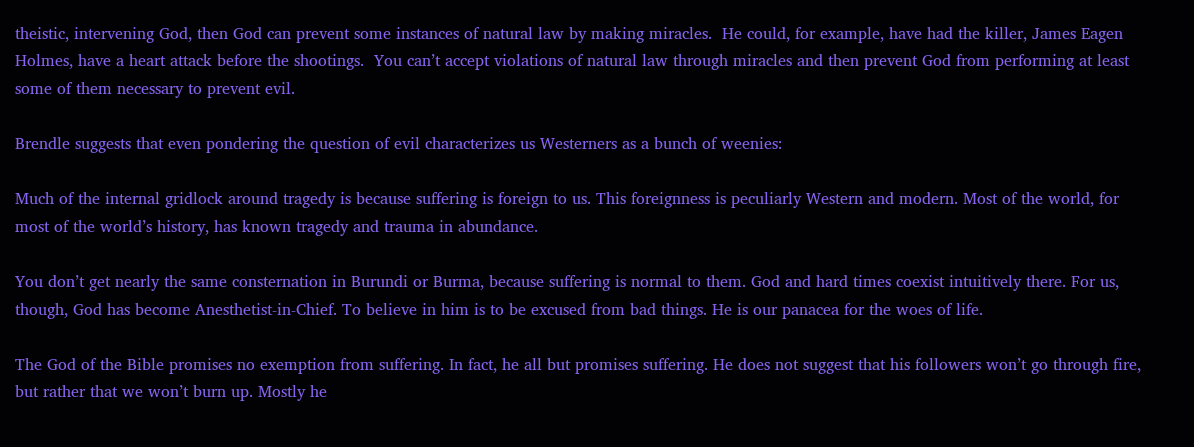theistic, intervening God, then God can prevent some instances of natural law by making miracles.  He could, for example, have had the killer, James Eagen Holmes, have a heart attack before the shootings.  You can’t accept violations of natural law through miracles and then prevent God from performing at least some of them necessary to prevent evil.

Brendle suggests that even pondering the question of evil characterizes us Westerners as a bunch of weenies:

Much of the internal gridlock around tragedy is because suffering is foreign to us. This foreignness is peculiarly Western and modern. Most of the world, for most of the world’s history, has known tragedy and trauma in abundance.

You don’t get nearly the same consternation in Burundi or Burma, because suffering is normal to them. God and hard times coexist intuitively there. For us, though, God has become Anesthetist-in-Chief. To believe in him is to be excused from bad things. He is our panacea for the woes of life.

The God of the Bible promises no exemption from suffering. In fact, he all but promises suffering. He does not suggest that his followers won’t go through fire, but rather that we won’t burn up. Mostly he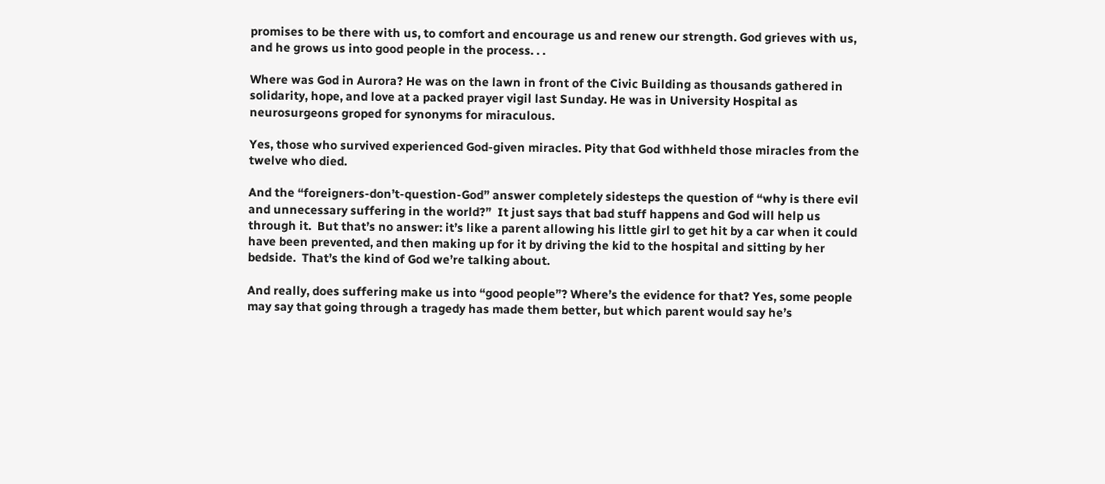promises to be there with us, to comfort and encourage us and renew our strength. God grieves with us, and he grows us into good people in the process. . .

Where was God in Aurora? He was on the lawn in front of the Civic Building as thousands gathered in solidarity, hope, and love at a packed prayer vigil last Sunday. He was in University Hospital as neurosurgeons groped for synonyms for miraculous.

Yes, those who survived experienced God-given miracles. Pity that God withheld those miracles from the twelve who died.

And the “foreigners-don’t-question-God” answer completely sidesteps the question of “why is there evil and unnecessary suffering in the world?”  It just says that bad stuff happens and God will help us through it.  But that’s no answer: it’s like a parent allowing his little girl to get hit by a car when it could have been prevented, and then making up for it by driving the kid to the hospital and sitting by her bedside.  That’s the kind of God we’re talking about.

And really, does suffering make us into “good people”? Where’s the evidence for that? Yes, some people may say that going through a tragedy has made them better, but which parent would say he’s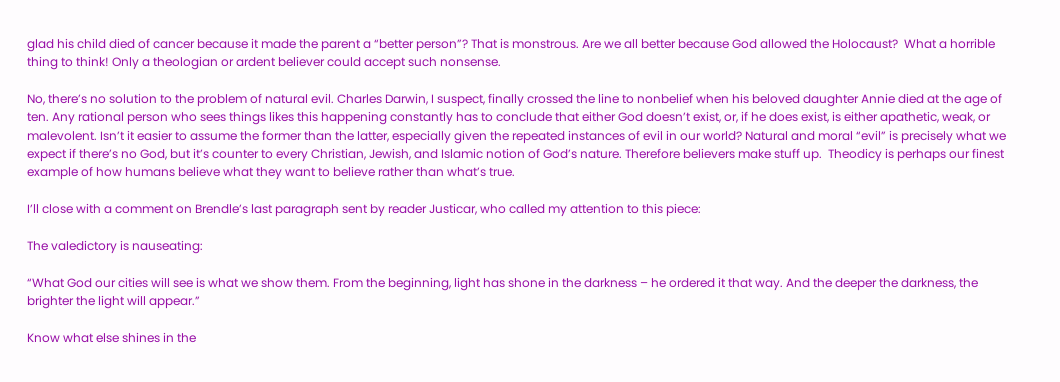glad his child died of cancer because it made the parent a “better person”? That is monstrous. Are we all better because God allowed the Holocaust?  What a horrible thing to think! Only a theologian or ardent believer could accept such nonsense.

No, there’s no solution to the problem of natural evil. Charles Darwin, I suspect, finally crossed the line to nonbelief when his beloved daughter Annie died at the age of ten. Any rational person who sees things likes this happening constantly has to conclude that either God doesn’t exist, or, if he does exist, is either apathetic, weak, or malevolent. Isn’t it easier to assume the former than the latter, especially given the repeated instances of evil in our world? Natural and moral “evil” is precisely what we expect if there’s no God, but it’s counter to every Christian, Jewish, and Islamic notion of God’s nature. Therefore believers make stuff up.  Theodicy is perhaps our finest example of how humans believe what they want to believe rather than what’s true.

I’ll close with a comment on Brendle’s last paragraph sent by reader Justicar, who called my attention to this piece:

The valedictory is nauseating:

“What God our cities will see is what we show them. From the beginning, light has shone in the darkness – he ordered it that way. And the deeper the darkness, the brighter the light will appear.”

Know what else shines in the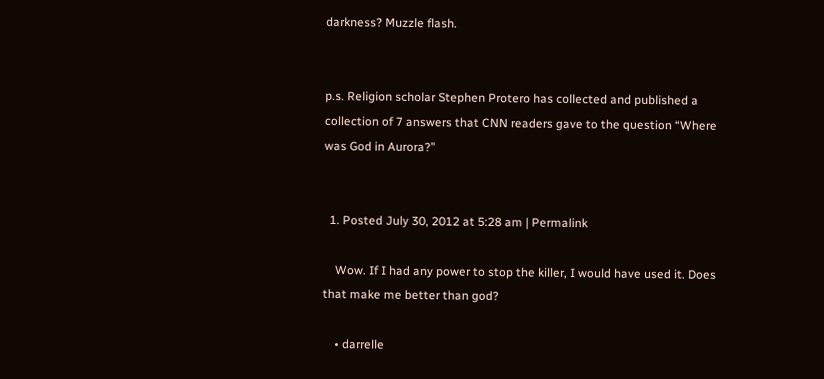darkness? Muzzle flash.


p.s. Religion scholar Stephen Protero has collected and published a collection of 7 answers that CNN readers gave to the question “Where was God in Aurora?”


  1. Posted July 30, 2012 at 5:28 am | Permalink

    Wow. If I had any power to stop the killer, I would have used it. Does that make me better than god?

    • darrelle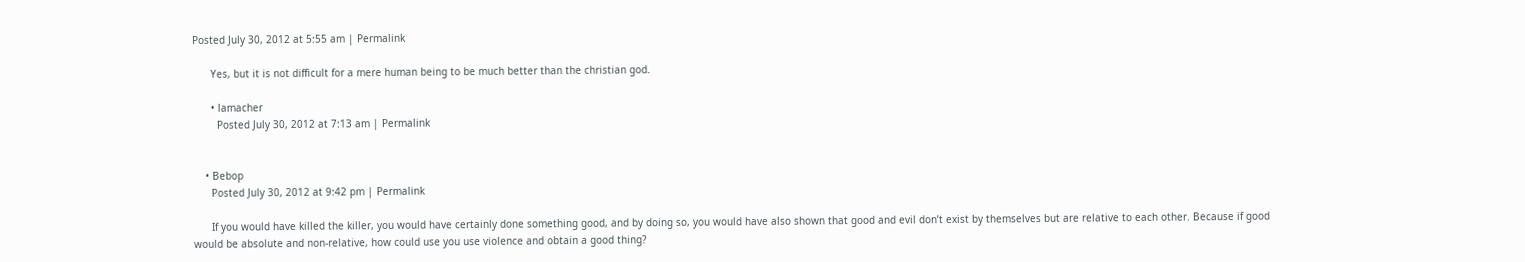Posted July 30, 2012 at 5:55 am | Permalink

      Yes, but it is not difficult for a mere human being to be much better than the christian god.

      • lamacher
        Posted July 30, 2012 at 7:13 am | Permalink


    • Bebop
      Posted July 30, 2012 at 9:42 pm | Permalink

      If you would have killed the killer, you would have certainly done something good, and by doing so, you would have also shown that good and evil don’t exist by themselves but are relative to each other. Because if good would be absolute and non-relative, how could use you use violence and obtain a good thing?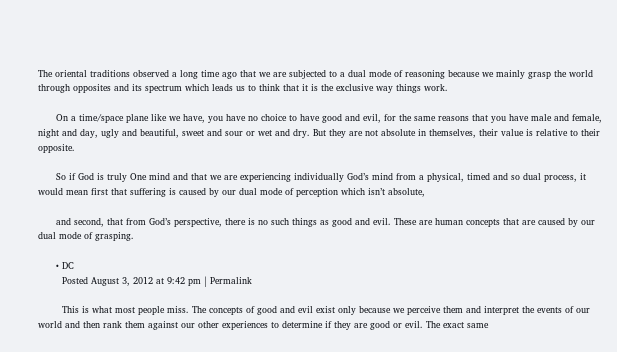The oriental traditions observed a long time ago that we are subjected to a dual mode of reasoning because we mainly grasp the world through opposites and its spectrum which leads us to think that it is the exclusive way things work.

      On a time/space plane like we have, you have no choice to have good and evil, for the same reasons that you have male and female, night and day, ugly and beautiful, sweet and sour or wet and dry. But they are not absolute in themselves, their value is relative to their opposite.

      So if God is truly One mind and that we are experiencing individually God’s mind from a physical, timed and so dual process, it would mean first that suffering is caused by our dual mode of perception which isn’t absolute,

      and second, that from God’s perspective, there is no such things as good and evil. These are human concepts that are caused by our dual mode of grasping.

      • DC
        Posted August 3, 2012 at 9:42 pm | Permalink

        This is what most people miss. The concepts of good and evil exist only because we perceive them and interpret the events of our world and then rank them against our other experiences to determine if they are good or evil. The exact same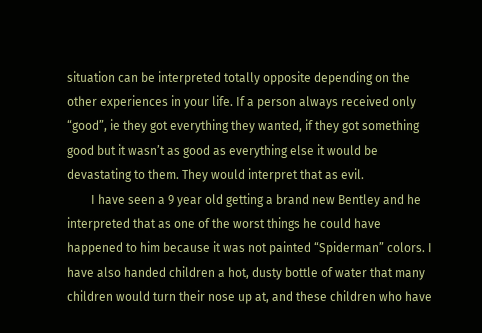situation can be interpreted totally opposite depending on the other experiences in your life. If a person always received only “good”, ie they got everything they wanted, if they got something good but it wasn’t as good as everything else it would be devastating to them. They would interpret that as evil.
        I have seen a 9 year old getting a brand new Bentley and he interpreted that as one of the worst things he could have happened to him because it was not painted “Spiderman” colors. I have also handed children a hot, dusty bottle of water that many children would turn their nose up at, and these children who have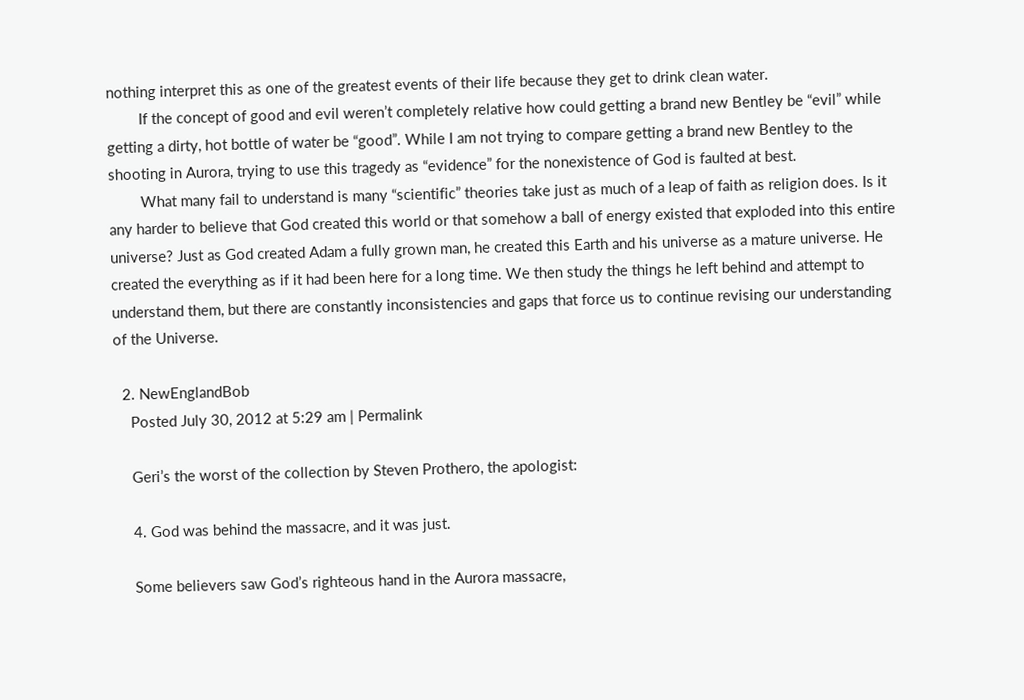nothing interpret this as one of the greatest events of their life because they get to drink clean water.
        If the concept of good and evil weren’t completely relative how could getting a brand new Bentley be “evil” while getting a dirty, hot bottle of water be “good”. While I am not trying to compare getting a brand new Bentley to the shooting in Aurora, trying to use this tragedy as “evidence” for the nonexistence of God is faulted at best.
        What many fail to understand is many “scientific” theories take just as much of a leap of faith as religion does. Is it any harder to believe that God created this world or that somehow a ball of energy existed that exploded into this entire universe? Just as God created Adam a fully grown man, he created this Earth and his universe as a mature universe. He created the everything as if it had been here for a long time. We then study the things he left behind and attempt to understand them, but there are constantly inconsistencies and gaps that force us to continue revising our understanding of the Universe.

  2. NewEnglandBob
    Posted July 30, 2012 at 5:29 am | Permalink

    Geri’s the worst of the collection by Steven Prothero, the apologist:

    4. God was behind the massacre, and it was just.

    Some believers saw God’s righteous hand in the Aurora massacre,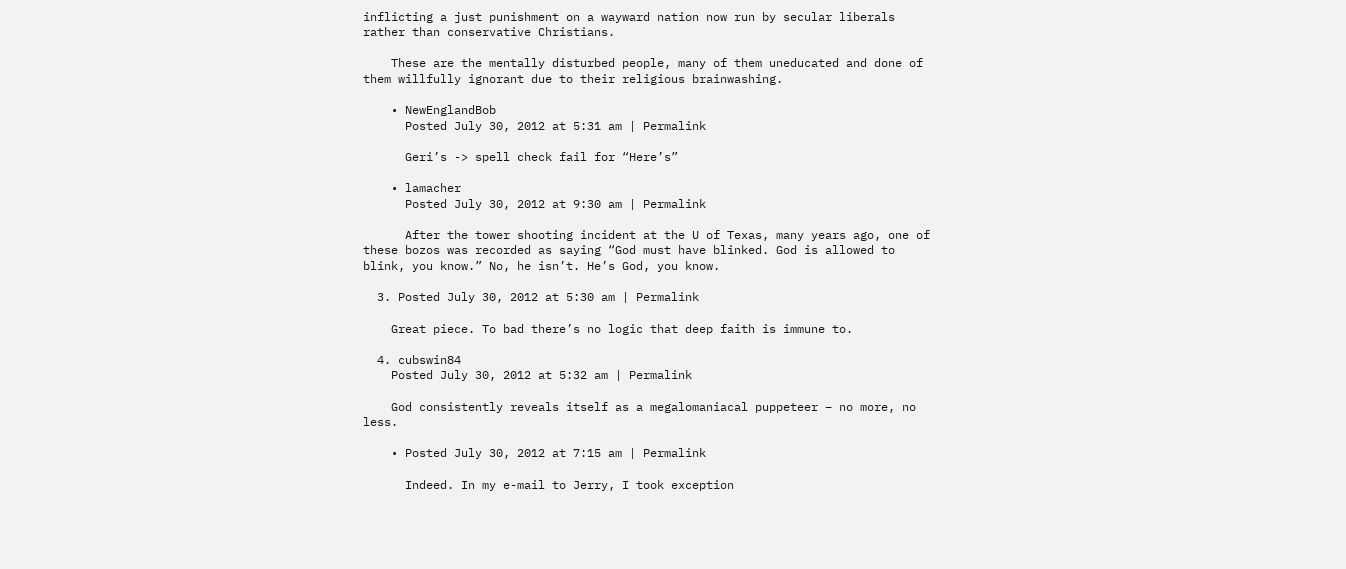inflicting a just punishment on a wayward nation now run by secular liberals rather than conservative Christians.

    These are the mentally disturbed people, many of them uneducated and done of them willfully ignorant due to their religious brainwashing.

    • NewEnglandBob
      Posted July 30, 2012 at 5:31 am | Permalink

      Geri’s -> spell check fail for “Here’s”

    • lamacher
      Posted July 30, 2012 at 9:30 am | Permalink

      After the tower shooting incident at the U of Texas, many years ago, one of these bozos was recorded as saying “God must have blinked. God is allowed to blink, you know.” No, he isn’t. He’s God, you know.

  3. Posted July 30, 2012 at 5:30 am | Permalink

    Great piece. To bad there’s no logic that deep faith is immune to.

  4. cubswin84
    Posted July 30, 2012 at 5:32 am | Permalink

    God consistently reveals itself as a megalomaniacal puppeteer – no more, no less.

    • Posted July 30, 2012 at 7:15 am | Permalink

      Indeed. In my e-mail to Jerry, I took exception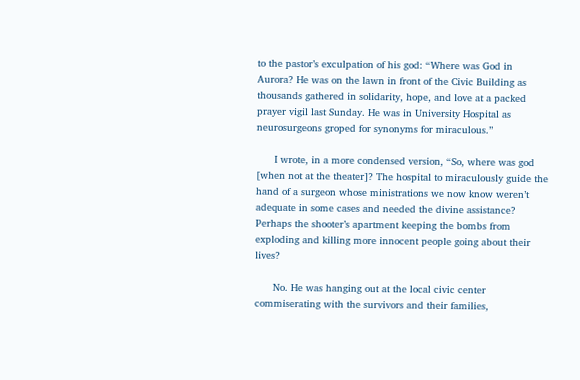to the pastor’s exculpation of his god: “Where was God in Aurora? He was on the lawn in front of the Civic Building as thousands gathered in solidarity, hope, and love at a packed prayer vigil last Sunday. He was in University Hospital as neurosurgeons groped for synonyms for miraculous.”

      I wrote, in a more condensed version, “So, where was god [when not at the theater]? The hospital to miraculously guide the hand of a surgeon whose ministrations we now know weren’t adequate in some cases and needed the divine assistance? Perhaps the shooter’s apartment keeping the bombs from exploding and killing more innocent people going about their lives?

      No. He was hanging out at the local civic center commiserating with the survivors and their families,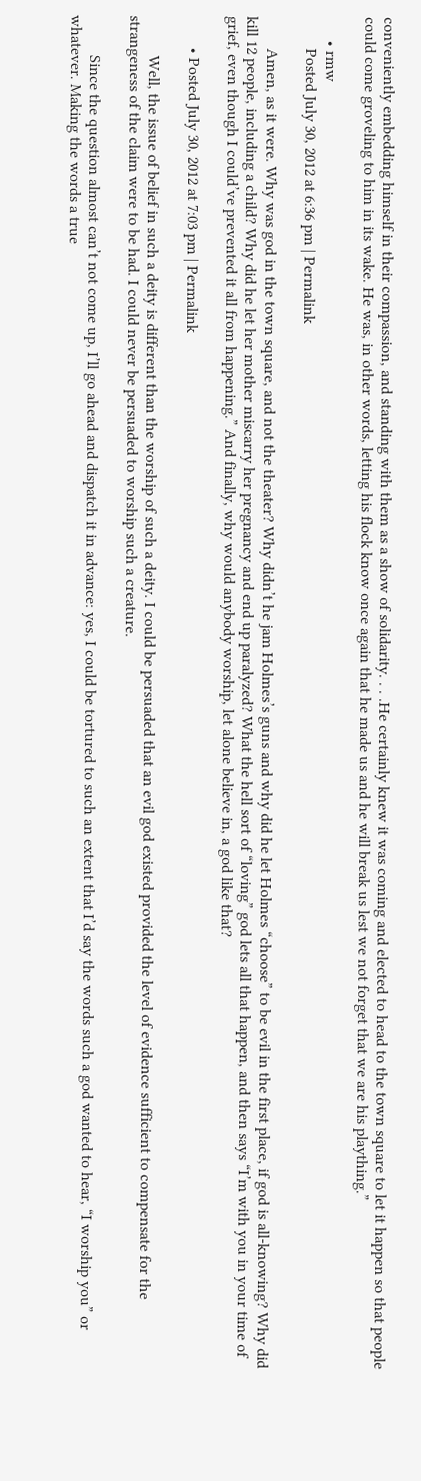conveniently embedding himself in their compassion, and standing with them as a show of solidarity. . . .He certainly knew it was coming and elected to head to the town square to let it happen so that people could come groveling to him in its wake. He was, in other words, letting his flock know once again that he made us and he will break us lest we not forget that we are his plaything.”

      • rmw
        Posted July 30, 2012 at 6:36 pm | Permalink

        Amen, as it were. Why was god in the town square, and not the theater? Why didn’t he jam Holmes’s guns and why did he let Holmes “choose” to be evil in the first place, if god is all-knowing? Why did kill 12 people, including a child? Why did he let her mother miscarry her pregnancy and end up paralyzed? What the hell sort of “loving” god lets all that happen, and then says “I’m with you in your time of grief, even though I could’ve prevented it all from happening.” And finally, why would anybody worship, let alone believe in, a god like that?

        • Posted July 30, 2012 at 7:03 pm | Permalink

          Well, the issue of belief in such a deity is different than the worship of such a deity. I could be persuaded that an evil god existed provided the level of evidence sufficient to compensate for the strangeness of the claim were to be had. I could never be persuaded to worship such a creature.

          Since the question almost can’t not come up, I’ll go ahead and dispatch it in advance: yes, I could be tortured to such an extent that I’d say the words such a god wanted to hear, “I worship you” or whatever. Making the words a true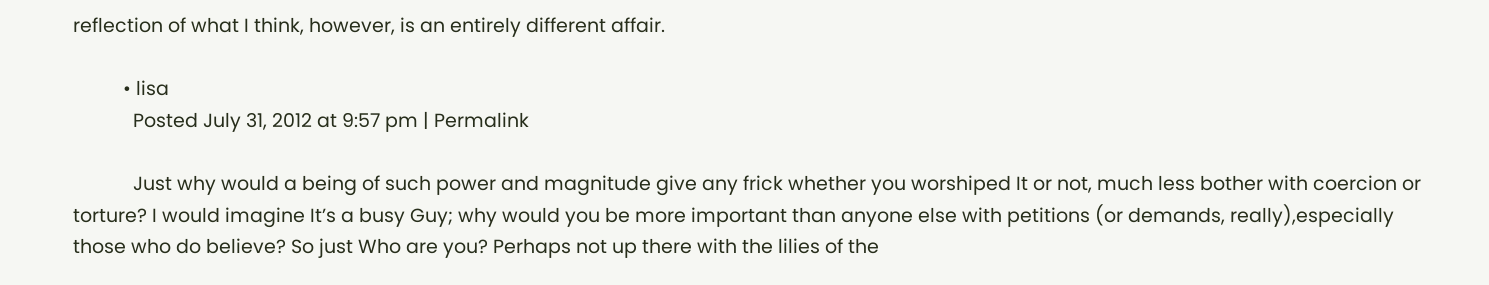reflection of what I think, however, is an entirely different affair.

          • lisa
            Posted July 31, 2012 at 9:57 pm | Permalink

            Just why would a being of such power and magnitude give any frick whether you worshiped It or not, much less bother with coercion or torture? I would imagine It’s a busy Guy; why would you be more important than anyone else with petitions (or demands, really),especially those who do believe? So just Who are you? Perhaps not up there with the lilies of the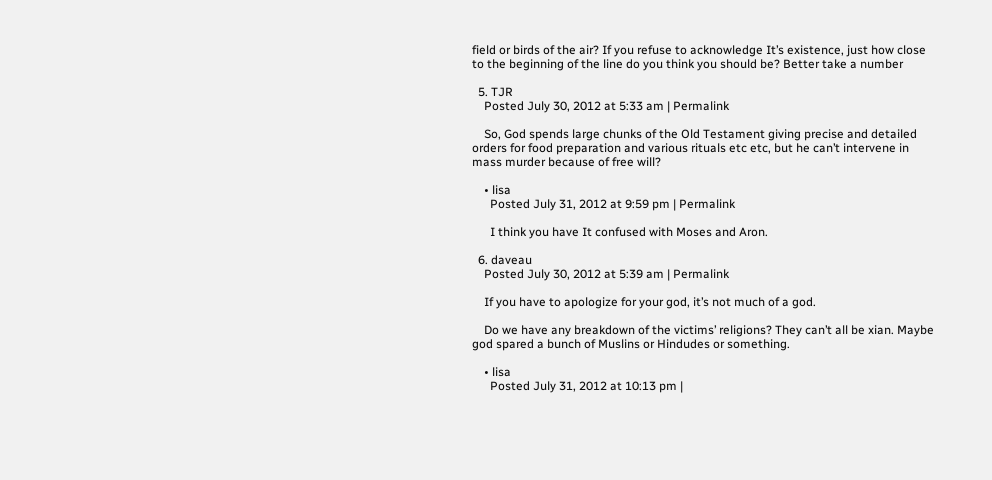field or birds of the air? If you refuse to acknowledge It’s existence, just how close to the beginning of the line do you think you should be? Better take a number

  5. TJR
    Posted July 30, 2012 at 5:33 am | Permalink

    So, God spends large chunks of the Old Testament giving precise and detailed orders for food preparation and various rituals etc etc, but he can’t intervene in mass murder because of free will?

    • lisa
      Posted July 31, 2012 at 9:59 pm | Permalink

      I think you have It confused with Moses and Aron.

  6. daveau
    Posted July 30, 2012 at 5:39 am | Permalink

    If you have to apologize for your god, it’s not much of a god.

    Do we have any breakdown of the victims’ religions? They can’t all be xian. Maybe god spared a bunch of Muslins or Hindudes or something.

    • lisa
      Posted July 31, 2012 at 10:13 pm |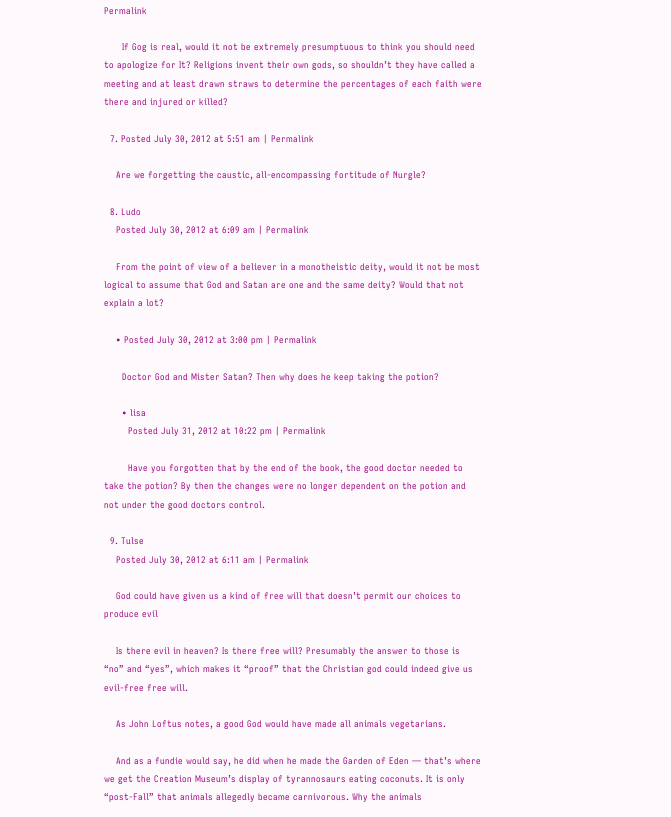Permalink

      If Gog is real, would it not be extremely presumptuous to think you should need to apologize for It? Religions invent their own gods, so shouldn’t they have called a meeting and at least drawn straws to determine the percentages of each faith were there and injured or killed?

  7. Posted July 30, 2012 at 5:51 am | Permalink

    Are we forgetting the caustic, all-encompassing fortitude of Nurgle?

  8. Ludo
    Posted July 30, 2012 at 6:09 am | Permalink

    From the point of view of a believer in a monotheistic deity, would it not be most logical to assume that God and Satan are one and the same deity? Would that not explain a lot?

    • Posted July 30, 2012 at 3:00 pm | Permalink

      Doctor God and Mister Satan? Then why does he keep taking the potion?

      • lisa
        Posted July 31, 2012 at 10:22 pm | Permalink

        Have you forgotten that by the end of the book, the good doctor needed to take the potion? By then the changes were no longer dependent on the potion and not under the good doctors control.

  9. Tulse
    Posted July 30, 2012 at 6:11 am | Permalink

    God could have given us a kind of free will that doesn’t permit our choices to produce evil

    Is there evil in heaven? Is there free will? Presumably the answer to those is “no” and “yes”, which makes it “proof” that the Christian god could indeed give us evil-free free will.

    As John Loftus notes, a good God would have made all animals vegetarians.

    And as a fundie would say, he did when he made the Garden of Eden — that’s where we get the Creation Museum’s display of tyrannosaurs eating coconuts. It is only “post-Fall” that animals allegedly became carnivorous. Why the animals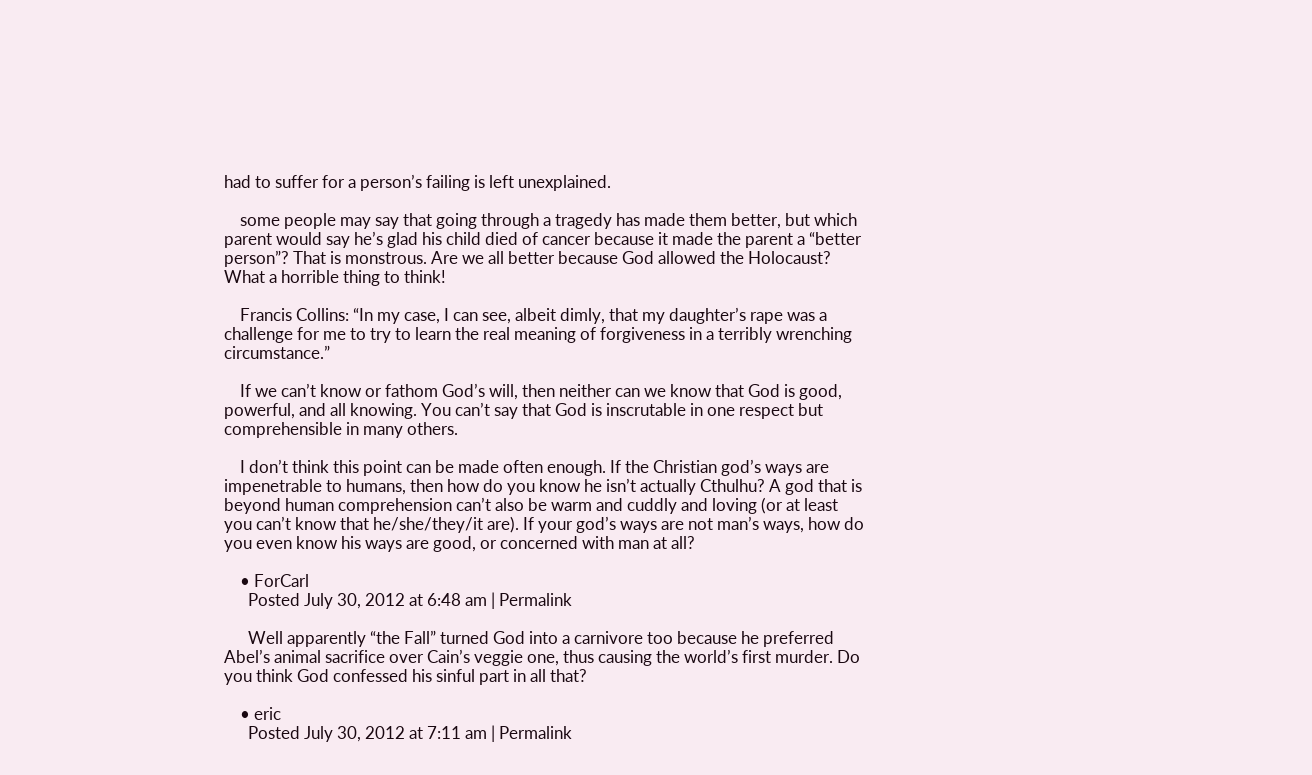had to suffer for a person’s failing is left unexplained.

    some people may say that going through a tragedy has made them better, but which parent would say he’s glad his child died of cancer because it made the parent a “better person”? That is monstrous. Are we all better because God allowed the Holocaust? What a horrible thing to think!

    Francis Collins: “In my case, I can see, albeit dimly, that my daughter’s rape was a challenge for me to try to learn the real meaning of forgiveness in a terribly wrenching circumstance.”

    If we can’t know or fathom God’s will, then neither can we know that God is good, powerful, and all knowing. You can’t say that God is inscrutable in one respect but comprehensible in many others.

    I don’t think this point can be made often enough. If the Christian god’s ways are impenetrable to humans, then how do you know he isn’t actually Cthulhu? A god that is beyond human comprehension can’t also be warm and cuddly and loving (or at least you can’t know that he/she/they/it are). If your god’s ways are not man’s ways, how do you even know his ways are good, or concerned with man at all?

    • ForCarl
      Posted July 30, 2012 at 6:48 am | Permalink

      Well apparently “the Fall” turned God into a carnivore too because he preferred Abel’s animal sacrifice over Cain’s veggie one, thus causing the world’s first murder. Do you think God confessed his sinful part in all that?

    • eric
      Posted July 30, 2012 at 7:11 am | Permalink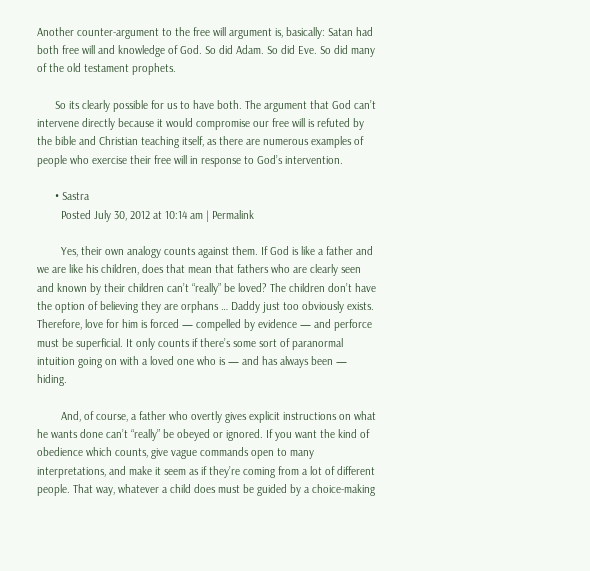Another counter-argument to the free will argument is, basically: Satan had both free will and knowledge of God. So did Adam. So did Eve. So did many of the old testament prophets.

      So its clearly possible for us to have both. The argument that God can’t intervene directly because it would compromise our free will is refuted by the bible and Christian teaching itself, as there are numerous examples of people who exercise their free will in response to God’s intervention.

      • Sastra
        Posted July 30, 2012 at 10:14 am | Permalink

        Yes, their own analogy counts against them. If God is like a father and we are like his children, does that mean that fathers who are clearly seen and known by their children can’t “really” be loved? The children don’t have the option of believing they are orphans … Daddy just too obviously exists. Therefore, love for him is forced — compelled by evidence — and perforce must be superficial. It only counts if there’s some sort of paranormal intuition going on with a loved one who is — and has always been — hiding.

        And, of course, a father who overtly gives explicit instructions on what he wants done can’t “really” be obeyed or ignored. If you want the kind of obedience which counts, give vague commands open to many interpretations, and make it seem as if they’re coming from a lot of different people. That way, whatever a child does must be guided by a choice-making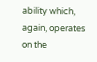ability which, again, operates on the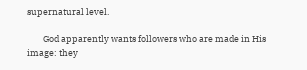supernatural level.

        God apparently wants followers who are made in His image: they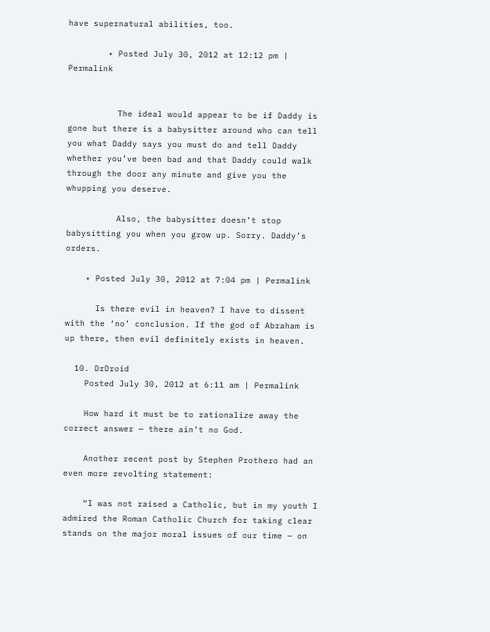have supernatural abilities, too.

        • Posted July 30, 2012 at 12:12 pm | Permalink


          The ideal would appear to be if Daddy is gone but there is a babysitter around who can tell you what Daddy says you must do and tell Daddy whether you’ve been bad and that Daddy could walk through the door any minute and give you the whupping you deserve.

          Also, the babysitter doesn’t stop babysitting you when you grow up. Sorry. Daddy’s orders.

    • Posted July 30, 2012 at 7:04 pm | Permalink

      Is there evil in heaven? I have to dissent with the ‘no’ conclusion. If the god of Abraham is up there, then evil definitely exists in heaven.

  10. DrDroid
    Posted July 30, 2012 at 6:11 am | Permalink

    How hard it must be to rationalize away the correct answer — there ain’t no God.

    Another recent post by Stephen Prothero had an even more revolting statement:

    “I was not raised a Catholic, but in my youth I admired the Roman Catholic Church for taking clear stands on the major moral issues of our time – on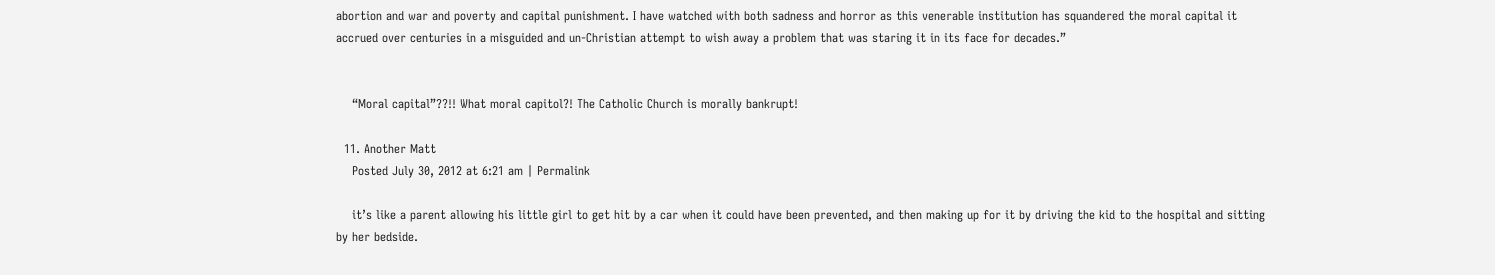abortion and war and poverty and capital punishment. I have watched with both sadness and horror as this venerable institution has squandered the moral capital it accrued over centuries in a misguided and un-Christian attempt to wish away a problem that was staring it in its face for decades.”


    “Moral capital”??!! What moral capitol?! The Catholic Church is morally bankrupt!

  11. Another Matt
    Posted July 30, 2012 at 6:21 am | Permalink

    it’s like a parent allowing his little girl to get hit by a car when it could have been prevented, and then making up for it by driving the kid to the hospital and sitting by her bedside.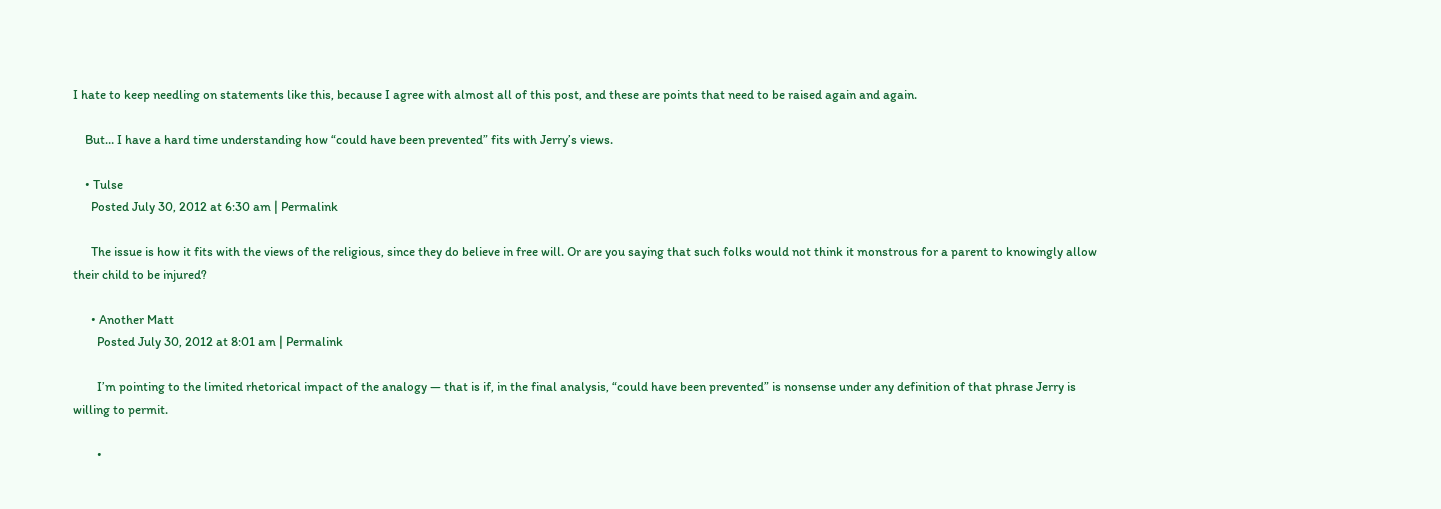I hate to keep needling on statements like this, because I agree with almost all of this post, and these are points that need to be raised again and again.

    But… I have a hard time understanding how “could have been prevented” fits with Jerry’s views.

    • Tulse
      Posted July 30, 2012 at 6:30 am | Permalink

      The issue is how it fits with the views of the religious, since they do believe in free will. Or are you saying that such folks would not think it monstrous for a parent to knowingly allow their child to be injured?

      • Another Matt
        Posted July 30, 2012 at 8:01 am | Permalink

        I’m pointing to the limited rhetorical impact of the analogy — that is if, in the final analysis, “could have been prevented” is nonsense under any definition of that phrase Jerry is willing to permit.

        •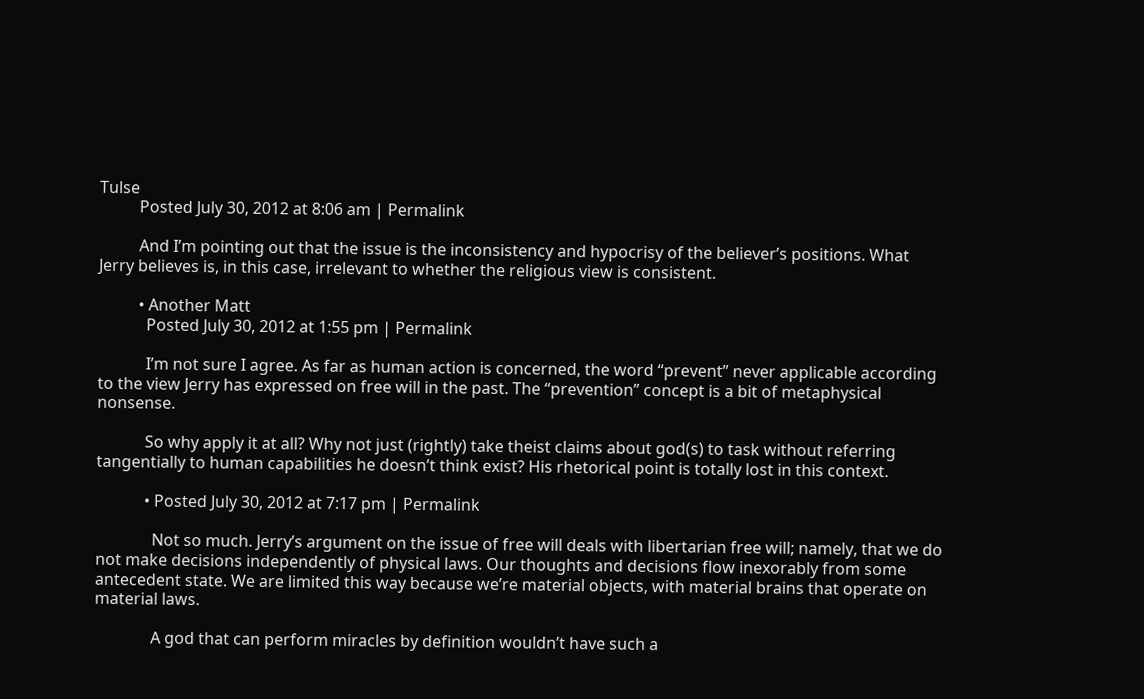Tulse
          Posted July 30, 2012 at 8:06 am | Permalink

          And I’m pointing out that the issue is the inconsistency and hypocrisy of the believer’s positions. What Jerry believes is, in this case, irrelevant to whether the religious view is consistent.

          • Another Matt
            Posted July 30, 2012 at 1:55 pm | Permalink

            I’m not sure I agree. As far as human action is concerned, the word “prevent” never applicable according to the view Jerry has expressed on free will in the past. The “prevention” concept is a bit of metaphysical nonsense.

            So why apply it at all? Why not just (rightly) take theist claims about god(s) to task without referring tangentially to human capabilities he doesn’t think exist? His rhetorical point is totally lost in this context.

            • Posted July 30, 2012 at 7:17 pm | Permalink

              Not so much. Jerry’s argument on the issue of free will deals with libertarian free will; namely, that we do not make decisions independently of physical laws. Our thoughts and decisions flow inexorably from some antecedent state. We are limited this way because we’re material objects, with material brains that operate on material laws.

              A god that can perform miracles by definition wouldn’t have such a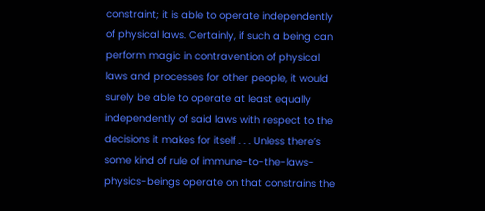constraint; it is able to operate independently of physical laws. Certainly, if such a being can perform magic in contravention of physical laws and processes for other people, it would surely be able to operate at least equally independently of said laws with respect to the decisions it makes for itself . . . Unless there’s some kind of rule of immune-to-the-laws-physics-beings operate on that constrains the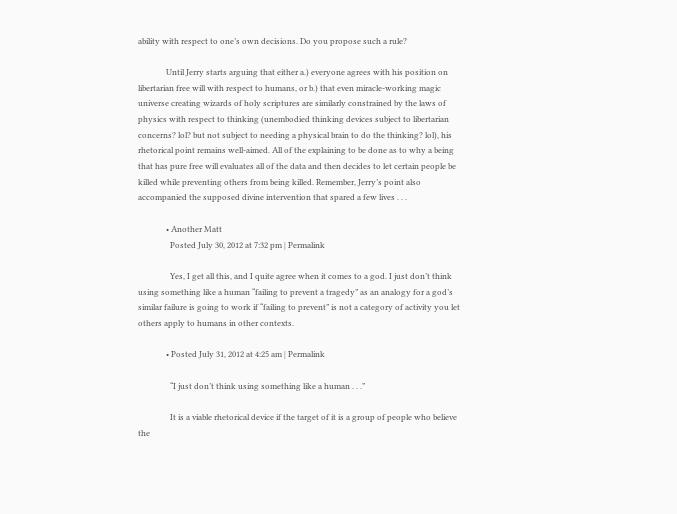ability with respect to one’s own decisions. Do you propose such a rule?

              Until Jerry starts arguing that either a.) everyone agrees with his position on libertarian free will with respect to humans, or b.) that even miracle-working magic universe creating wizards of holy scriptures are similarly constrained by the laws of physics with respect to thinking (unembodied thinking devices subject to libertarian concerns? lol? but not subject to needing a physical brain to do the thinking? lol), his rhetorical point remains well-aimed. All of the explaining to be done as to why a being that has pure free will evaluates all of the data and then decides to let certain people be killed while preventing others from being killed. Remember, Jerry’s point also accompanied the supposed divine intervention that spared a few lives . . .

              • Another Matt
                Posted July 30, 2012 at 7:32 pm | Permalink

                Yes, I get all this, and I quite agree when it comes to a god. I just don’t think using something like a human “failing to prevent a tragedy” as an analogy for a god’s similar failure is going to work if “failing to prevent” is not a category of activity you let others apply to humans in other contexts.

              • Posted July 31, 2012 at 4:25 am | Permalink

                “I just don’t think using something like a human . . .”

                It is a viable rhetorical device if the target of it is a group of people who believe the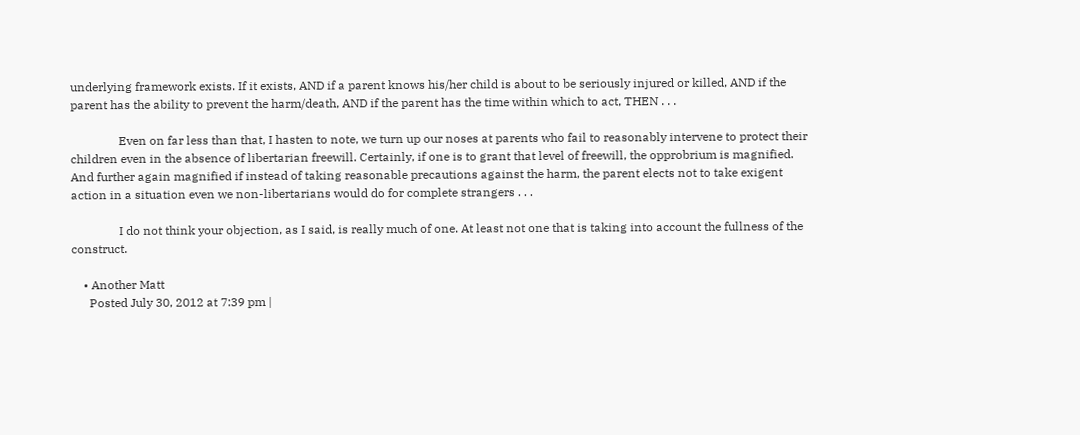underlying framework exists. If it exists, AND if a parent knows his/her child is about to be seriously injured or killed, AND if the parent has the ability to prevent the harm/death, AND if the parent has the time within which to act, THEN . . .

                Even on far less than that, I hasten to note, we turn up our noses at parents who fail to reasonably intervene to protect their children even in the absence of libertarian freewill. Certainly, if one is to grant that level of freewill, the opprobrium is magnified. And further again magnified if instead of taking reasonable precautions against the harm, the parent elects not to take exigent action in a situation even we non-libertarians would do for complete strangers . . .

                I do not think your objection, as I said, is really much of one. At least not one that is taking into account the fullness of the construct.

    • Another Matt
      Posted July 30, 2012 at 7:39 pm |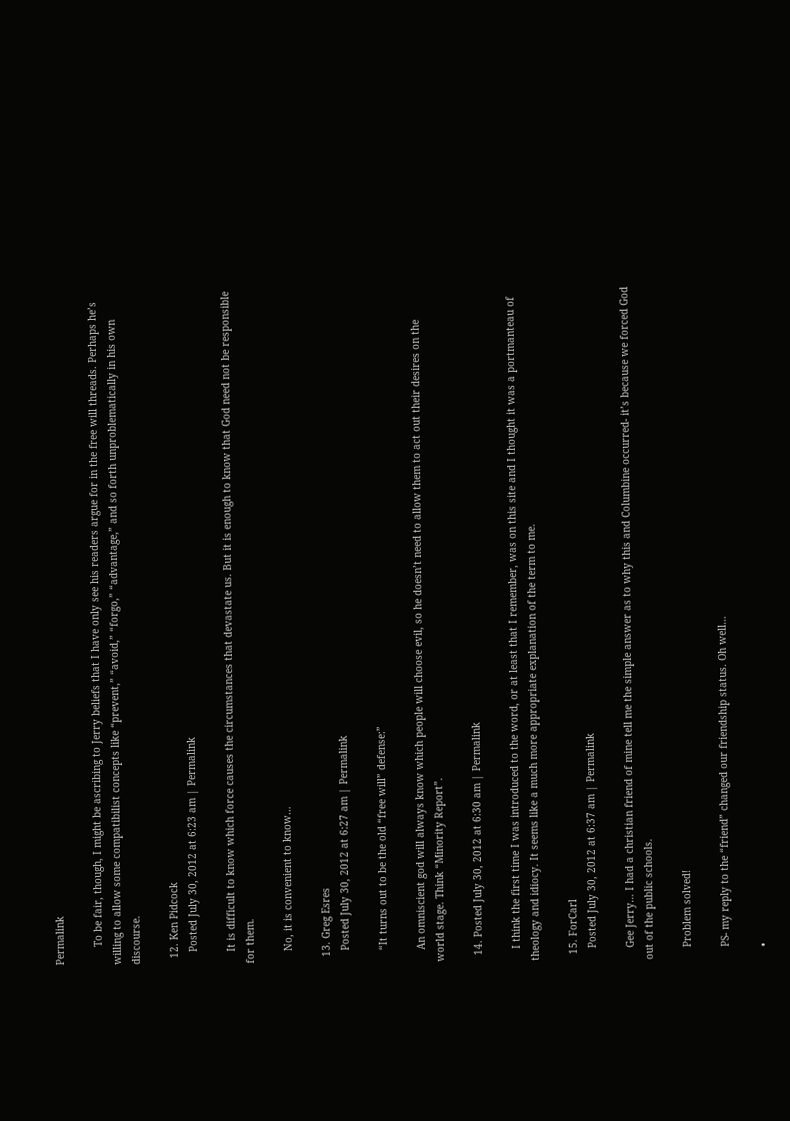Permalink

      To be fair, though, I might be ascribing to Jerry beliefs that I have only see his readers argue for in the free will threads. Perhaps he’s willing to allow some compatibilist concepts like “prevent,” “avoid,” “forgo,” “advantage,” and so forth unproblematically in his own discourse.

  12. Ken Pidcock
    Posted July 30, 2012 at 6:23 am | Permalink

    It is difficult to know which force causes the circumstances that devastate us. But it is enough to know that God need not be responsible for them.

    No, it is convenient to know…

  13. Greg Esres
    Posted July 30, 2012 at 6:27 am | Permalink

    “It turns out to be the old “free will” defense:”

    An omniscient god will always know which people will choose evil, so he doesn’t need to allow them to act out their desires on the world stage. Think “Minority Report”.

  14. Posted July 30, 2012 at 6:30 am | Permalink

    I think the first time I was introduced to the word, or at least that I remember, was on this site and I thought it was a portmanteau of theology and idiocy. It seems like a much more appropriate explanation of the term to me.

  15. ForCarl
    Posted July 30, 2012 at 6:37 am | Permalink

    Gee Jerry… I had a christian friend of mine tell me the simple answer as to why this and Columbine occurred- it’s because we forced God out of the public schools.

    Problem solved!

    PS- my reply to the “friend” changed our friendship status. Oh well…

    •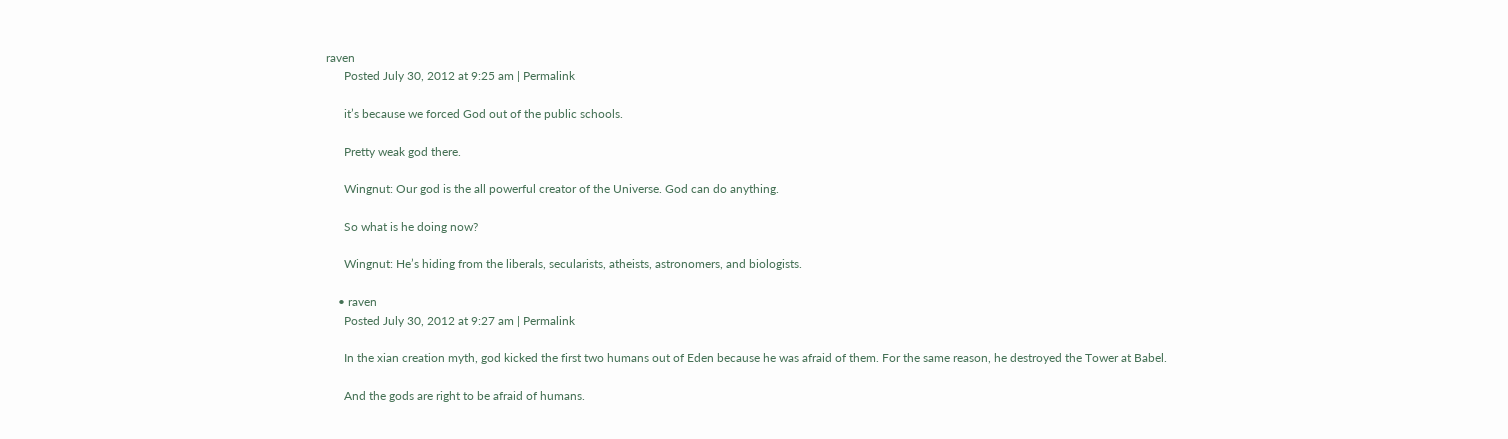raven
      Posted July 30, 2012 at 9:25 am | Permalink

      it’s because we forced God out of the public schools.

      Pretty weak god there.

      Wingnut: Our god is the all powerful creator of the Universe. God can do anything.

      So what is he doing now?

      Wingnut: He’s hiding from the liberals, secularists, atheists, astronomers, and biologists.

    • raven
      Posted July 30, 2012 at 9:27 am | Permalink

      In the xian creation myth, god kicked the first two humans out of Eden because he was afraid of them. For the same reason, he destroyed the Tower at Babel.

      And the gods are right to be afraid of humans.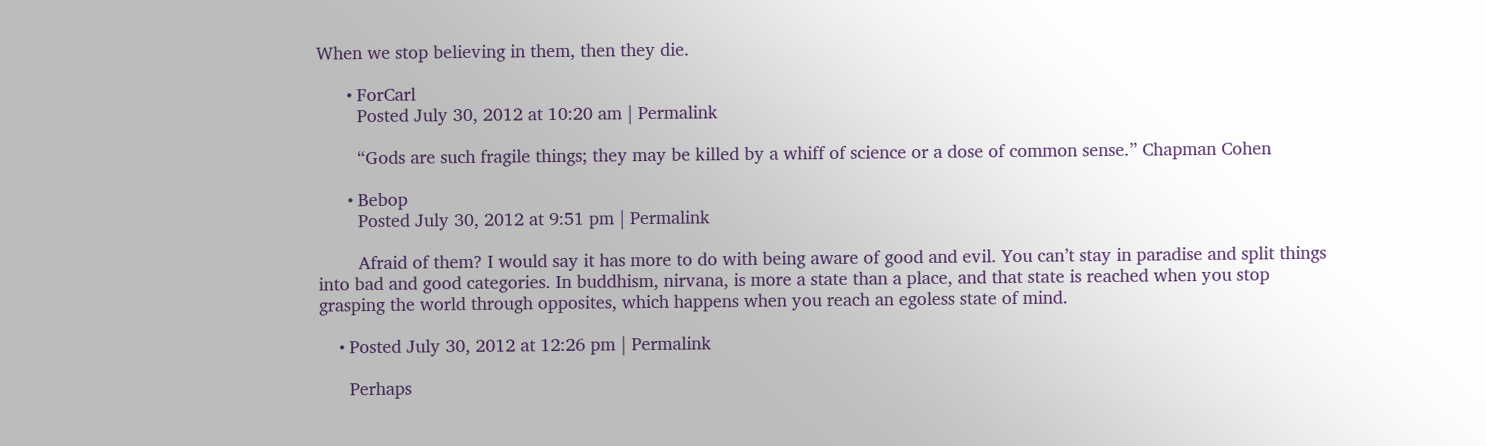When we stop believing in them, then they die.

      • ForCarl
        Posted July 30, 2012 at 10:20 am | Permalink

        “Gods are such fragile things; they may be killed by a whiff of science or a dose of common sense.” Chapman Cohen

      • Bebop
        Posted July 30, 2012 at 9:51 pm | Permalink

        Afraid of them? I would say it has more to do with being aware of good and evil. You can’t stay in paradise and split things into bad and good categories. In buddhism, nirvana, is more a state than a place, and that state is reached when you stop grasping the world through opposites, which happens when you reach an egoless state of mind.

    • Posted July 30, 2012 at 12:26 pm | Permalink

      Perhaps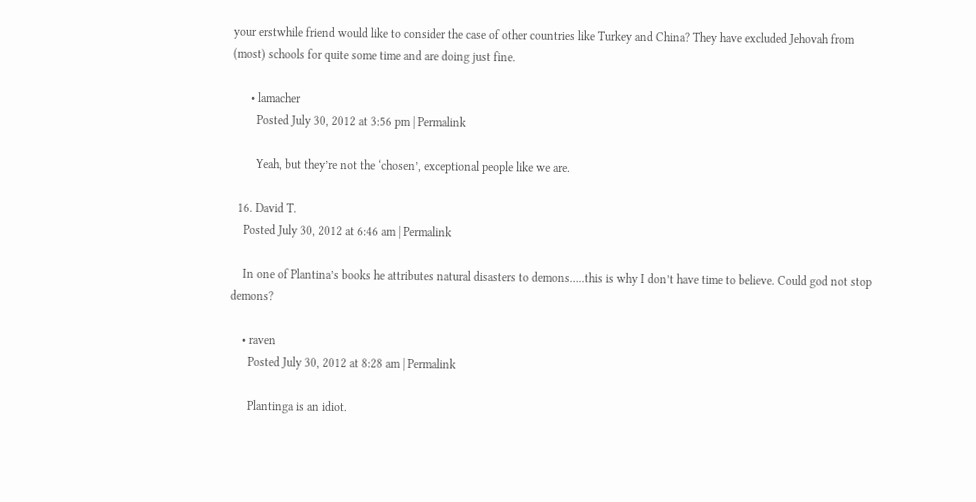your erstwhile friend would like to consider the case of other countries like Turkey and China? They have excluded Jehovah from (most) schools for quite some time and are doing just fine.

      • lamacher
        Posted July 30, 2012 at 3:56 pm | Permalink

        Yeah, but they’re not the ‘chosen’, exceptional people like we are.

  16. David T.
    Posted July 30, 2012 at 6:46 am | Permalink

    In one of Plantina’s books he attributes natural disasters to demons…..this is why I don’t have time to believe. Could god not stop demons?

    • raven
      Posted July 30, 2012 at 8:28 am | Permalink

      Plantinga is an idiot.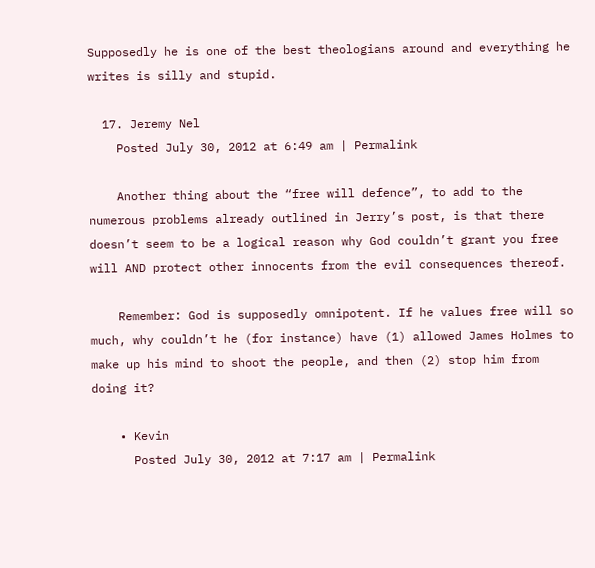Supposedly he is one of the best theologians around and everything he writes is silly and stupid.

  17. Jeremy Nel
    Posted July 30, 2012 at 6:49 am | Permalink

    Another thing about the “free will defence”, to add to the numerous problems already outlined in Jerry’s post, is that there doesn’t seem to be a logical reason why God couldn’t grant you free will AND protect other innocents from the evil consequences thereof.

    Remember: God is supposedly omnipotent. If he values free will so much, why couldn’t he (for instance) have (1) allowed James Holmes to make up his mind to shoot the people, and then (2) stop him from doing it?

    • Kevin
      Posted July 30, 2012 at 7:17 am | Permalink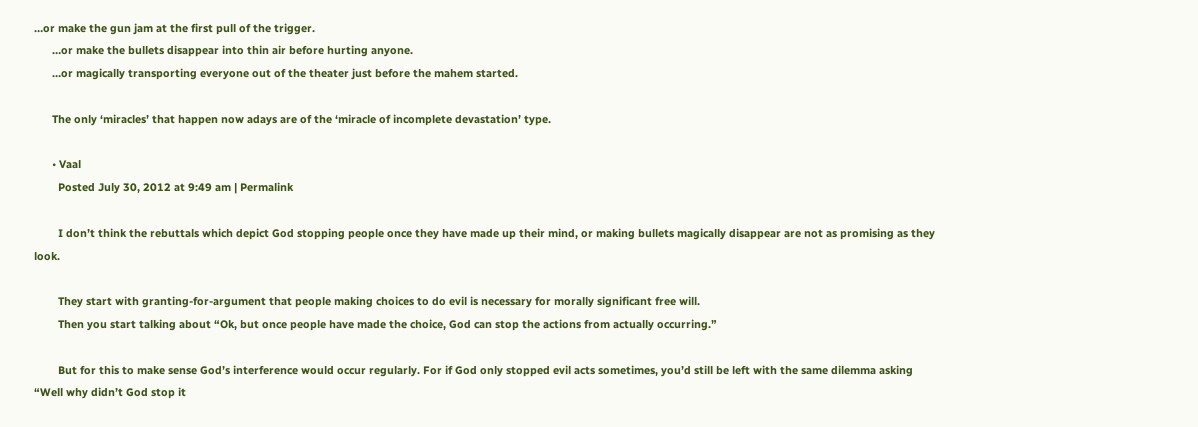…or make the gun jam at the first pull of the trigger.
      …or make the bullets disappear into thin air before hurting anyone.
      …or magically transporting everyone out of the theater just before the mahem started.

      The only ‘miracles’ that happen now adays are of the ‘miracle of incomplete devastation’ type.

      • Vaal
        Posted July 30, 2012 at 9:49 am | Permalink

        I don’t think the rebuttals which depict God stopping people once they have made up their mind, or making bullets magically disappear are not as promising as they look.

        They start with granting-for-argument that people making choices to do evil is necessary for morally significant free will.
        Then you start talking about “Ok, but once people have made the choice, God can stop the actions from actually occurring.”

        But for this to make sense God’s interference would occur regularly. For if God only stopped evil acts sometimes, you’d still be left with the same dilemma asking “Well why didn’t God stop it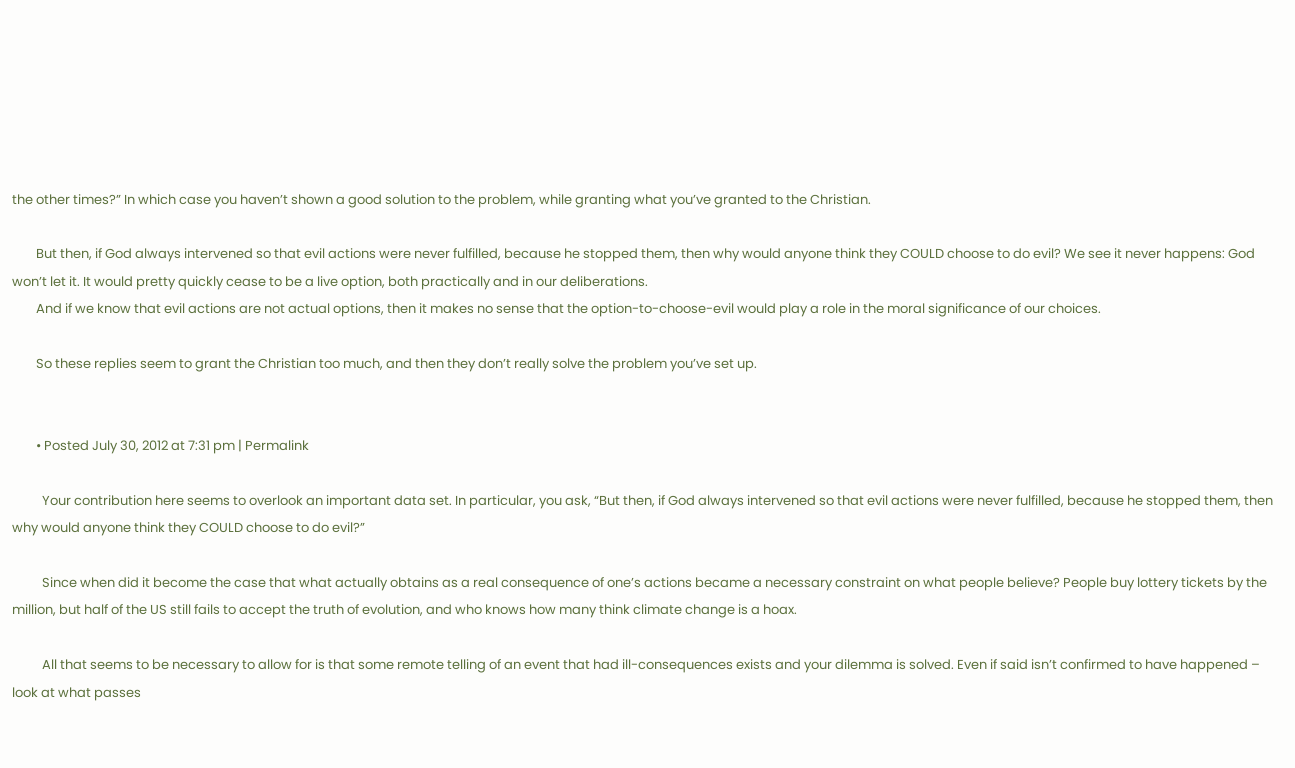the other times?” In which case you haven’t shown a good solution to the problem, while granting what you’ve granted to the Christian.

        But then, if God always intervened so that evil actions were never fulfilled, because he stopped them, then why would anyone think they COULD choose to do evil? We see it never happens: God won’t let it. It would pretty quickly cease to be a live option, both practically and in our deliberations.
        And if we know that evil actions are not actual options, then it makes no sense that the option-to-choose-evil would play a role in the moral significance of our choices.

        So these replies seem to grant the Christian too much, and then they don’t really solve the problem you’ve set up.


        • Posted July 30, 2012 at 7:31 pm | Permalink

          Your contribution here seems to overlook an important data set. In particular, you ask, “But then, if God always intervened so that evil actions were never fulfilled, because he stopped them, then why would anyone think they COULD choose to do evil?”

          Since when did it become the case that what actually obtains as a real consequence of one’s actions became a necessary constraint on what people believe? People buy lottery tickets by the million, but half of the US still fails to accept the truth of evolution, and who knows how many think climate change is a hoax.

          All that seems to be necessary to allow for is that some remote telling of an event that had ill-consequences exists and your dilemma is solved. Even if said isn’t confirmed to have happened – look at what passes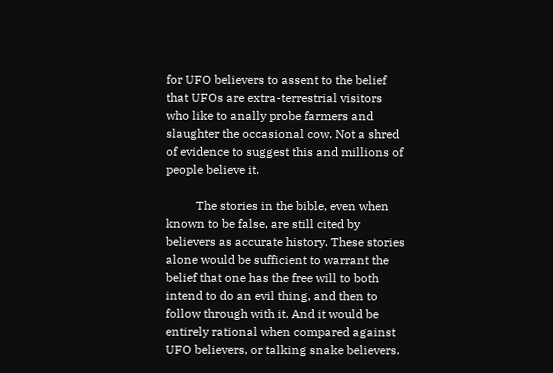for UFO believers to assent to the belief that UFOs are extra-terrestrial visitors who like to anally probe farmers and slaughter the occasional cow. Not a shred of evidence to suggest this and millions of people believe it.

          The stories in the bible, even when known to be false, are still cited by believers as accurate history. These stories alone would be sufficient to warrant the belief that one has the free will to both intend to do an evil thing, and then to follow through with it. And it would be entirely rational when compared against UFO believers, or talking snake believers.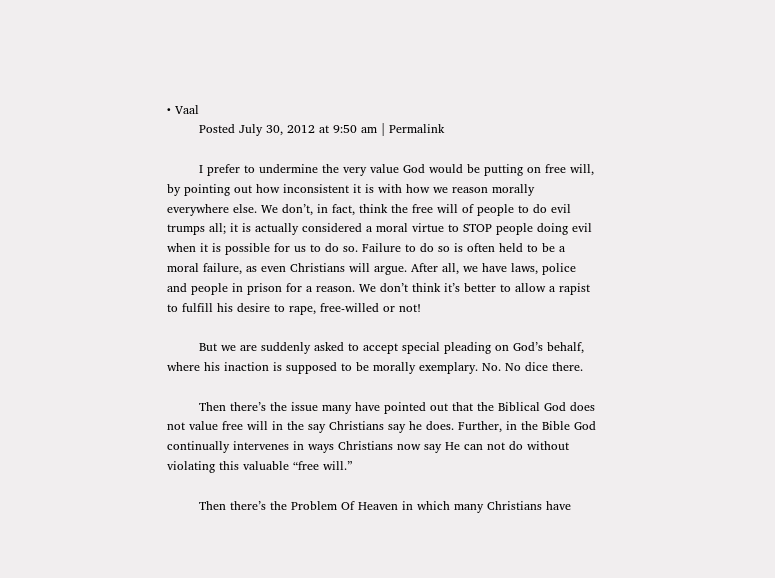• Vaal
        Posted July 30, 2012 at 9:50 am | Permalink

        I prefer to undermine the very value God would be putting on free will, by pointing out how inconsistent it is with how we reason morally everywhere else. We don’t, in fact, think the free will of people to do evil trumps all; it is actually considered a moral virtue to STOP people doing evil when it is possible for us to do so. Failure to do so is often held to be a moral failure, as even Christians will argue. After all, we have laws, police and people in prison for a reason. We don’t think it’s better to allow a rapist to fulfill his desire to rape, free-willed or not!

        But we are suddenly asked to accept special pleading on God’s behalf, where his inaction is supposed to be morally exemplary. No. No dice there.

        Then there’s the issue many have pointed out that the Biblical God does not value free will in the say Christians say he does. Further, in the Bible God continually intervenes in ways Christians now say He can not do without violating this valuable “free will.”

        Then there’s the Problem Of Heaven in which many Christians have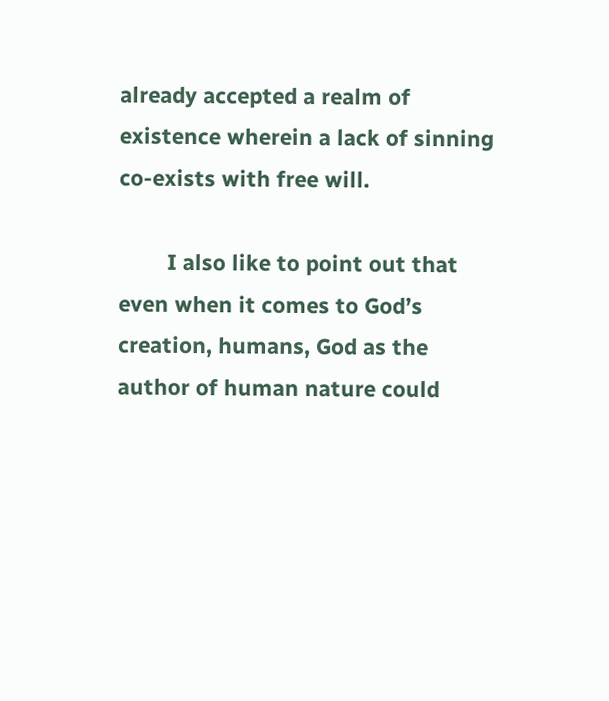already accepted a realm of existence wherein a lack of sinning co-exists with free will.

        I also like to point out that even when it comes to God’s creation, humans, God as the author of human nature could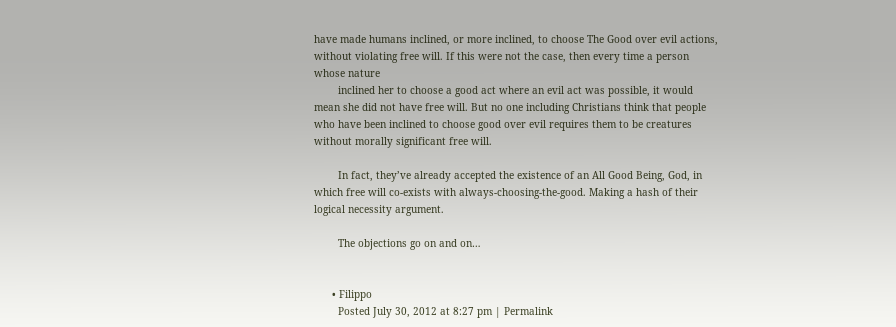have made humans inclined, or more inclined, to choose The Good over evil actions, without violating free will. If this were not the case, then every time a person whose nature
        inclined her to choose a good act where an evil act was possible, it would mean she did not have free will. But no one including Christians think that people who have been inclined to choose good over evil requires them to be creatures without morally significant free will.

        In fact, they’ve already accepted the existence of an All Good Being, God, in which free will co-exists with always-choosing-the-good. Making a hash of their logical necessity argument.

        The objections go on and on…


      • Filippo
        Posted July 30, 2012 at 8:27 pm | Permalink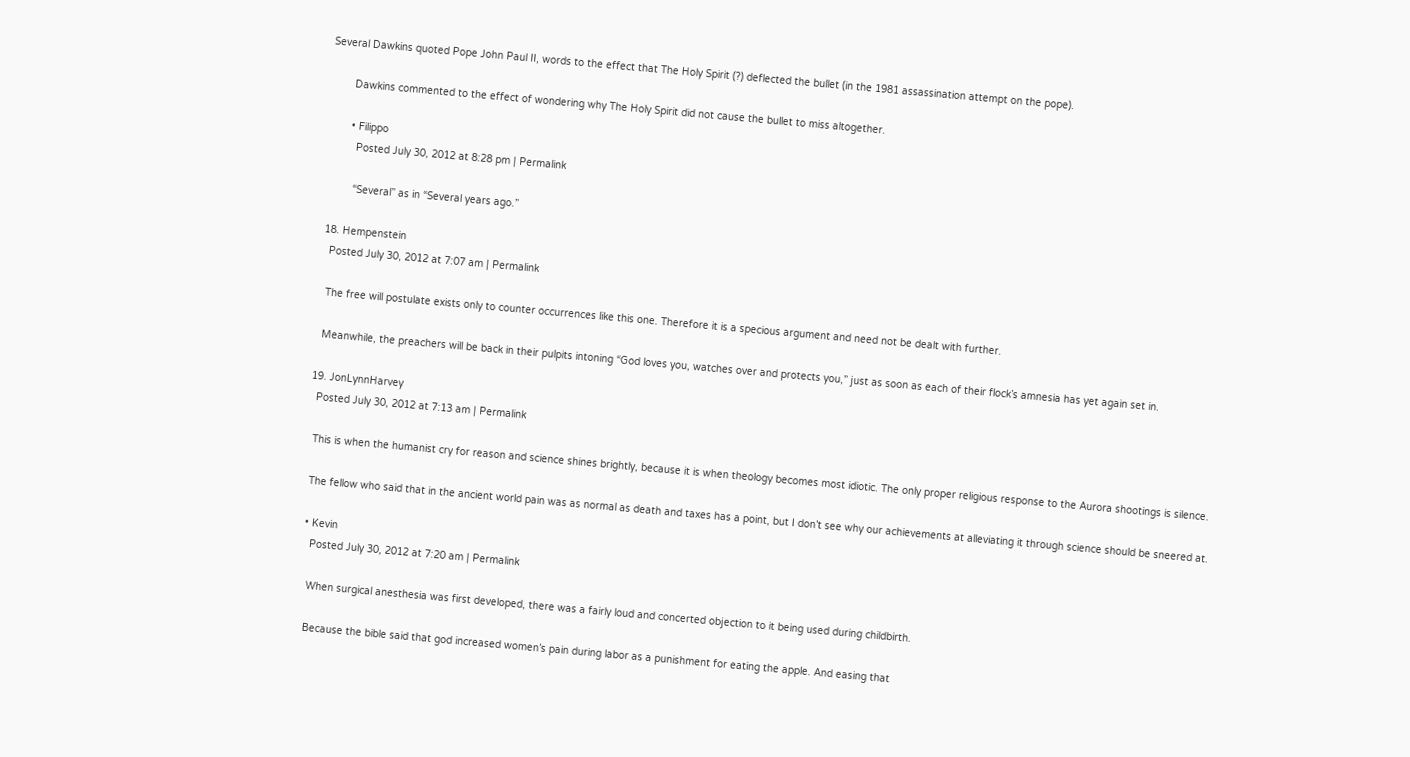Several Dawkins quoted Pope John Paul II, words to the effect that The Holy Spirit (?) deflected the bullet (in the 1981 assassination attempt on the pope).

        Dawkins commented to the effect of wondering why The Holy Spirit did not cause the bullet to miss altogether.

        • Filippo
          Posted July 30, 2012 at 8:28 pm | Permalink

          “Several” as in “Several years ago.”

  18. Hempenstein
    Posted July 30, 2012 at 7:07 am | Permalink

    The free will postulate exists only to counter occurrences like this one. Therefore it is a specious argument and need not be dealt with further.

    Meanwhile, the preachers will be back in their pulpits intoning “God loves you, watches over and protects you,” just as soon as each of their flock’s amnesia has yet again set in.

  19. JonLynnHarvey
    Posted July 30, 2012 at 7:13 am | Permalink

    This is when the humanist cry for reason and science shines brightly, because it is when theology becomes most idiotic. The only proper religious response to the Aurora shootings is silence.

    The fellow who said that in the ancient world pain was as normal as death and taxes has a point, but I don’t see why our achievements at alleviating it through science should be sneered at.

    • Kevin
      Posted July 30, 2012 at 7:20 am | Permalink

      When surgical anesthesia was first developed, there was a fairly loud and concerted objection to it being used during childbirth.

      Because the bible said that god increased women’s pain during labor as a punishment for eating the apple. And easing that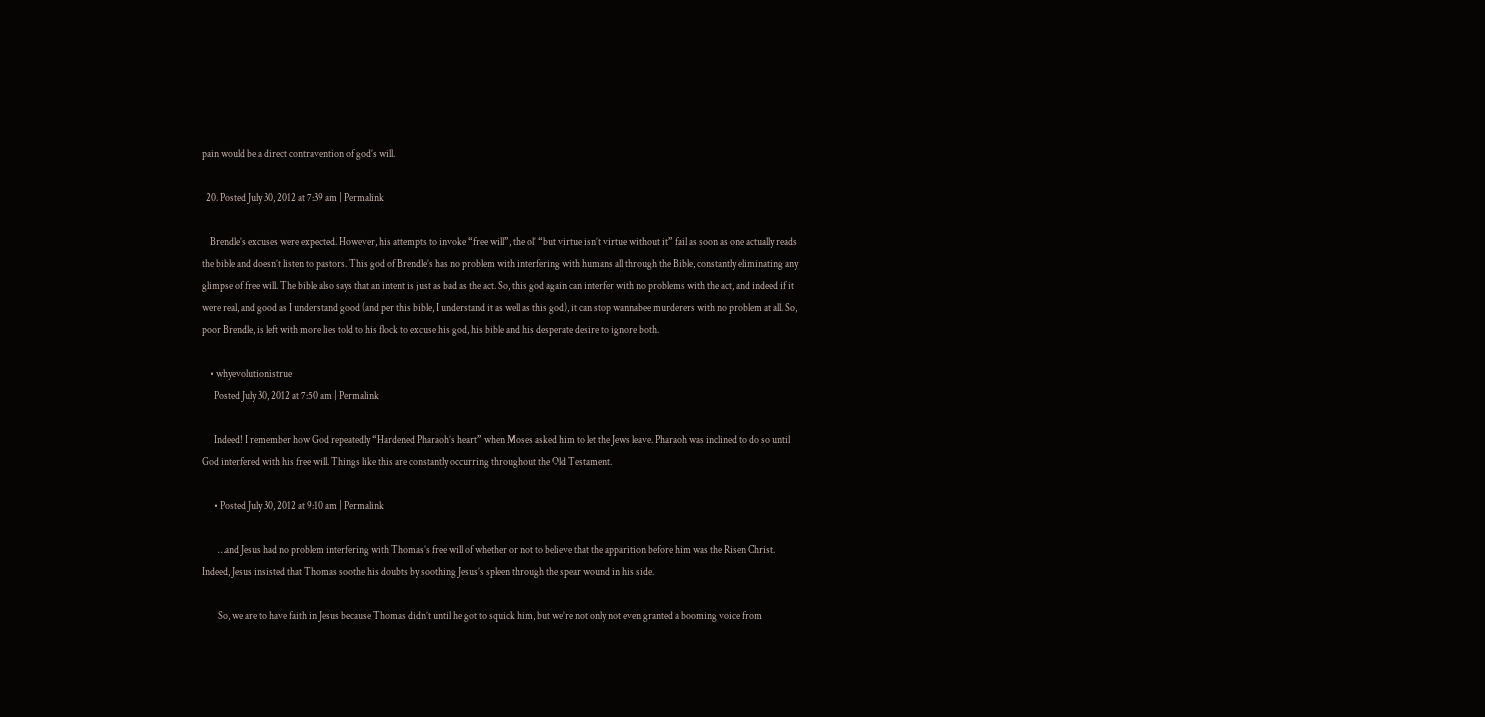pain would be a direct contravention of god’s will.

  20. Posted July 30, 2012 at 7:39 am | Permalink

    Brendle’s excuses were expected. However, his attempts to invoke “free will”, the ol’ “but virtue isn’t virtue without it” fail as soon as one actually reads the bible and doesn’t listen to pastors. This god of Brendle’s has no problem with interfering with humans all through the Bible, constantly eliminating any glimpse of free will. The bible also says that an intent is just as bad as the act. So, this god again can interfer with no problems with the act, and indeed if it were real, and good as I understand good (and per this bible, I understand it as well as this god), it can stop wannabee murderers with no problem at all. So, poor Brendle, is left with more lies told to his flock to excuse his god, his bible and his desperate desire to ignore both.

    • whyevolutionistrue
      Posted July 30, 2012 at 7:50 am | Permalink

      Indeed! I remember how God repeatedly “Hardened Pharaoh’s heart” when Moses asked him to let the Jews leave. Pharaoh was inclined to do so until God interfered with his free will. Things like this are constantly occurring throughout the Old Testament.

      • Posted July 30, 2012 at 9:10 am | Permalink

        …and Jesus had no problem interfering with Thomas’s free will of whether or not to believe that the apparition before him was the Risen Christ. Indeed, Jesus insisted that Thomas soothe his doubts by soothing Jesus’s spleen through the spear wound in his side.

        So, we are to have faith in Jesus because Thomas didn’t until he got to squick him, but we’re not only not even granted a booming voice from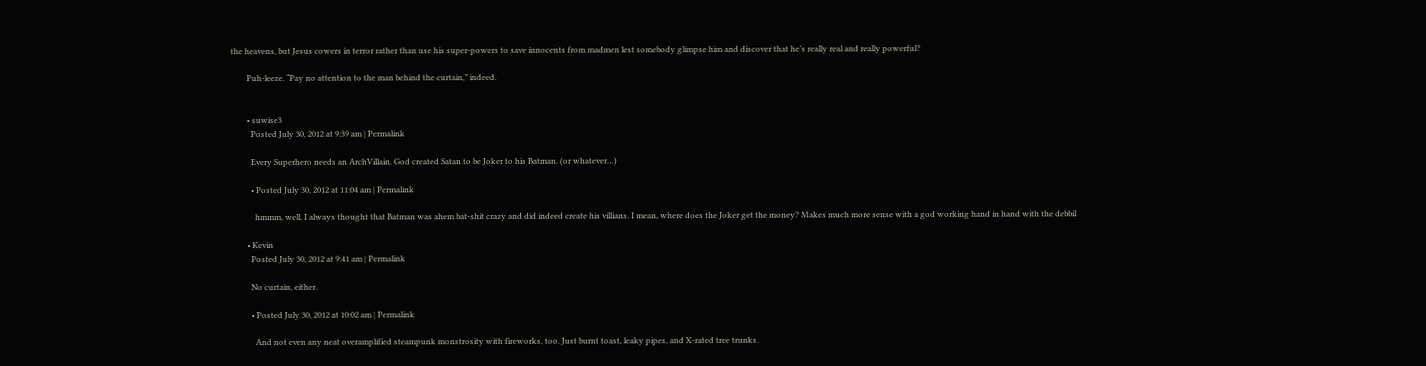the heavens, but Jesus cowers in terror rather than use his super-powers to save innocents from madmen lest somebody glimpse him and discover that he’s really real and really powerful?

        Puh-leeze. “Pay no attention to the man behind the curtain,” indeed.


        • suwise3
          Posted July 30, 2012 at 9:39 am | Permalink

          Every Superhero needs an ArchVillain. God created Satan to be Joker to his Batman. (or whatever…)

          • Posted July 30, 2012 at 11:04 am | Permalink

            hmmm, well, I always thought that Batman was ahem bat-shit crazy and did indeed create his villians. I mean, where does the Joker get the money? Makes much more sense with a god working hand in hand with the debbil

        • Kevin
          Posted July 30, 2012 at 9:41 am | Permalink

          No curtain, either.

          • Posted July 30, 2012 at 10:02 am | Permalink

            And not even any neat overamplified steampunk monstrosity with fireworks, too. Just burnt toast, leaky pipes, and X-rated tree trunks.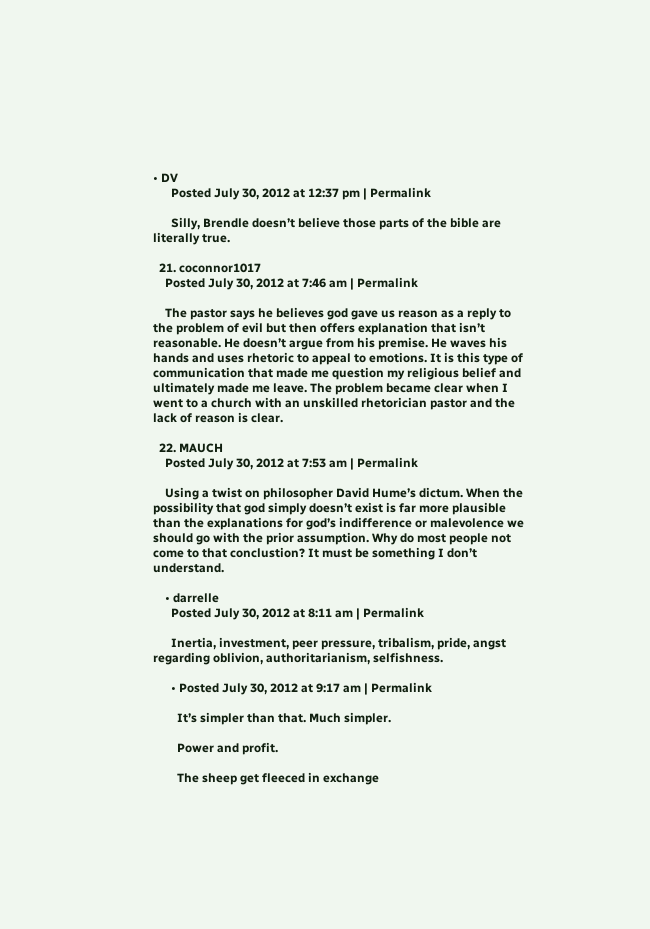• DV
      Posted July 30, 2012 at 12:37 pm | Permalink

      Silly, Brendle doesn’t believe those parts of the bible are literally true.

  21. coconnor1017
    Posted July 30, 2012 at 7:46 am | Permalink

    The pastor says he believes god gave us reason as a reply to the problem of evil but then offers explanation that isn’t reasonable. He doesn’t argue from his premise. He waves his hands and uses rhetoric to appeal to emotions. It is this type of communication that made me question my religious belief and ultimately made me leave. The problem became clear when I went to a church with an unskilled rhetorician pastor and the lack of reason is clear.

  22. MAUCH
    Posted July 30, 2012 at 7:53 am | Permalink

    Using a twist on philosopher David Hume’s dictum. When the possibility that god simply doesn’t exist is far more plausible than the explanations for god’s indifference or malevolence we should go with the prior assumption. Why do most people not come to that conclustion? It must be something I don’t understand.

    • darrelle
      Posted July 30, 2012 at 8:11 am | Permalink

      Inertia, investment, peer pressure, tribalism, pride, angst regarding oblivion, authoritarianism, selfishness.

      • Posted July 30, 2012 at 9:17 am | Permalink

        It’s simpler than that. Much simpler.

        Power and profit.

        The sheep get fleeced in exchange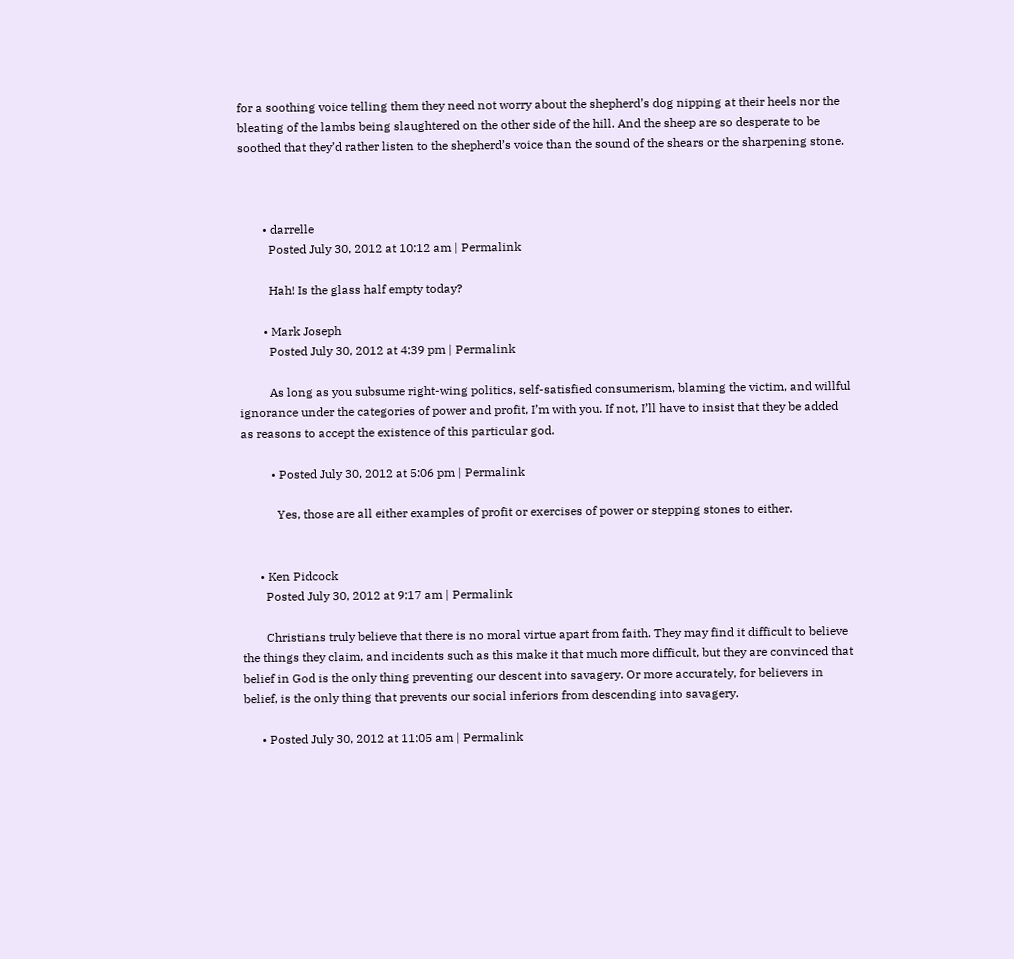for a soothing voice telling them they need not worry about the shepherd’s dog nipping at their heels nor the bleating of the lambs being slaughtered on the other side of the hill. And the sheep are so desperate to be soothed that they’d rather listen to the shepherd’s voice than the sound of the shears or the sharpening stone.



        • darrelle
          Posted July 30, 2012 at 10:12 am | Permalink

          Hah! Is the glass half empty today?

        • Mark Joseph
          Posted July 30, 2012 at 4:39 pm | Permalink

          As long as you subsume right-wing politics, self-satisfied consumerism, blaming the victim, and willful ignorance under the categories of power and profit, I’m with you. If not, I’ll have to insist that they be added as reasons to accept the existence of this particular god.

          • Posted July 30, 2012 at 5:06 pm | Permalink

            Yes, those are all either examples of profit or exercises of power or stepping stones to either.


      • Ken Pidcock
        Posted July 30, 2012 at 9:17 am | Permalink

        Christians truly believe that there is no moral virtue apart from faith. They may find it difficult to believe the things they claim, and incidents such as this make it that much more difficult, but they are convinced that belief in God is the only thing preventing our descent into savagery. Or more accurately, for believers in belief, is the only thing that prevents our social inferiors from descending into savagery.

      • Posted July 30, 2012 at 11:05 am | Permalink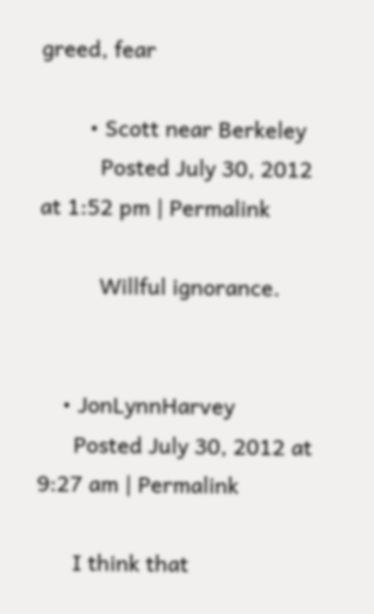greed, fear

        • Scott near Berkeley
          Posted July 30, 2012 at 1:52 pm | Permalink

          Willful ignorance.


    • JonLynnHarvey
      Posted July 30, 2012 at 9:27 am | Permalink

      I think that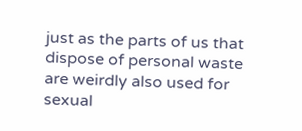just as the parts of us that dispose of personal waste are weirdly also used for sexual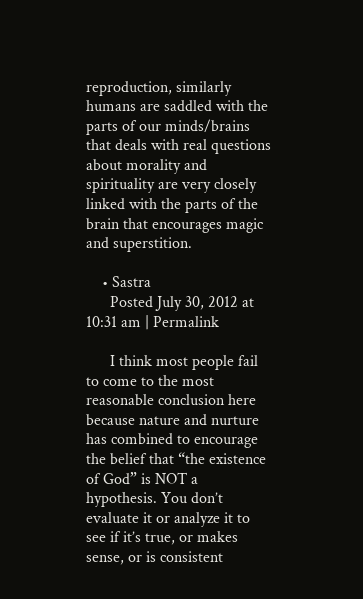reproduction, similarly humans are saddled with the parts of our minds/brains that deals with real questions about morality and spirituality are very closely linked with the parts of the brain that encourages magic and superstition.

    • Sastra
      Posted July 30, 2012 at 10:31 am | Permalink

      I think most people fail to come to the most reasonable conclusion here because nature and nurture has combined to encourage the belief that “the existence of God” is NOT a hypothesis. You don’t evaluate it or analyze it to see if it’s true, or makes sense, or is consistent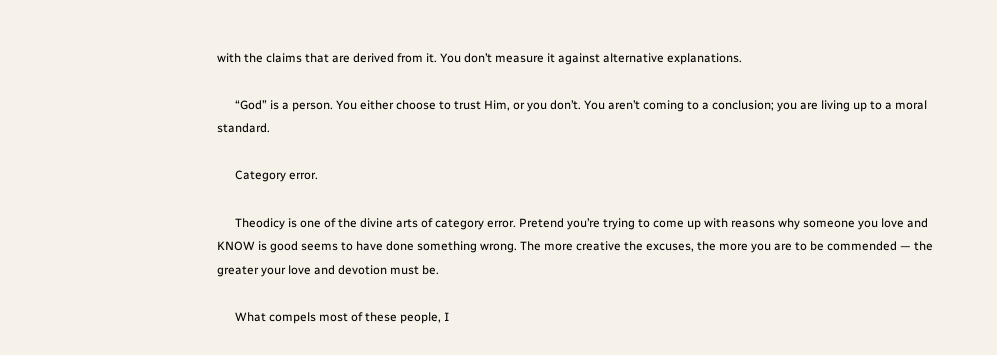with the claims that are derived from it. You don’t measure it against alternative explanations.

      “God” is a person. You either choose to trust Him, or you don’t. You aren’t coming to a conclusion; you are living up to a moral standard.

      Category error.

      Theodicy is one of the divine arts of category error. Pretend you’re trying to come up with reasons why someone you love and KNOW is good seems to have done something wrong. The more creative the excuses, the more you are to be commended — the greater your love and devotion must be.

      What compels most of these people, I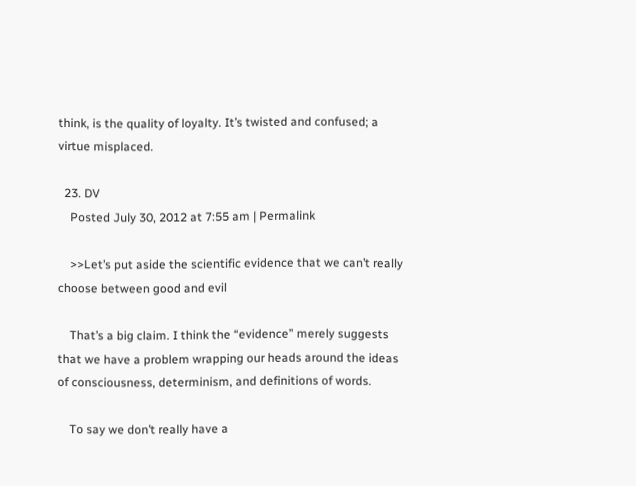think, is the quality of loyalty. It’s twisted and confused; a virtue misplaced.

  23. DV
    Posted July 30, 2012 at 7:55 am | Permalink

    >>Let’s put aside the scientific evidence that we can’t really choose between good and evil

    That’s a big claim. I think the “evidence” merely suggests that we have a problem wrapping our heads around the ideas of consciousness, determinism, and definitions of words.

    To say we don’t really have a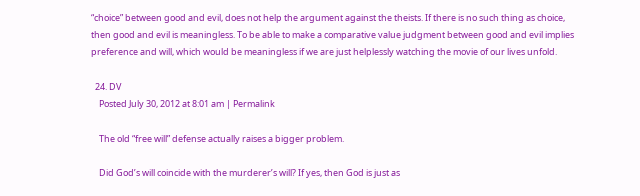“choice” between good and evil, does not help the argument against the theists. If there is no such thing as choice, then good and evil is meaningless. To be able to make a comparative value judgment between good and evil implies preference and will, which would be meaningless if we are just helplessly watching the movie of our lives unfold.

  24. DV
    Posted July 30, 2012 at 8:01 am | Permalink

    The old “free will” defense actually raises a bigger problem.

    Did God’s will coincide with the murderer’s will? If yes, then God is just as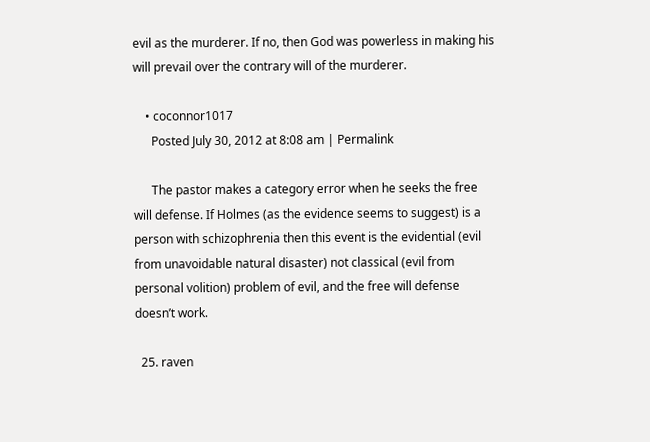evil as the murderer. If no, then God was powerless in making his will prevail over the contrary will of the murderer.

    • coconnor1017
      Posted July 30, 2012 at 8:08 am | Permalink

      The pastor makes a category error when he seeks the free will defense. If Holmes (as the evidence seems to suggest) is a person with schizophrenia then this event is the evidential (evil from unavoidable natural disaster) not classical (evil from personal volition) problem of evil, and the free will defense doesn’t work.

  25. raven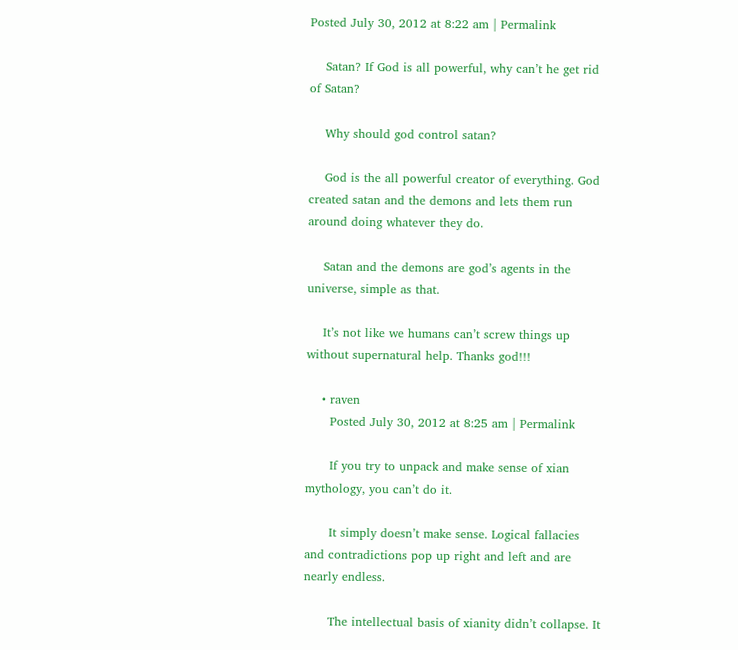Posted July 30, 2012 at 8:22 am | Permalink

    Satan? If God is all powerful, why can’t he get rid of Satan?

    Why should god control satan?

    God is the all powerful creator of everything. God created satan and the demons and lets them run around doing whatever they do.

    Satan and the demons are god’s agents in the universe, simple as that.

    It’s not like we humans can’t screw things up without supernatural help. Thanks god!!!

    • raven
      Posted July 30, 2012 at 8:25 am | Permalink

      If you try to unpack and make sense of xian mythology, you can’t do it.

      It simply doesn’t make sense. Logical fallacies and contradictions pop up right and left and are nearly endless.

      The intellectual basis of xianity didn’t collapse. It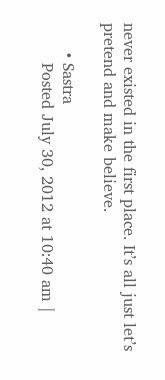never existed in the first place. It’s all just let’s pretend and make believe.

      • Sastra
        Posted July 30, 2012 at 10:40 am |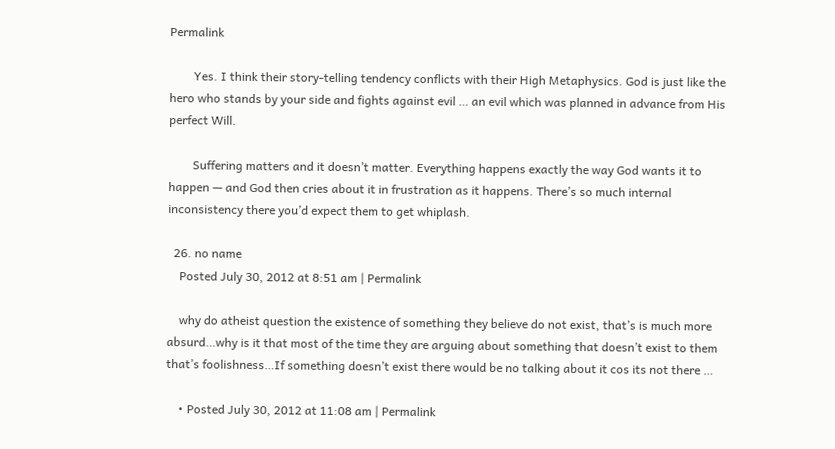Permalink

        Yes. I think their story-telling tendency conflicts with their High Metaphysics. God is just like the hero who stands by your side and fights against evil … an evil which was planned in advance from His perfect Will.

        Suffering matters and it doesn’t matter. Everything happens exactly the way God wants it to happen — and God then cries about it in frustration as it happens. There’s so much internal inconsistency there you’d expect them to get whiplash.

  26. no name
    Posted July 30, 2012 at 8:51 am | Permalink

    why do atheist question the existence of something they believe do not exist, that’s is much more absurd…why is it that most of the time they are arguing about something that doesn’t exist to them that’s foolishness…If something doesn’t exist there would be no talking about it cos its not there …

    • Posted July 30, 2012 at 11:08 am | Permalink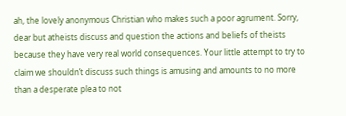ah, the lovely anonymous Christian who makes such a poor agrument. Sorry, dear but atheists discuss and question the actions and beliefs of theists because they have very real world consequences. Your little attempt to try to claim we shouldn’t discuss such things is amusing and amounts to no more than a desperate plea to not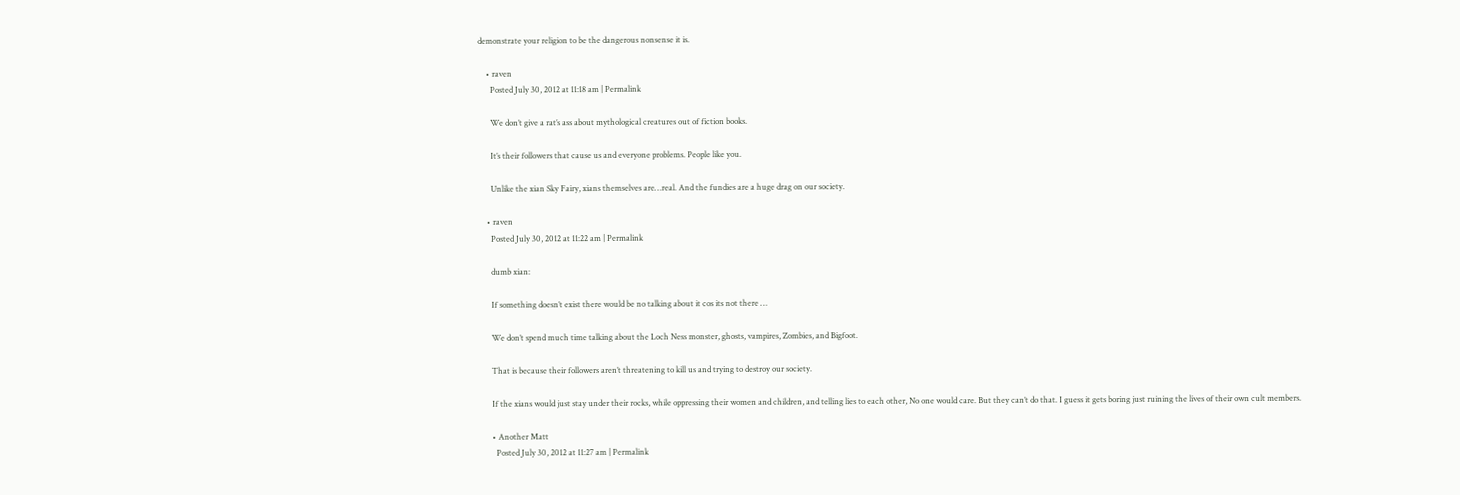demonstrate your religion to be the dangerous nonsense it is.

    • raven
      Posted July 30, 2012 at 11:18 am | Permalink

      We don’t give a rat’s ass about mythological creatures out of fiction books.

      It’s their followers that cause us and everyone problems. People like you.

      Unlike the xian Sky Fairy, xians themselves are…real. And the fundies are a huge drag on our society.

    • raven
      Posted July 30, 2012 at 11:22 am | Permalink

      dumb xian:

      If something doesn’t exist there would be no talking about it cos its not there …

      We don’t spend much time talking about the Loch Ness monster, ghosts, vampires, Zombies, and Bigfoot.

      That is because their followers aren’t threatening to kill us and trying to destroy our society.

      If the xians would just stay under their rocks, while oppressing their women and children, and telling lies to each other, No one would care. But they can’t do that. I guess it gets boring just ruining the lives of their own cult members.

      • Another Matt
        Posted July 30, 2012 at 11:27 am | Permalink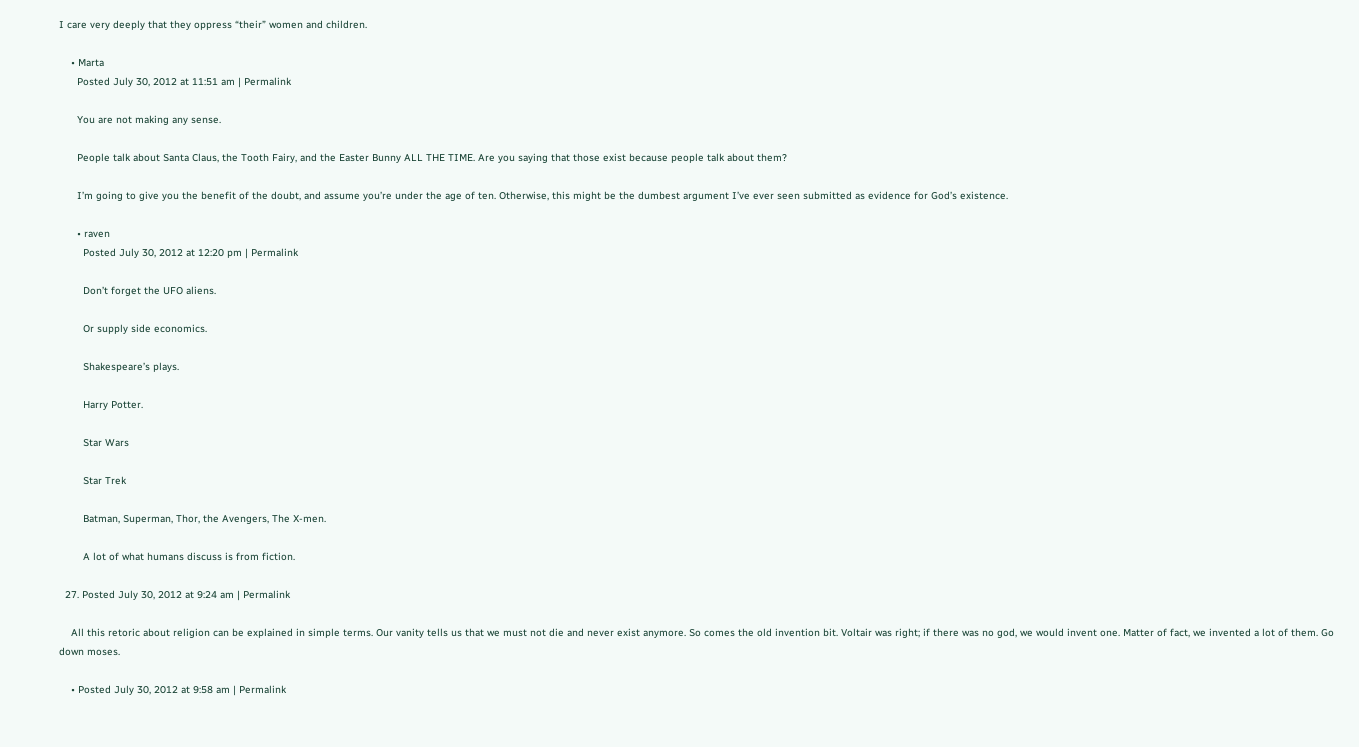I care very deeply that they oppress “their” women and children.

    • Marta
      Posted July 30, 2012 at 11:51 am | Permalink

      You are not making any sense.

      People talk about Santa Claus, the Tooth Fairy, and the Easter Bunny ALL THE TIME. Are you saying that those exist because people talk about them?

      I’m going to give you the benefit of the doubt, and assume you’re under the age of ten. Otherwise, this might be the dumbest argument I’ve ever seen submitted as evidence for God’s existence.

      • raven
        Posted July 30, 2012 at 12:20 pm | Permalink

        Don’t forget the UFO aliens.

        Or supply side economics.

        Shakespeare’s plays.

        Harry Potter.

        Star Wars

        Star Trek

        Batman, Superman, Thor, the Avengers, The X-men.

        A lot of what humans discuss is from fiction.

  27. Posted July 30, 2012 at 9:24 am | Permalink

    All this retoric about religion can be explained in simple terms. Our vanity tells us that we must not die and never exist anymore. So comes the old invention bit. Voltair was right; if there was no god, we would invent one. Matter of fact, we invented a lot of them. Go down moses.

    • Posted July 30, 2012 at 9:58 am | Permalink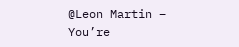@Leon Martin – You’re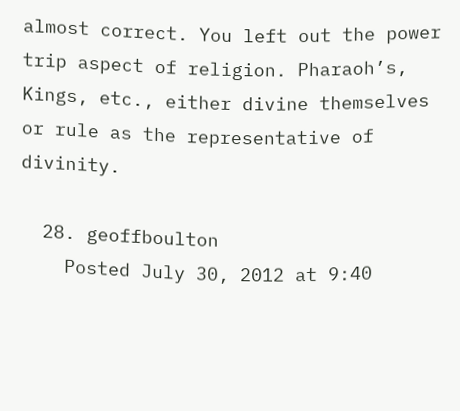almost correct. You left out the power trip aspect of religion. Pharaoh’s, Kings, etc., either divine themselves or rule as the representative of divinity.

  28. geoffboulton
    Posted July 30, 2012 at 9:40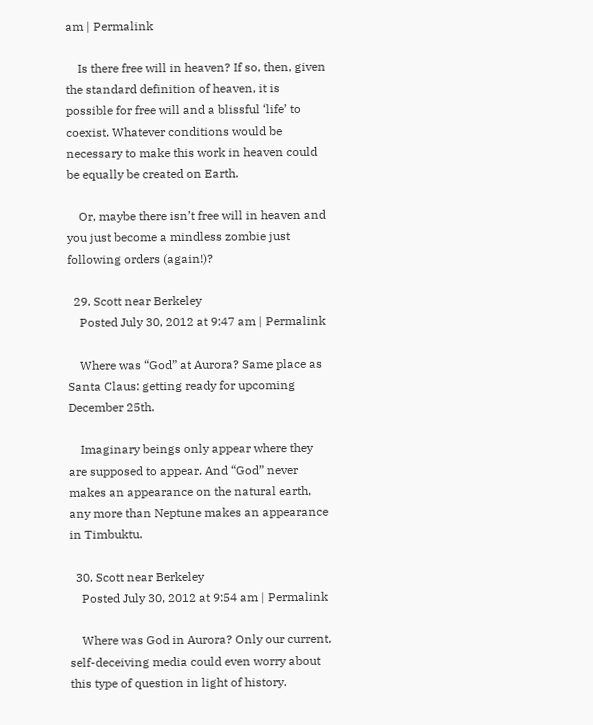am | Permalink

    Is there free will in heaven? If so, then, given the standard definition of heaven, it is possible for free will and a blissful ‘life’ to coexist. Whatever conditions would be necessary to make this work in heaven could be equally be created on Earth.

    Or, maybe there isn’t free will in heaven and you just become a mindless zombie just following orders (again!)?

  29. Scott near Berkeley
    Posted July 30, 2012 at 9:47 am | Permalink

    Where was “God” at Aurora? Same place as Santa Claus: getting ready for upcoming December 25th.

    Imaginary beings only appear where they are supposed to appear. And “God” never makes an appearance on the natural earth, any more than Neptune makes an appearance in Timbuktu.

  30. Scott near Berkeley
    Posted July 30, 2012 at 9:54 am | Permalink

    Where was God in Aurora? Only our current, self-deceiving media could even worry about this type of question in light of history.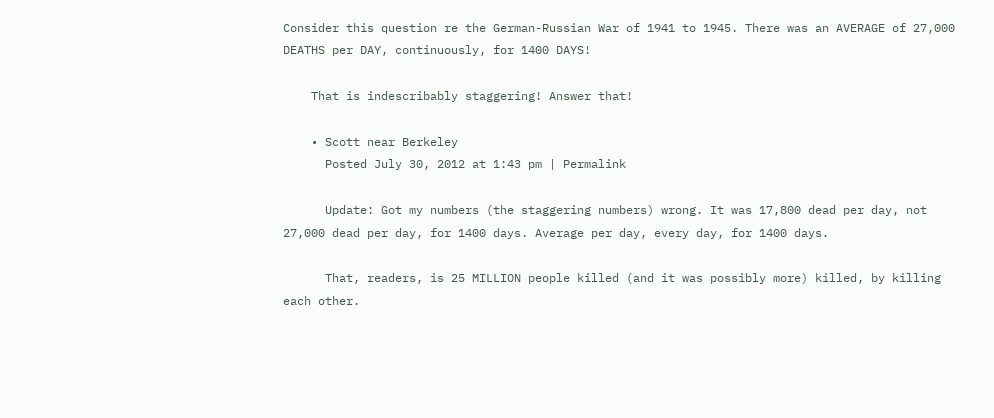Consider this question re the German-Russian War of 1941 to 1945. There was an AVERAGE of 27,000 DEATHS per DAY, continuously, for 1400 DAYS!

    That is indescribably staggering! Answer that!

    • Scott near Berkeley
      Posted July 30, 2012 at 1:43 pm | Permalink

      Update: Got my numbers (the staggering numbers) wrong. It was 17,800 dead per day, not 27,000 dead per day, for 1400 days. Average per day, every day, for 1400 days.

      That, readers, is 25 MILLION people killed (and it was possibly more) killed, by killing each other.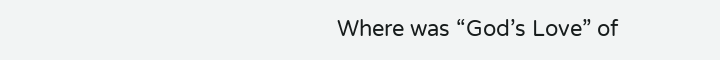Where was “God’s Love” of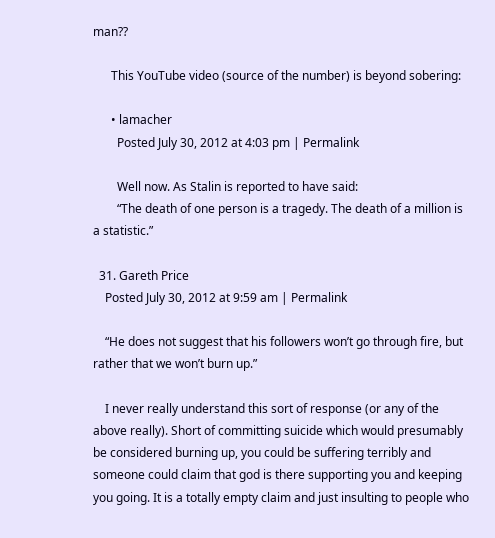man??

      This YouTube video (source of the number) is beyond sobering:

      • lamacher
        Posted July 30, 2012 at 4:03 pm | Permalink

        Well now. As Stalin is reported to have said:
        “The death of one person is a tragedy. The death of a million is a statistic.”

  31. Gareth Price
    Posted July 30, 2012 at 9:59 am | Permalink

    “He does not suggest that his followers won’t go through fire, but rather that we won’t burn up.”

    I never really understand this sort of response (or any of the above really). Short of committing suicide which would presumably be considered burning up, you could be suffering terribly and someone could claim that god is there supporting you and keeping you going. It is a totally empty claim and just insulting to people who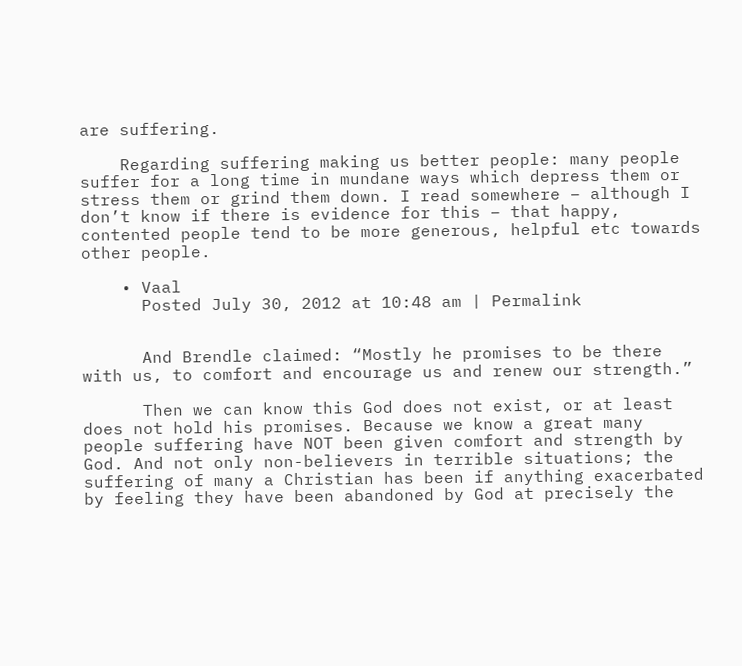are suffering.

    Regarding suffering making us better people: many people suffer for a long time in mundane ways which depress them or stress them or grind them down. I read somewhere – although I don’t know if there is evidence for this – that happy, contented people tend to be more generous, helpful etc towards other people.

    • Vaal
      Posted July 30, 2012 at 10:48 am | Permalink


      And Brendle claimed: “Mostly he promises to be there with us, to comfort and encourage us and renew our strength.”

      Then we can know this God does not exist, or at least does not hold his promises. Because we know a great many people suffering have NOT been given comfort and strength by God. And not only non-believers in terrible situations; the suffering of many a Christian has been if anything exacerbated by feeling they have been abandoned by God at precisely the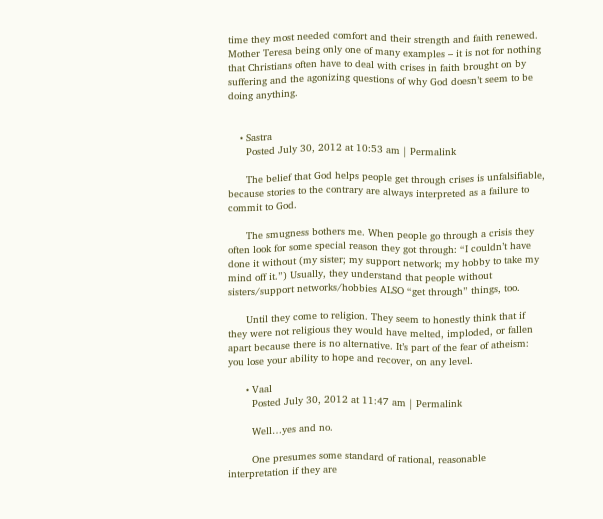time they most needed comfort and their strength and faith renewed. Mother Teresa being only one of many examples – it is not for nothing that Christians often have to deal with crises in faith brought on by suffering and the agonizing questions of why God doesn’t seem to be doing anything.


    • Sastra
      Posted July 30, 2012 at 10:53 am | Permalink

      The belief that God helps people get through crises is unfalsifiable, because stories to the contrary are always interpreted as a failure to commit to God.

      The smugness bothers me. When people go through a crisis they often look for some special reason they got through: “I couldn’t have done it without (my sister; my support network; my hobby to take my mind off it.”) Usually, they understand that people without sisters/support networks/hobbies ALSO “get through” things, too.

      Until they come to religion. They seem to honestly think that if they were not religious they would have melted, imploded, or fallen apart because there is no alternative. It’s part of the fear of atheism: you lose your ability to hope and recover, on any level.

      • Vaal
        Posted July 30, 2012 at 11:47 am | Permalink

        Well…yes and no.

        One presumes some standard of rational, reasonable interpretation if they are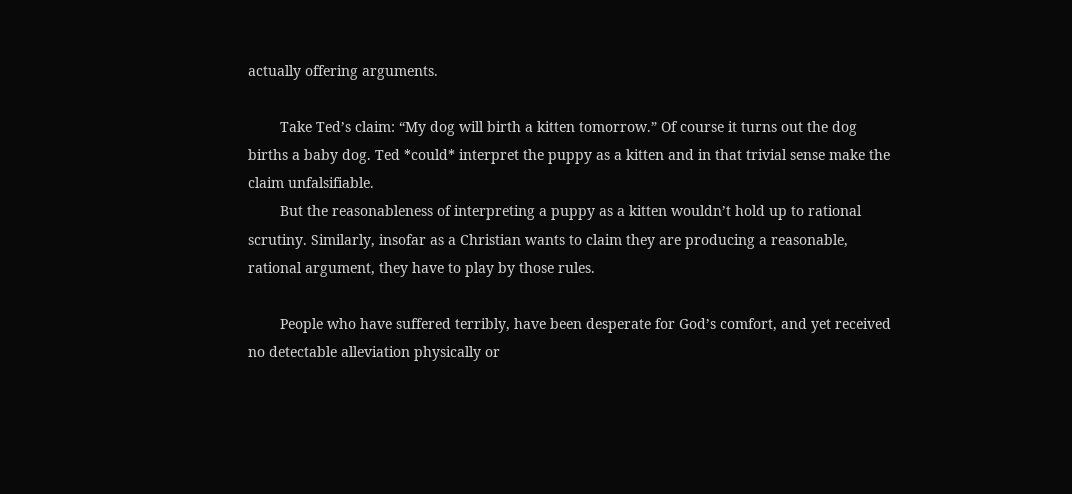actually offering arguments.

        Take Ted’s claim: “My dog will birth a kitten tomorrow.” Of course it turns out the dog births a baby dog. Ted *could* interpret the puppy as a kitten and in that trivial sense make the claim unfalsifiable.
        But the reasonableness of interpreting a puppy as a kitten wouldn’t hold up to rational scrutiny. Similarly, insofar as a Christian wants to claim they are producing a reasonable, rational argument, they have to play by those rules.

        People who have suffered terribly, have been desperate for God’s comfort, and yet received no detectable alleviation physically or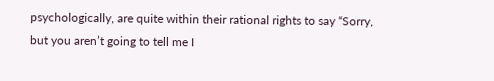psychologically, are quite within their rational rights to say “Sorry, but you aren’t going to tell me I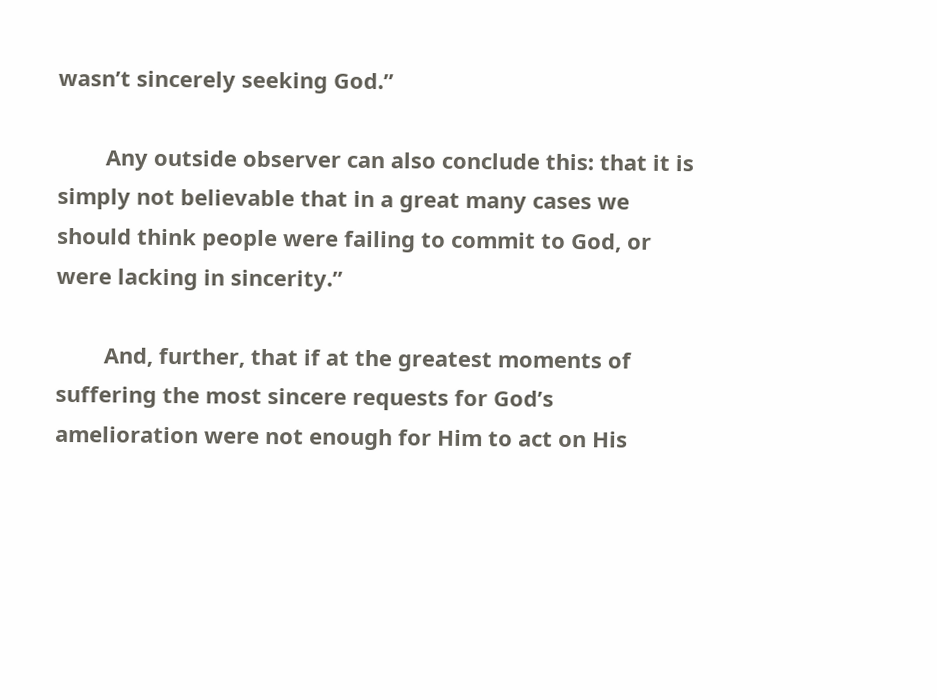wasn’t sincerely seeking God.”

        Any outside observer can also conclude this: that it is simply not believable that in a great many cases we should think people were failing to commit to God, or were lacking in sincerity.”

        And, further, that if at the greatest moments of suffering the most sincere requests for God’s amelioration were not enough for Him to act on His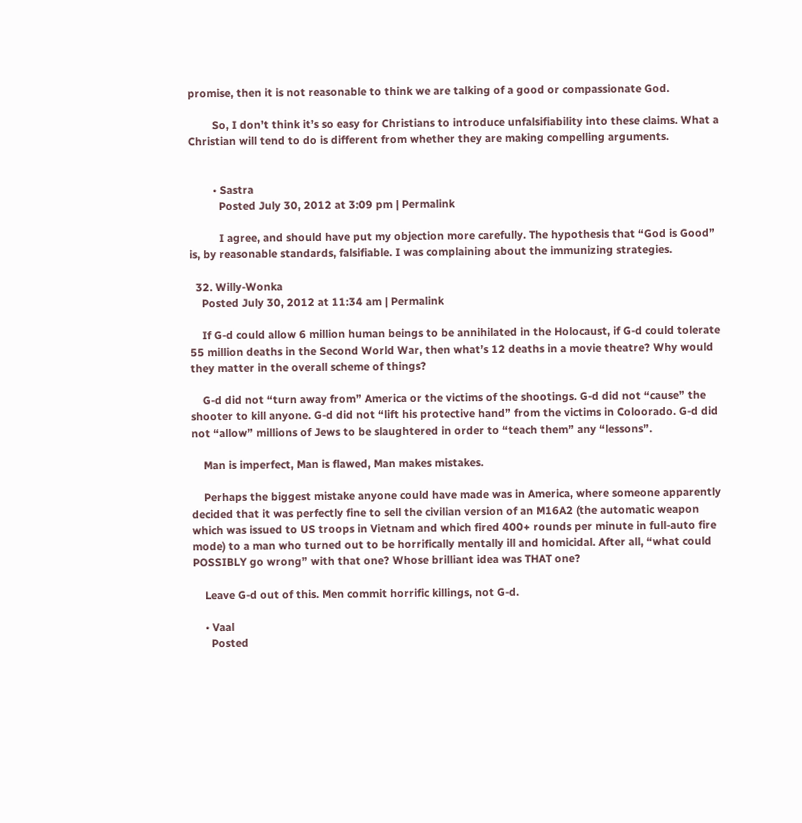promise, then it is not reasonable to think we are talking of a good or compassionate God.

        So, I don’t think it’s so easy for Christians to introduce unfalsifiability into these claims. What a Christian will tend to do is different from whether they are making compelling arguments.


        • Sastra
          Posted July 30, 2012 at 3:09 pm | Permalink

          I agree, and should have put my objection more carefully. The hypothesis that “God is Good” is, by reasonable standards, falsifiable. I was complaining about the immunizing strategies.

  32. Willy-Wonka
    Posted July 30, 2012 at 11:34 am | Permalink

    If G-d could allow 6 million human beings to be annihilated in the Holocaust, if G-d could tolerate 55 million deaths in the Second World War, then what’s 12 deaths in a movie theatre? Why would they matter in the overall scheme of things?

    G-d did not “turn away from” America or the victims of the shootings. G-d did not “cause” the shooter to kill anyone. G-d did not “lift his protective hand” from the victims in Coloorado. G-d did not “allow” millions of Jews to be slaughtered in order to “teach them” any “lessons”.

    Man is imperfect, Man is flawed, Man makes mistakes.

    Perhaps the biggest mistake anyone could have made was in America, where someone apparently decided that it was perfectly fine to sell the civilian version of an M16A2 (the automatic weapon which was issued to US troops in Vietnam and which fired 400+ rounds per minute in full-auto fire mode) to a man who turned out to be horrifically mentally ill and homicidal. After all, “what could POSSIBLY go wrong” with that one? Whose brilliant idea was THAT one?

    Leave G-d out of this. Men commit horrific killings, not G-d.

    • Vaal
      Posted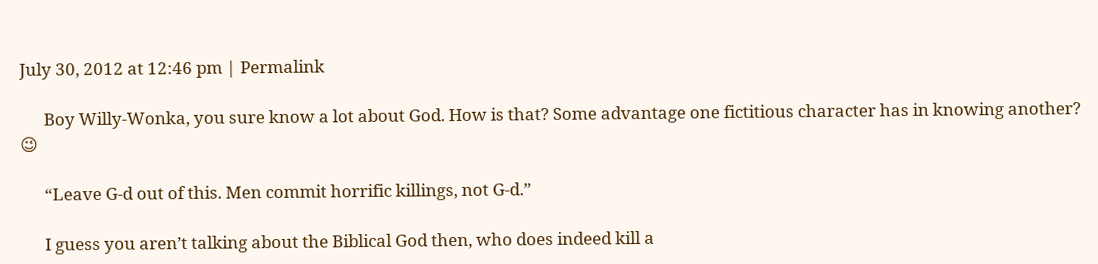July 30, 2012 at 12:46 pm | Permalink

      Boy Willy-Wonka, you sure know a lot about God. How is that? Some advantage one fictitious character has in knowing another? 😉

      “Leave G-d out of this. Men commit horrific killings, not G-d.”

      I guess you aren’t talking about the Biblical God then, who does indeed kill a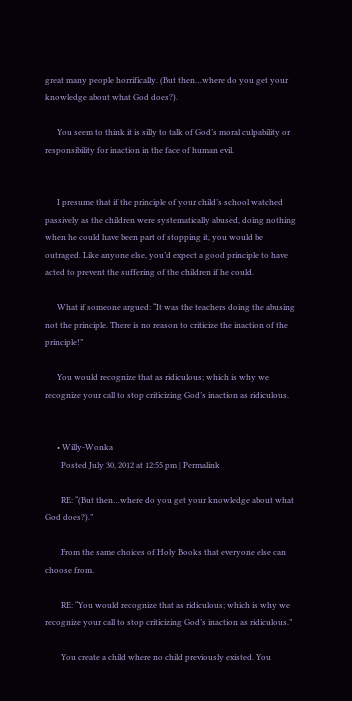great many people horrifically. (But then…where do you get your knowledge about what God does?).

      You seem to think it is silly to talk of God’s moral culpability or responsibility for inaction in the face of human evil.


      I presume that if the principle of your child’s school watched passively as the children were systematically abused, doing nothing when he could have been part of stopping it, you would be outraged. Like anyone else, you’d expect a good principle to have acted to prevent the suffering of the children if he could.

      What if someone argued: “It was the teachers doing the abusing not the principle. There is no reason to criticize the inaction of the principle!”

      You would recognize that as ridiculous; which is why we recognize your call to stop criticizing God’s inaction as ridiculous.


      • Willy-Wonka
        Posted July 30, 2012 at 12:55 pm | Permalink

        RE: “(But then…where do you get your knowledge about what God does?).”

        From the same choices of Holy Books that everyone else can choose from.

        RE: “You would recognize that as ridiculous; which is why we recognize your call to stop criticizing God’s inaction as ridiculous.”

        You create a child where no child previously existed. You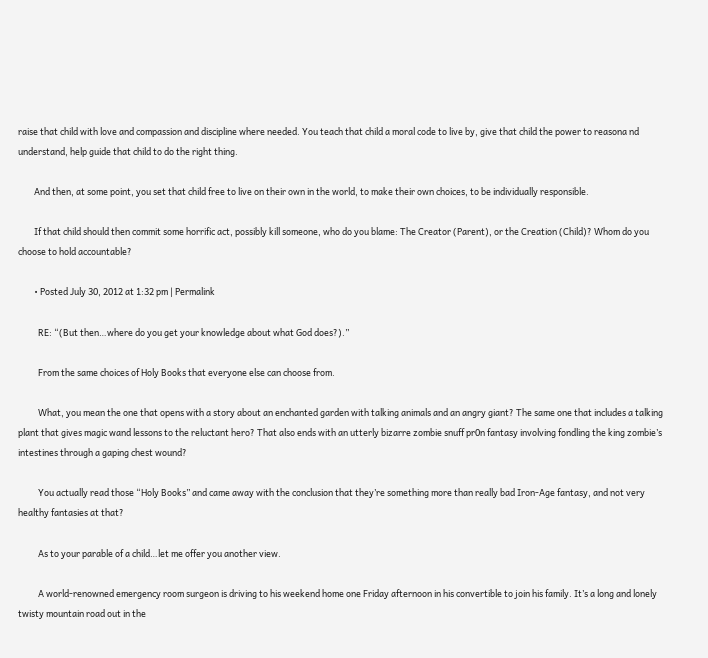raise that child with love and compassion and discipline where needed. You teach that child a moral code to live by, give that child the power to reasona nd understand, help guide that child to do the right thing.

        And then, at some point, you set that child free to live on their own in the world, to make their own choices, to be individually responsible.

        If that child should then commit some horrific act, possibly kill someone, who do you blame: The Creator (Parent), or the Creation (Child)? Whom do you choose to hold accountable?

        • Posted July 30, 2012 at 1:32 pm | Permalink

          RE: “(But then…where do you get your knowledge about what God does?).”

          From the same choices of Holy Books that everyone else can choose from.

          What, you mean the one that opens with a story about an enchanted garden with talking animals and an angry giant? The same one that includes a talking plant that gives magic wand lessons to the reluctant hero? That also ends with an utterly bizarre zombie snuff pr0n fantasy involving fondling the king zombie’s intestines through a gaping chest wound?

          You actually read those “Holy Books” and came away with the conclusion that they’re something more than really bad Iron-Age fantasy, and not very healthy fantasies at that?

          As to your parable of a child…let me offer you another view.

          A world-renowned emergency room surgeon is driving to his weekend home one Friday afternoon in his convertible to join his family. It’s a long and lonely twisty mountain road out in the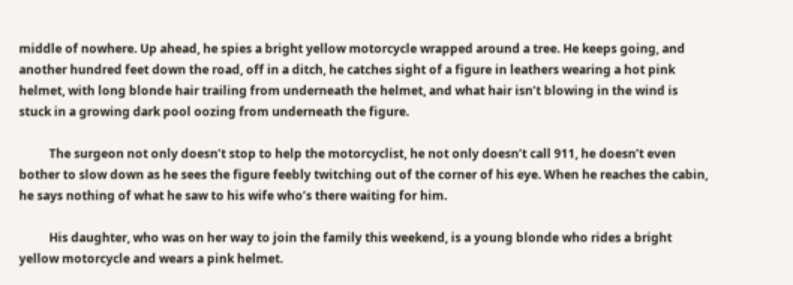middle of nowhere. Up ahead, he spies a bright yellow motorcycle wrapped around a tree. He keeps going, and another hundred feet down the road, off in a ditch, he catches sight of a figure in leathers wearing a hot pink helmet, with long blonde hair trailing from underneath the helmet, and what hair isn’t blowing in the wind is stuck in a growing dark pool oozing from underneath the figure.

          The surgeon not only doesn’t stop to help the motorcyclist, he not only doesn’t call 911, he doesn’t even bother to slow down as he sees the figure feebly twitching out of the corner of his eye. When he reaches the cabin, he says nothing of what he saw to his wife who’s there waiting for him.

          His daughter, who was on her way to join the family this weekend, is a young blonde who rides a bright yellow motorcycle and wears a pink helmet.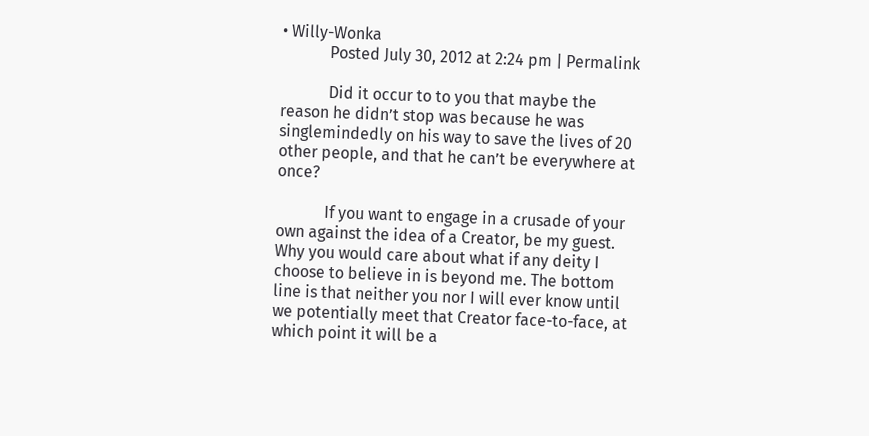• Willy-Wonka
            Posted July 30, 2012 at 2:24 pm | Permalink

            Did it occur to to you that maybe the reason he didn’t stop was because he was singlemindedly on his way to save the lives of 20 other people, and that he can’t be everywhere at once?

            If you want to engage in a crusade of your own against the idea of a Creator, be my guest. Why you would care about what if any deity I choose to believe in is beyond me. The bottom line is that neither you nor I will ever know until we potentially meet that Creator face-to-face, at which point it will be a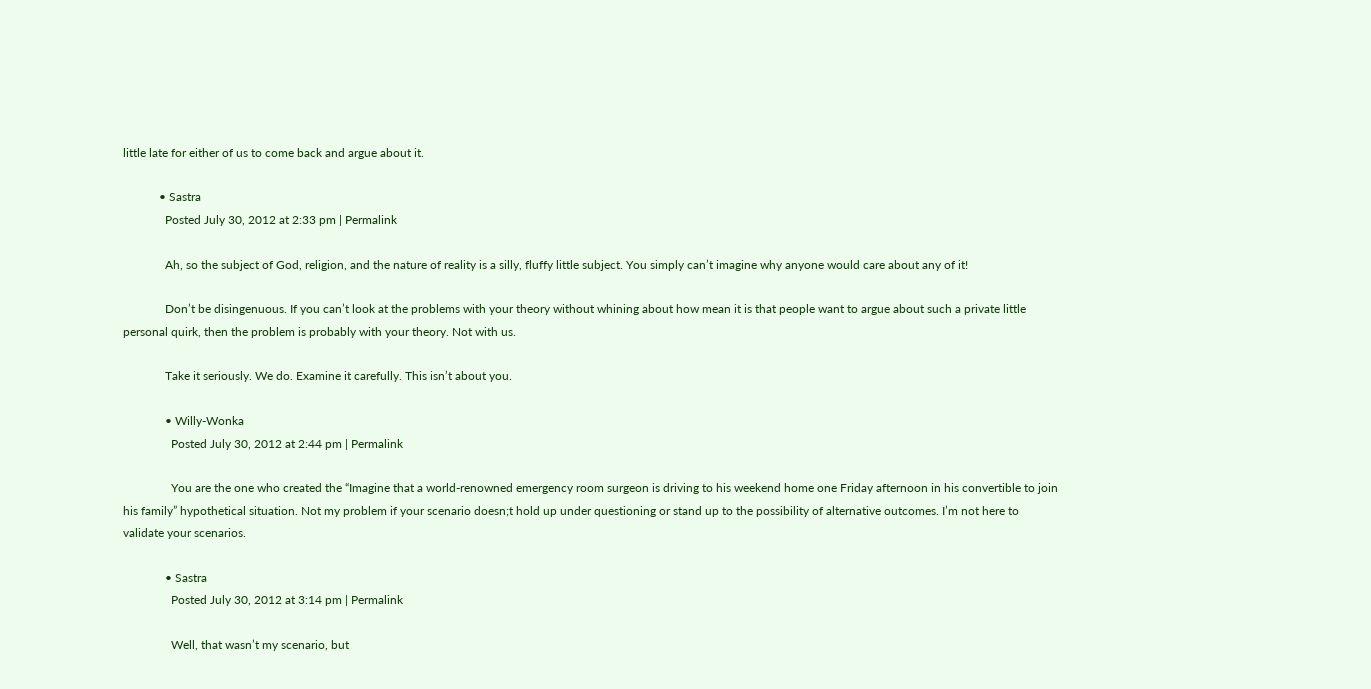little late for either of us to come back and argue about it.

            • Sastra
              Posted July 30, 2012 at 2:33 pm | Permalink

              Ah, so the subject of God, religion, and the nature of reality is a silly, fluffy little subject. You simply can’t imagine why anyone would care about any of it!

              Don’t be disingenuous. If you can’t look at the problems with your theory without whining about how mean it is that people want to argue about such a private little personal quirk, then the problem is probably with your theory. Not with us.

              Take it seriously. We do. Examine it carefully. This isn’t about you.

              • Willy-Wonka
                Posted July 30, 2012 at 2:44 pm | Permalink

                You are the one who created the “Imagine that a world-renowned emergency room surgeon is driving to his weekend home one Friday afternoon in his convertible to join his family” hypothetical situation. Not my problem if your scenario doesn;t hold up under questioning or stand up to the possibility of alternative outcomes. I’m not here to validate your scenarios.

              • Sastra
                Posted July 30, 2012 at 3:14 pm | Permalink

                Well, that wasn’t my scenario, but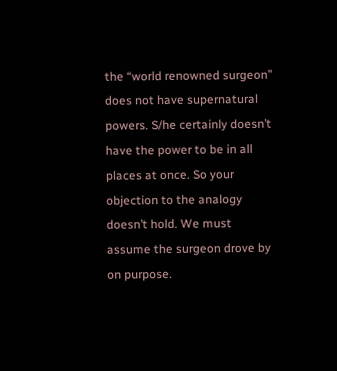the “world renowned surgeon” does not have supernatural powers. S/he certainly doesn’t have the power to be in all places at once. So your objection to the analogy doesn’t hold. We must assume the surgeon drove by on purpose.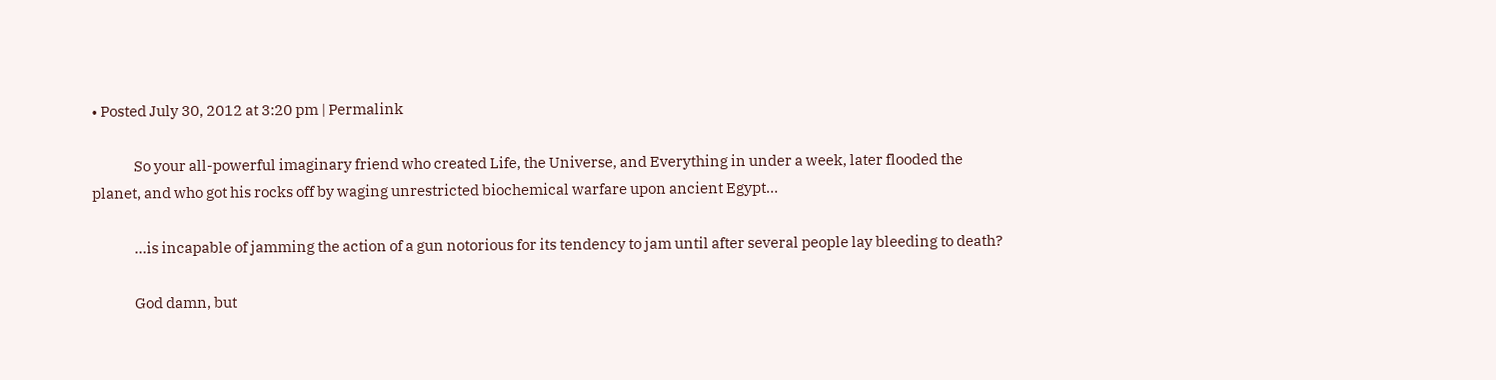• Posted July 30, 2012 at 3:20 pm | Permalink

              So your all-powerful imaginary friend who created Life, the Universe, and Everything in under a week, later flooded the planet, and who got his rocks off by waging unrestricted biochemical warfare upon ancient Egypt…

              …is incapable of jamming the action of a gun notorious for its tendency to jam until after several people lay bleeding to death?

              God damn, but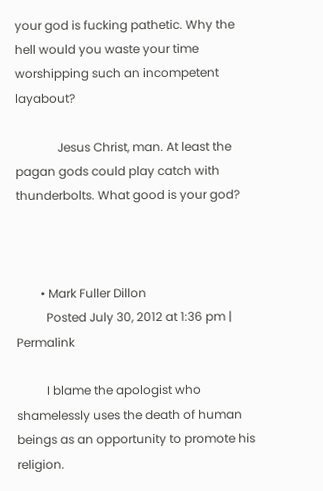your god is fucking pathetic. Why the hell would you waste your time worshipping such an incompetent layabout?

              Jesus Christ, man. At least the pagan gods could play catch with thunderbolts. What good is your god?



        • Mark Fuller Dillon
          Posted July 30, 2012 at 1:36 pm | Permalink

          I blame the apologist who shamelessly uses the death of human beings as an opportunity to promote his religion.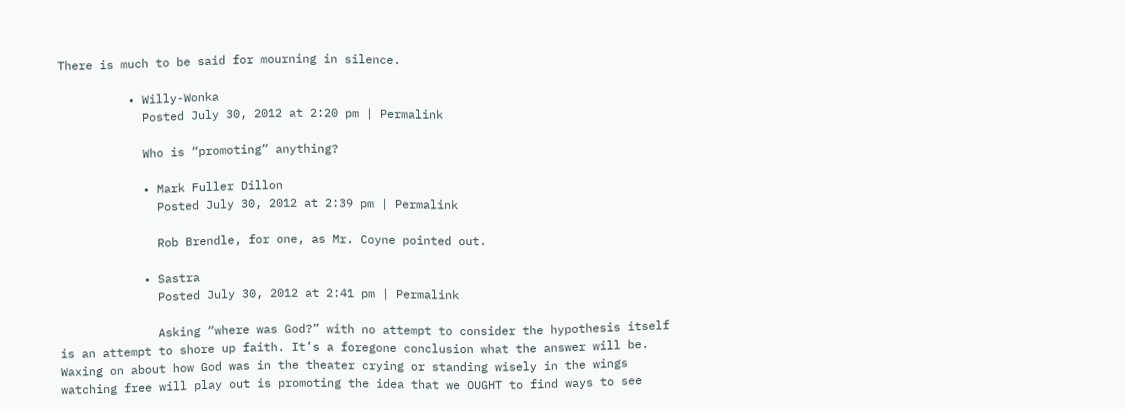There is much to be said for mourning in silence.

          • Willy-Wonka
            Posted July 30, 2012 at 2:20 pm | Permalink

            Who is “promoting” anything?

            • Mark Fuller Dillon
              Posted July 30, 2012 at 2:39 pm | Permalink

              Rob Brendle, for one, as Mr. Coyne pointed out.

            • Sastra
              Posted July 30, 2012 at 2:41 pm | Permalink

              Asking “where was God?” with no attempt to consider the hypothesis itself is an attempt to shore up faith. It’s a foregone conclusion what the answer will be. Waxing on about how God was in the theater crying or standing wisely in the wings watching free will play out is promoting the idea that we OUGHT to find ways to see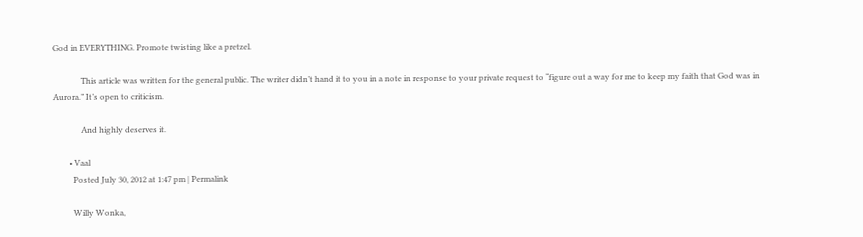God in EVERYTHING. Promote twisting like a pretzel.

              This article was written for the general public. The writer didn’t hand it to you in a note in response to your private request to “figure out a way for me to keep my faith that God was in Aurora.” It’s open to criticism.

              And highly deserves it.

        • Vaal
          Posted July 30, 2012 at 1:47 pm | Permalink

          Willy Wonka,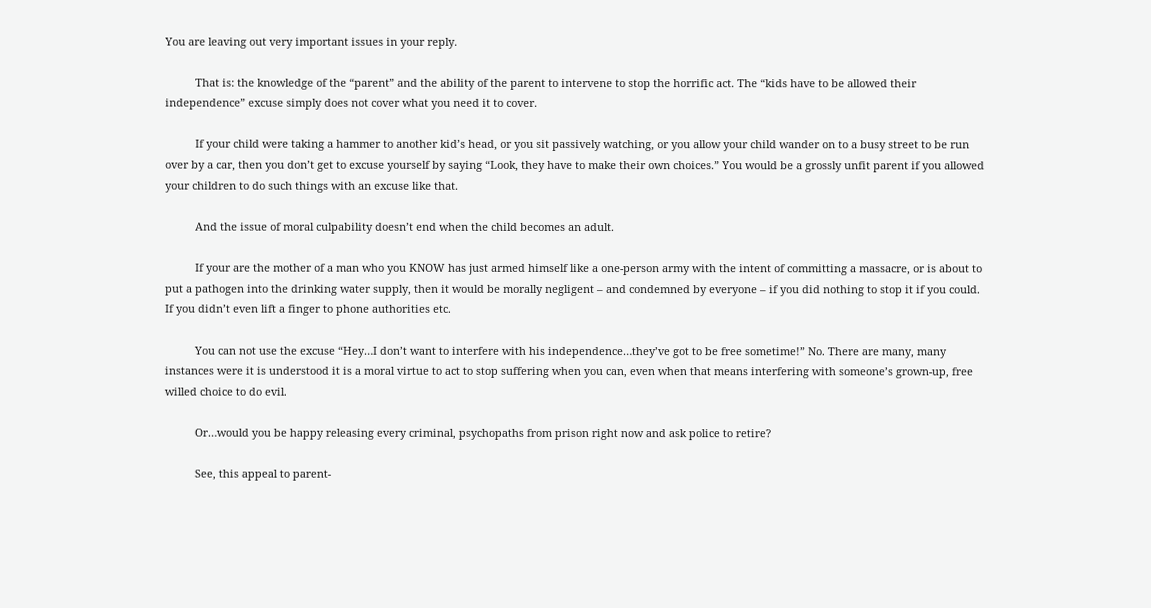You are leaving out very important issues in your reply.

          That is: the knowledge of the “parent” and the ability of the parent to intervene to stop the horrific act. The “kids have to be allowed their independence” excuse simply does not cover what you need it to cover.

          If your child were taking a hammer to another kid’s head, or you sit passively watching, or you allow your child wander on to a busy street to be run over by a car, then you don’t get to excuse yourself by saying “Look, they have to make their own choices.” You would be a grossly unfit parent if you allowed your children to do such things with an excuse like that.

          And the issue of moral culpability doesn’t end when the child becomes an adult.

          If your are the mother of a man who you KNOW has just armed himself like a one-person army with the intent of committing a massacre, or is about to put a pathogen into the drinking water supply, then it would be morally negligent – and condemned by everyone – if you did nothing to stop it if you could. If you didn’t even lift a finger to phone authorities etc.

          You can not use the excuse “Hey…I don’t want to interfere with his independence…they’ve got to be free sometime!” No. There are many, many instances were it is understood it is a moral virtue to act to stop suffering when you can, even when that means interfering with someone’s grown-up, free willed choice to do evil.

          Or…would you be happy releasing every criminal, psychopaths from prison right now and ask police to retire?

          See, this appeal to parent-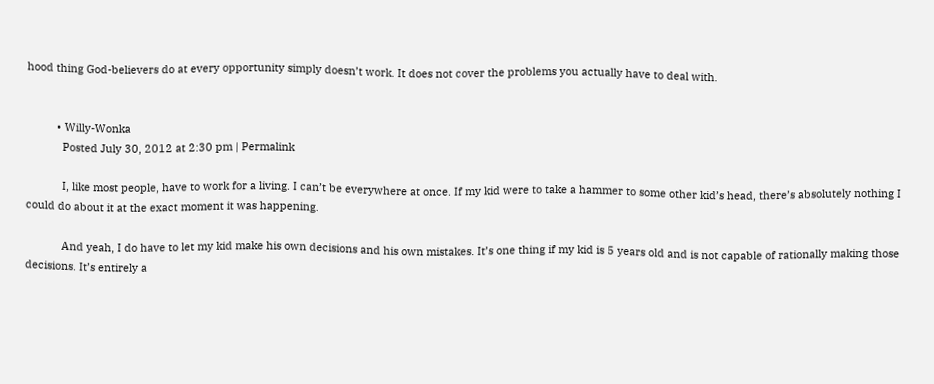hood thing God-believers do at every opportunity simply doesn’t work. It does not cover the problems you actually have to deal with.


          • Willy-Wonka
            Posted July 30, 2012 at 2:30 pm | Permalink

            I, like most people, have to work for a living. I can’t be everywhere at once. If my kid were to take a hammer to some other kid’s head, there’s absolutely nothing I could do about it at the exact moment it was happening.

            And yeah, I do have to let my kid make his own decisions and his own mistakes. It’s one thing if my kid is 5 years old and is not capable of rationally making those decisions. It’s entirely a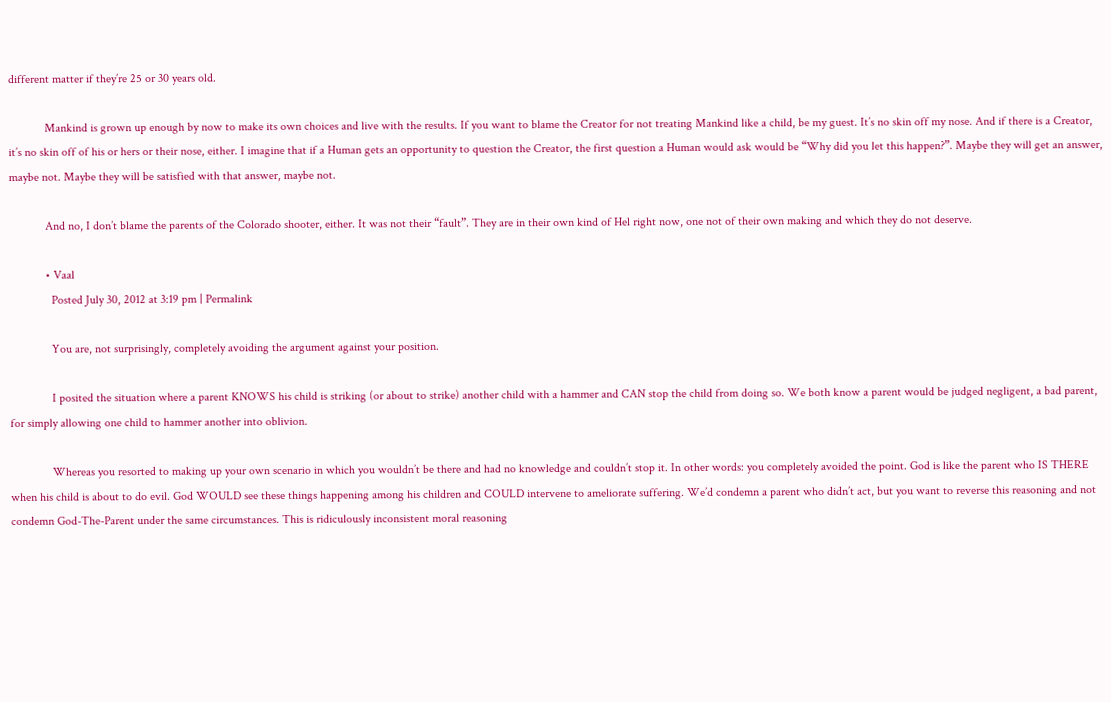different matter if they’re 25 or 30 years old.

            Mankind is grown up enough by now to make its own choices and live with the results. If you want to blame the Creator for not treating Mankind like a child, be my guest. It’s no skin off my nose. And if there is a Creator, it’s no skin off of his or hers or their nose, either. I imagine that if a Human gets an opportunity to question the Creator, the first question a Human would ask would be “Why did you let this happen?”. Maybe they will get an answer, maybe not. Maybe they will be satisfied with that answer, maybe not.

            And no, I don’t blame the parents of the Colorado shooter, either. It was not their “fault”. They are in their own kind of Hel right now, one not of their own making and which they do not deserve.

            • Vaal
              Posted July 30, 2012 at 3:19 pm | Permalink

              You are, not surprisingly, completely avoiding the argument against your position.

              I posited the situation where a parent KNOWS his child is striking (or about to strike) another child with a hammer and CAN stop the child from doing so. We both know a parent would be judged negligent, a bad parent, for simply allowing one child to hammer another into oblivion.

              Whereas you resorted to making up your own scenario in which you wouldn’t be there and had no knowledge and couldn’t stop it. In other words: you completely avoided the point. God is like the parent who IS THERE when his child is about to do evil. God WOULD see these things happening among his children and COULD intervene to ameliorate suffering. We’d condemn a parent who didn’t act, but you want to reverse this reasoning and not condemn God-The-Parent under the same circumstances. This is ridiculously inconsistent moral reasoning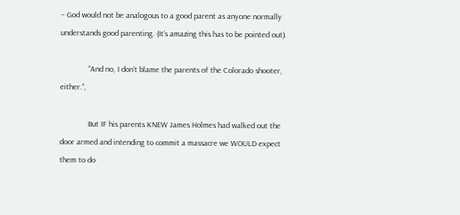– God would not be analogous to a good parent as anyone normally understands good parenting. (It’s amazing this has to be pointed out).

              “And no, I don’t blame the parents of the Colorado shooter, either.”,

              But IF his parents KNEW James Holmes had walked out the door armed and intending to commit a massacre we WOULD expect them to do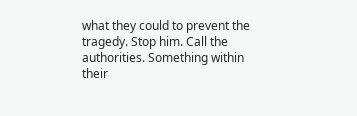what they could to prevent the tragedy. Stop him. Call the authorities. Something within their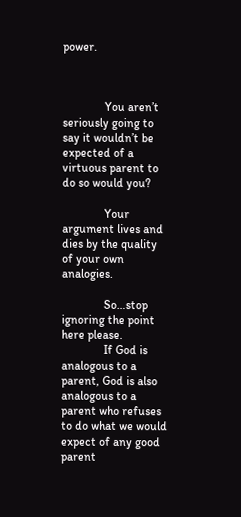power.



              You aren’t seriously going to say it wouldn’t be expected of a virtuous parent to do so would you?

              Your argument lives and dies by the quality of your own analogies.

              So…stop ignoring the point here please.
              If God is analogous to a parent, God is also analogous to a parent who refuses to do what we would expect of any good parent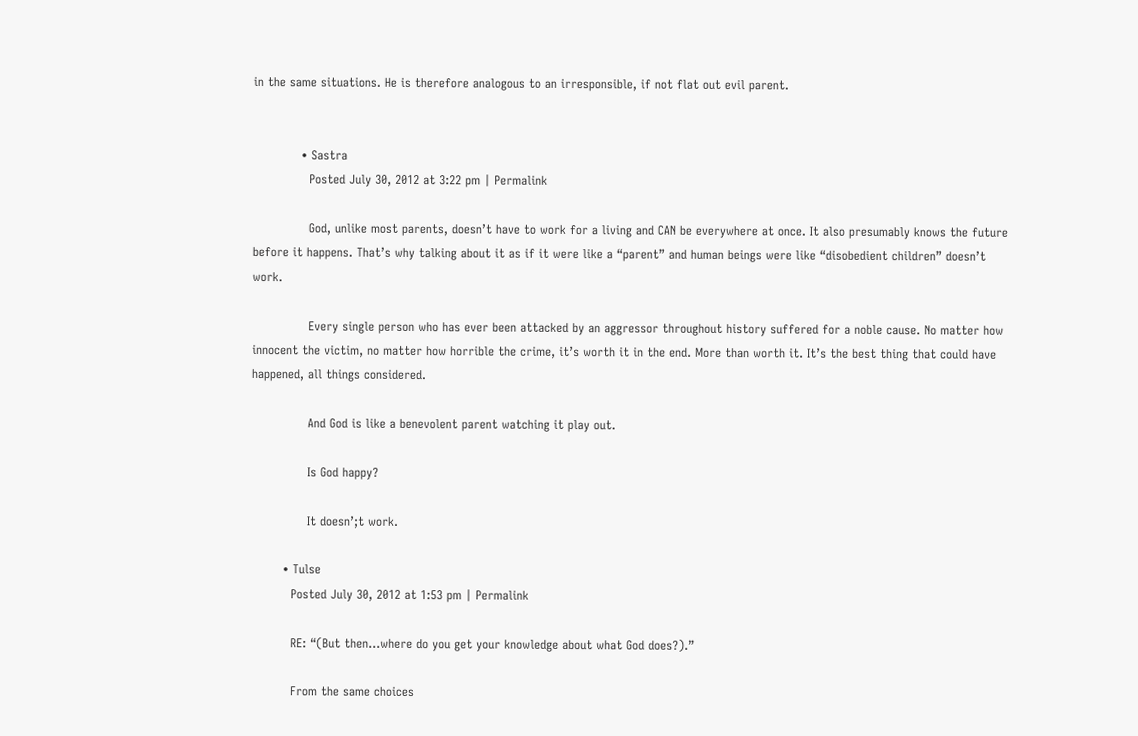in the same situations. He is therefore analogous to an irresponsible, if not flat out evil parent.


            • Sastra
              Posted July 30, 2012 at 3:22 pm | Permalink

              God, unlike most parents, doesn’t have to work for a living and CAN be everywhere at once. It also presumably knows the future before it happens. That’s why talking about it as if it were like a “parent” and human beings were like “disobedient children” doesn’t work.

              Every single person who has ever been attacked by an aggressor throughout history suffered for a noble cause. No matter how innocent the victim, no matter how horrible the crime, it’s worth it in the end. More than worth it. It’s the best thing that could have happened, all things considered.

              And God is like a benevolent parent watching it play out.

              Is God happy?

              It doesn’;t work.

        • Tulse
          Posted July 30, 2012 at 1:53 pm | Permalink

          RE: “(But then…where do you get your knowledge about what God does?).”

          From the same choices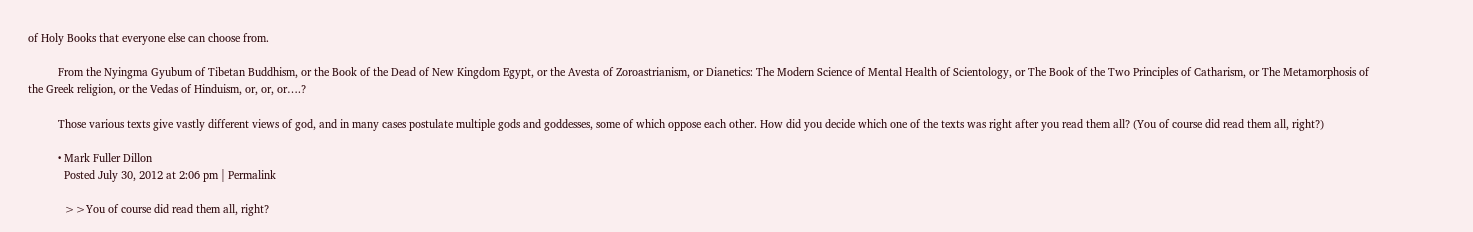of Holy Books that everyone else can choose from.

          From the Nyingma Gyubum of Tibetan Buddhism, or the Book of the Dead of New Kingdom Egypt, or the Avesta of Zoroastrianism, or Dianetics: The Modern Science of Mental Health of Scientology, or The Book of the Two Principles of Catharism, or The Metamorphosis of the Greek religion, or the Vedas of Hinduism, or, or, or….?

          Those various texts give vastly different views of god, and in many cases postulate multiple gods and goddesses, some of which oppose each other. How did you decide which one of the texts was right after you read them all? (You of course did read them all, right?)

          • Mark Fuller Dillon
            Posted July 30, 2012 at 2:06 pm | Permalink

            >>You of course did read them all, right?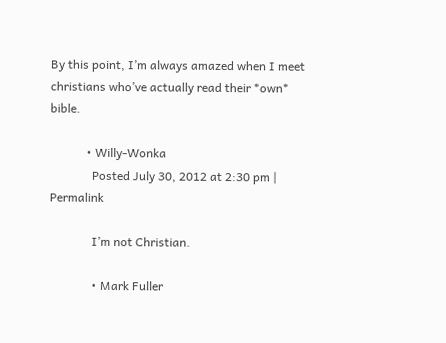By this point, I’m always amazed when I meet christians who’ve actually read their *own* bible.

            • Willy-Wonka
              Posted July 30, 2012 at 2:30 pm | Permalink

              I’m not Christian.

              • Mark Fuller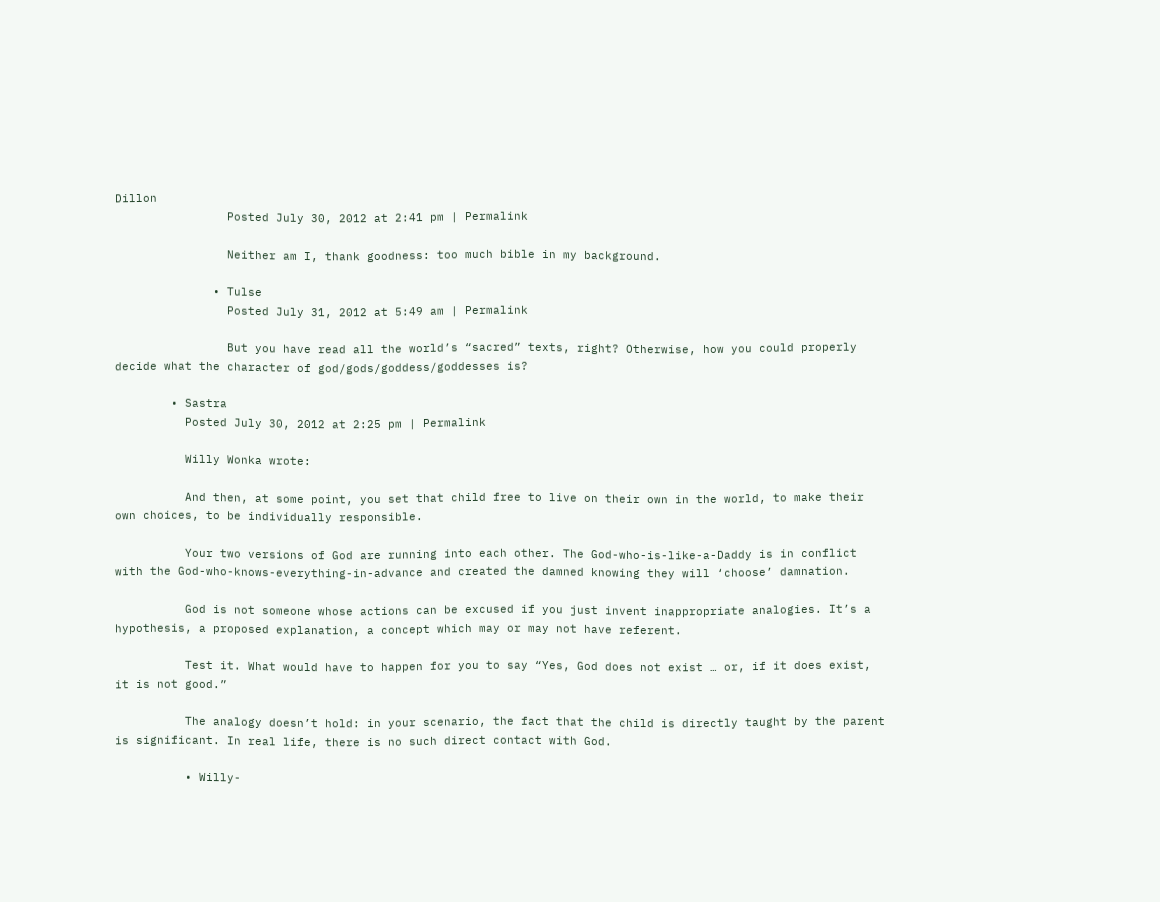Dillon
                Posted July 30, 2012 at 2:41 pm | Permalink

                Neither am I, thank goodness: too much bible in my background.

              • Tulse
                Posted July 31, 2012 at 5:49 am | Permalink

                But you have read all the world’s “sacred” texts, right? Otherwise, how you could properly decide what the character of god/gods/goddess/goddesses is?

        • Sastra
          Posted July 30, 2012 at 2:25 pm | Permalink

          Willy Wonka wrote:

          And then, at some point, you set that child free to live on their own in the world, to make their own choices, to be individually responsible.

          Your two versions of God are running into each other. The God-who-is-like-a-Daddy is in conflict with the God-who-knows-everything-in-advance and created the damned knowing they will ‘choose’ damnation.

          God is not someone whose actions can be excused if you just invent inappropriate analogies. It’s a hypothesis, a proposed explanation, a concept which may or may not have referent.

          Test it. What would have to happen for you to say “Yes, God does not exist … or, if it does exist, it is not good.”

          The analogy doesn’t hold: in your scenario, the fact that the child is directly taught by the parent is significant. In real life, there is no such direct contact with God.

          • Willy-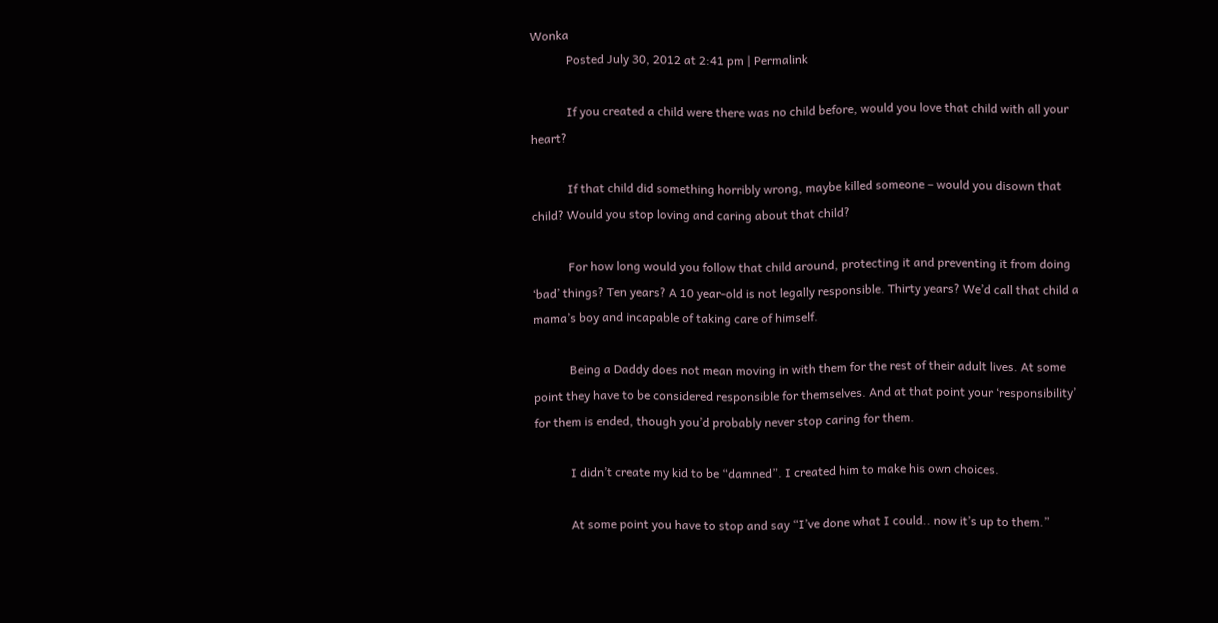Wonka
            Posted July 30, 2012 at 2:41 pm | Permalink

            If you created a child were there was no child before, would you love that child with all your heart?

            If that child did something horribly wrong, maybe killed someone – would you disown that child? Would you stop loving and caring about that child?

            For how long would you follow that child around, protecting it and preventing it from doing ‘bad’ things? Ten years? A 10 year-old is not legally responsible. Thirty years? We’d call that child a mama’s boy and incapable of taking care of himself.

            Being a Daddy does not mean moving in with them for the rest of their adult lives. At some point they have to be considered responsible for themselves. And at that point your ‘responsibility’ for them is ended, though you’d probably never stop caring for them.

            I didn’t create my kid to be “damned”. I created him to make his own choices.

            At some point you have to stop and say “I’ve done what I could.. now it’s up to them.”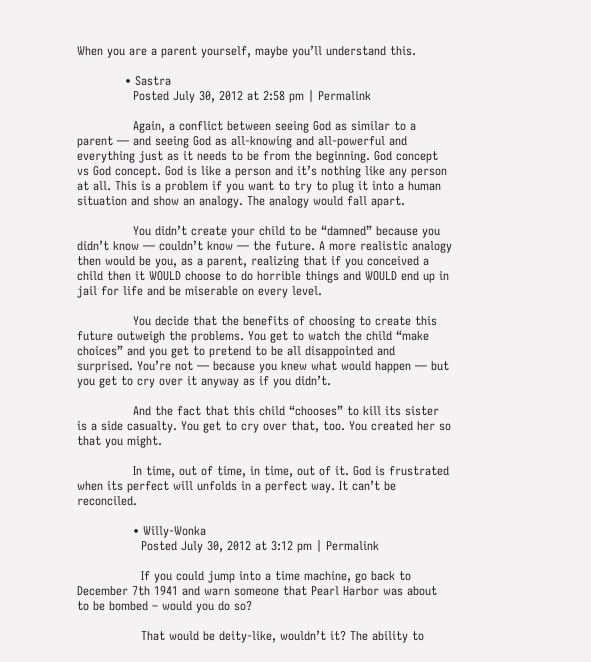When you are a parent yourself, maybe you’ll understand this.

            • Sastra
              Posted July 30, 2012 at 2:58 pm | Permalink

              Again, a conflict between seeing God as similar to a parent — and seeing God as all-knowing and all-powerful and everything just as it needs to be from the beginning. God concept vs God concept. God is like a person and it’s nothing like any person at all. This is a problem if you want to try to plug it into a human situation and show an analogy. The analogy would fall apart.

              You didn’t create your child to be “damned” because you didn’t know — couldn’t know — the future. A more realistic analogy then would be you, as a parent, realizing that if you conceived a child then it WOULD choose to do horrible things and WOULD end up in jail for life and be miserable on every level.

              You decide that the benefits of choosing to create this future outweigh the problems. You get to watch the child “make choices” and you get to pretend to be all disappointed and surprised. You’re not — because you knew what would happen — but you get to cry over it anyway as if you didn’t.

              And the fact that this child “chooses” to kill its sister is a side casualty. You get to cry over that, too. You created her so that you might.

              In time, out of time, in time, out of it. God is frustrated when its perfect will unfolds in a perfect way. It can’t be reconciled.

              • Willy-Wonka
                Posted July 30, 2012 at 3:12 pm | Permalink

                If you could jump into a time machine, go back to December 7th 1941 and warn someone that Pearl Harbor was about to be bombed – would you do so?

                That would be deity-like, wouldn’t it? The ability to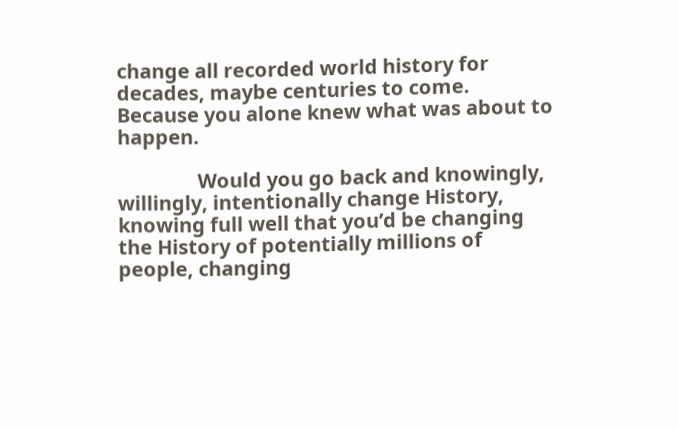change all recorded world history for decades, maybe centuries to come. Because you alone knew what was about to happen.

                Would you go back and knowingly, willingly, intentionally change History, knowing full well that you’d be changing the History of potentially millions of people, changing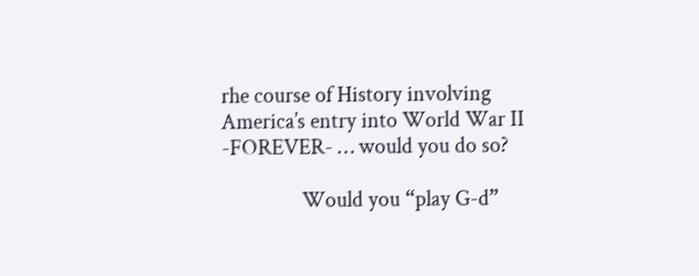rhe course of History involving America’s entry into World War II -FOREVER- … would you do so?

                Would you “play G-d”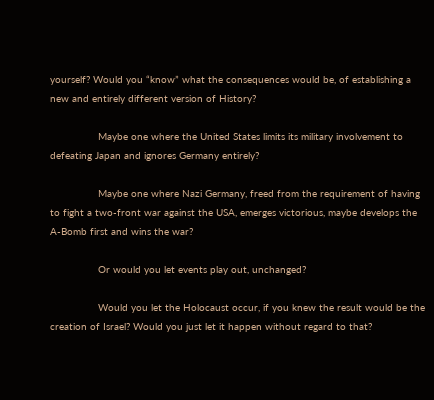yourself? Would you “know” what the consequences would be, of establishing a new and entirely different version of History?

                Maybe one where the United States limits its military involvement to defeating Japan and ignores Germany entirely?

                Maybe one where Nazi Germany, freed from the requirement of having to fight a two-front war against the USA, emerges victorious, maybe develops the A-Bomb first and wins the war?

                Or would you let events play out, unchanged?

                Would you let the Holocaust occur, if you knew the result would be the creation of Israel? Would you just let it happen without regard to that?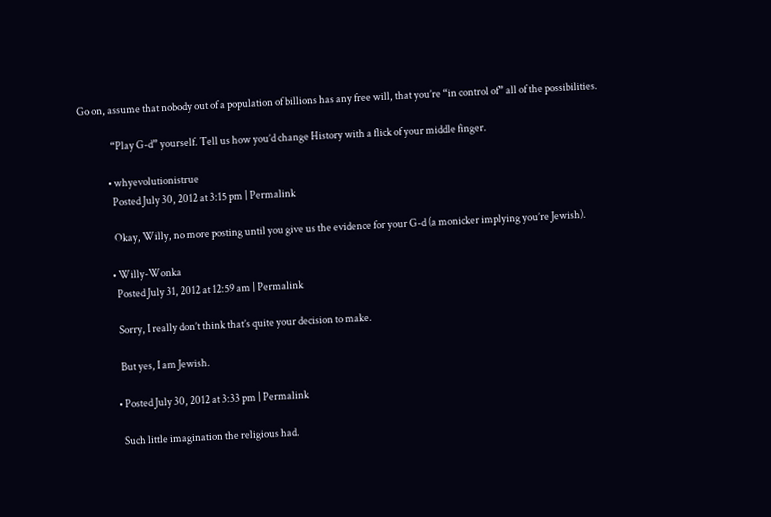Go on, assume that nobody out of a population of billions has any free will, that you’re “in control of” all of the possibilities.

                “Play G-d” yourself. Tell us how you’d change History with a flick of your middle finger.

              • whyevolutionistrue
                Posted July 30, 2012 at 3:15 pm | Permalink

                Okay, Willy, no more posting until you give us the evidence for your G-d (a monicker implying you’re Jewish).

              • Willy-Wonka
                Posted July 31, 2012 at 12:59 am | Permalink

                Sorry, I really don’t think that’s quite your decision to make.

                But yes, I am Jewish.

              • Posted July 30, 2012 at 3:33 pm | Permalink

                Such little imagination the religious had.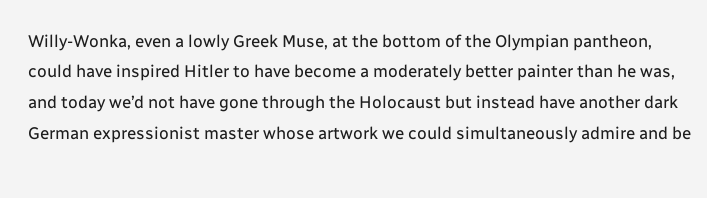Willy-Wonka, even a lowly Greek Muse, at the bottom of the Olympian pantheon, could have inspired Hitler to have become a moderately better painter than he was, and today we’d not have gone through the Holocaust but instead have another dark German expressionist master whose artwork we could simultaneously admire and be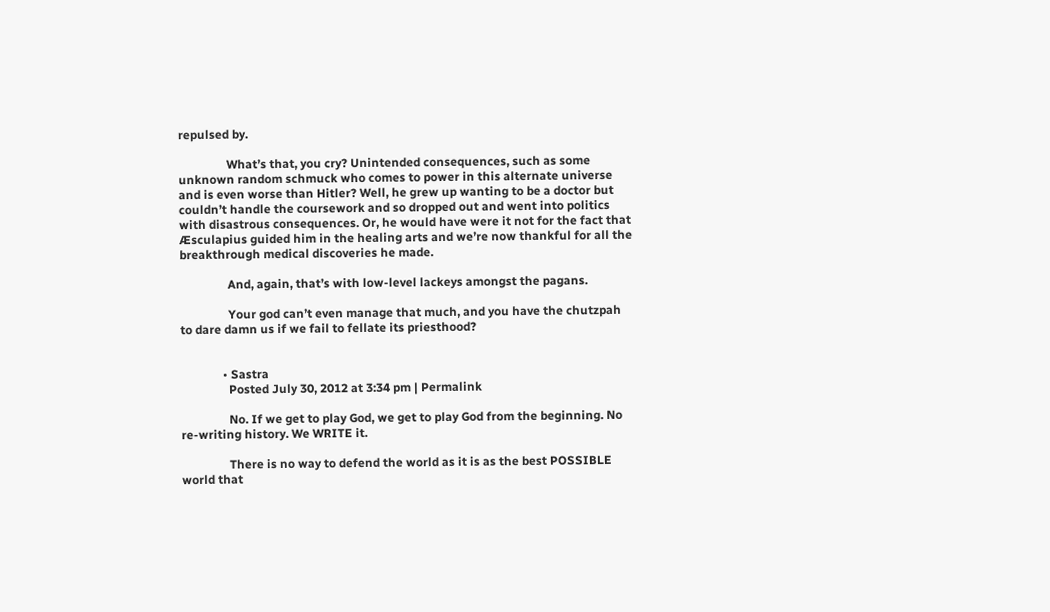repulsed by.

                What’s that, you cry? Unintended consequences, such as some unknown random schmuck who comes to power in this alternate universe and is even worse than Hitler? Well, he grew up wanting to be a doctor but couldn’t handle the coursework and so dropped out and went into politics with disastrous consequences. Or, he would have were it not for the fact that Æsculapius guided him in the healing arts and we’re now thankful for all the breakthrough medical discoveries he made.

                And, again, that’s with low-level lackeys amongst the pagans.

                Your god can’t even manage that much, and you have the chutzpah to dare damn us if we fail to fellate its priesthood?


              • Sastra
                Posted July 30, 2012 at 3:34 pm | Permalink

                No. If we get to play God, we get to play God from the beginning. No re-writing history. We WRITE it.

                There is no way to defend the world as it is as the best POSSIBLE world that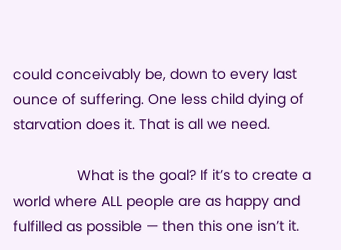could conceivably be, down to every last ounce of suffering. One less child dying of starvation does it. That is all we need.

                What is the goal? If it’s to create a world where ALL people are as happy and fulfilled as possible — then this one isn’t it.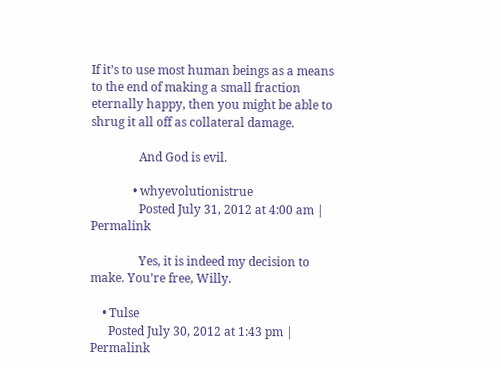If it’s to use most human beings as a means to the end of making a small fraction eternally happy, then you might be able to shrug it all off as collateral damage.

                And God is evil.

              • whyevolutionistrue
                Posted July 31, 2012 at 4:00 am | Permalink

                Yes, it is indeed my decision to make. You’re free, Willy.

    • Tulse
      Posted July 30, 2012 at 1:43 pm | Permalink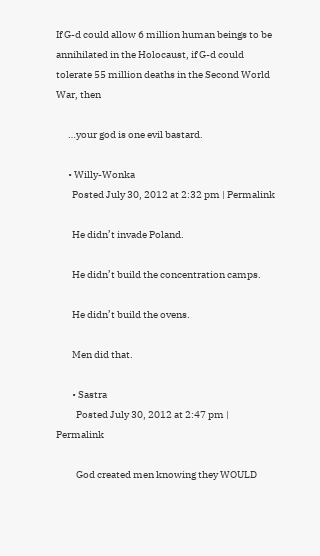If G-d could allow 6 million human beings to be annihilated in the Holocaust, if G-d could tolerate 55 million deaths in the Second World War, then

      …your god is one evil bastard.

      • Willy-Wonka
        Posted July 30, 2012 at 2:32 pm | Permalink

        He didn’t invade Poland.

        He didn’t build the concentration camps.

        He didn’t build the ovens.

        Men did that.

        • Sastra
          Posted July 30, 2012 at 2:47 pm | Permalink

          God created men knowing they WOULD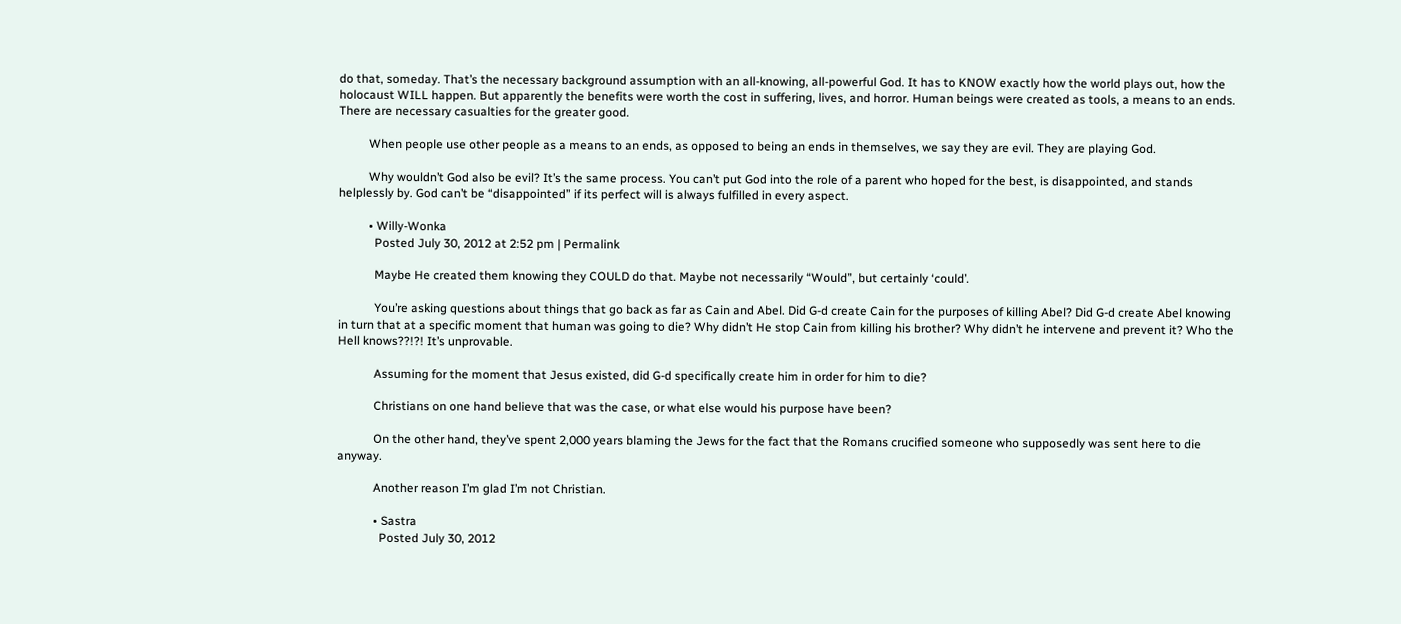do that, someday. That’s the necessary background assumption with an all-knowing, all-powerful God. It has to KNOW exactly how the world plays out, how the holocaust WILL happen. But apparently the benefits were worth the cost in suffering, lives, and horror. Human beings were created as tools, a means to an ends. There are necessary casualties for the greater good.

          When people use other people as a means to an ends, as opposed to being an ends in themselves, we say they are evil. They are playing God.

          Why wouldn’t God also be evil? It’s the same process. You can’t put God into the role of a parent who hoped for the best, is disappointed, and stands helplessly by. God can’t be “disappointed” if its perfect will is always fulfilled in every aspect.

          • Willy-Wonka
            Posted July 30, 2012 at 2:52 pm | Permalink

            Maybe He created them knowing they COULD do that. Maybe not necessarily “Would”, but certainly ‘could’.

            You’re asking questions about things that go back as far as Cain and Abel. Did G-d create Cain for the purposes of killing Abel? Did G-d create Abel knowing in turn that at a specific moment that human was going to die? Why didn’t He stop Cain from killing his brother? Why didn’t he intervene and prevent it? Who the Hell knows??!?! It’s unprovable.

            Assuming for the moment that Jesus existed, did G-d specifically create him in order for him to die?

            Christians on one hand believe that was the case, or what else would his purpose have been?

            On the other hand, they’ve spent 2,000 years blaming the Jews for the fact that the Romans crucified someone who supposedly was sent here to die anyway.

            Another reason I’m glad I’m not Christian.

            • Sastra
              Posted July 30, 2012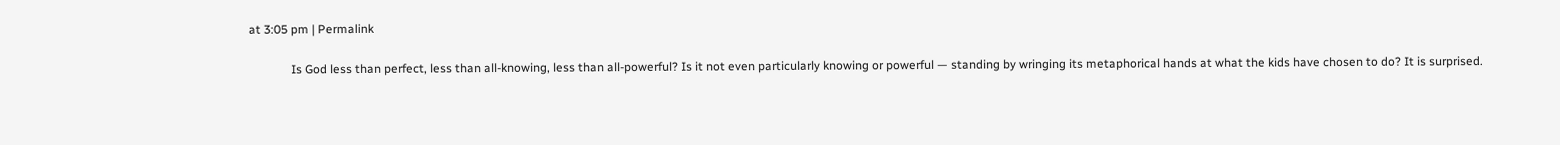at 3:05 pm | Permalink

              Is God less than perfect, less than all-knowing, less than all-powerful? Is it not even particularly knowing or powerful — standing by wringing its metaphorical hands at what the kids have chosen to do? It is surprised.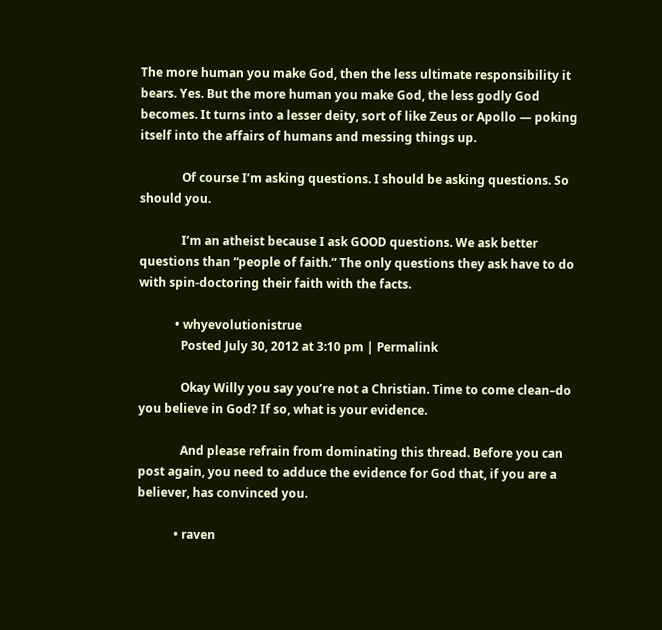The more human you make God, then the less ultimate responsibility it bears. Yes. But the more human you make God, the less godly God becomes. It turns into a lesser deity, sort of like Zeus or Apollo — poking itself into the affairs of humans and messing things up.

              Of course I’m asking questions. I should be asking questions. So should you.

              I’m an atheist because I ask GOOD questions. We ask better questions than “people of faith.” The only questions they ask have to do with spin-doctoring their faith with the facts.

            • whyevolutionistrue
              Posted July 30, 2012 at 3:10 pm | Permalink

              Okay Willy you say you’re not a Christian. Time to come clean–do you believe in God? If so, what is your evidence.

              And please refrain from dominating this thread. Before you can post again, you need to adduce the evidence for God that, if you are a believer, has convinced you.

            • raven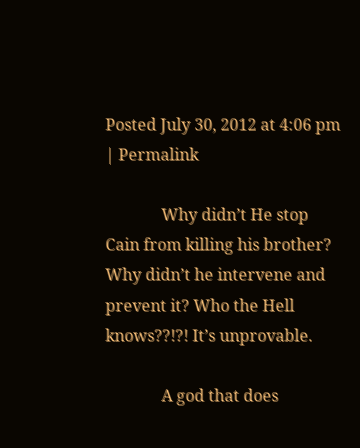Posted July 30, 2012 at 4:06 pm | Permalink

              Why didn’t He stop Cain from killing his brother? Why didn’t he intervene and prevent it? Who the Hell knows??!?! It’s unprovable.

              A god that does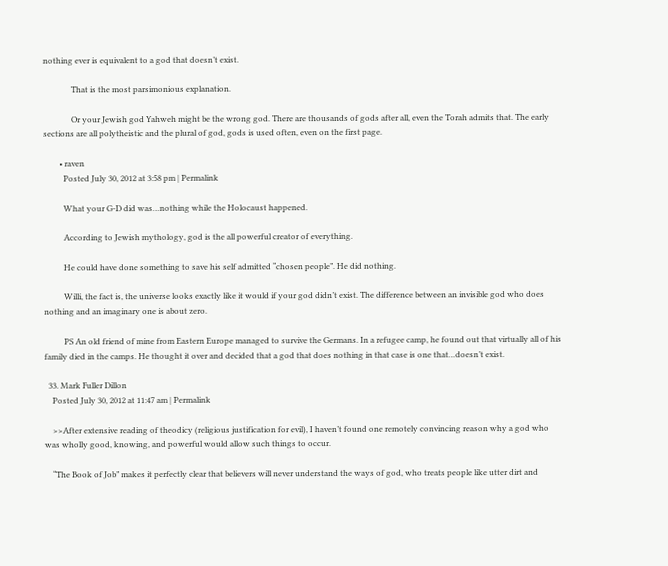nothing ever is equivalent to a god that doesn’t exist.

              That is the most parsimonious explanation.

              Or your Jewish god Yahweh might be the wrong god. There are thousands of gods after all, even the Torah admits that. The early sections are all polytheistic and the plural of god, gods is used often, even on the first page.

        • raven
          Posted July 30, 2012 at 3:58 pm | Permalink

          What your G-D did was…nothing while the Holocaust happened.

          According to Jewish mythology, god is the all powerful creator of everything.

          He could have done something to save his self admitted “chosen people”. He did nothing.

          Willi, the fact is, the universe looks exactly like it would if your god didn’t exist. The difference between an invisible god who does nothing and an imaginary one is about zero.

          PS An old friend of mine from Eastern Europe managed to survive the Germans. In a refugee camp, he found out that virtually all of his family died in the camps. He thought it over and decided that a god that does nothing in that case is one that…doesn’t exist.

  33. Mark Fuller Dillon
    Posted July 30, 2012 at 11:47 am | Permalink

    >>After extensive reading of theodicy (religious justification for evil), I haven’t found one remotely convincing reason why a god who was wholly good, knowing, and powerful would allow such things to occur.

    “The Book of Job” makes it perfectly clear that believers will never understand the ways of god, who treats people like utter dirt and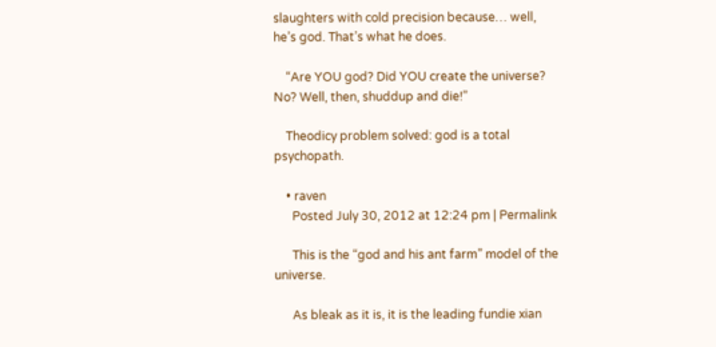slaughters with cold precision because… well, he’s god. That’s what he does.

    “Are YOU god? Did YOU create the universe? No? Well, then, shuddup and die!”

    Theodicy problem solved: god is a total psychopath.

    • raven
      Posted July 30, 2012 at 12:24 pm | Permalink

      This is the “god and his ant farm” model of the universe.

      As bleak as it is, it is the leading fundie xian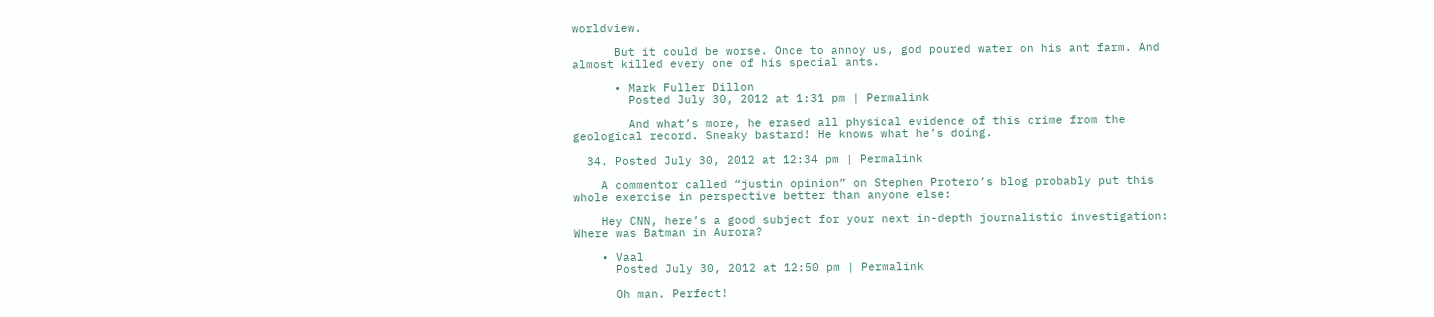worldview.

      But it could be worse. Once to annoy us, god poured water on his ant farm. And almost killed every one of his special ants.

      • Mark Fuller Dillon
        Posted July 30, 2012 at 1:31 pm | Permalink

        And what’s more, he erased all physical evidence of this crime from the geological record. Sneaky bastard! He knows what he’s doing.

  34. Posted July 30, 2012 at 12:34 pm | Permalink

    A commentor called “justin opinion” on Stephen Protero’s blog probably put this whole exercise in perspective better than anyone else:

    Hey CNN, here’s a good subject for your next in-depth journalistic investigation: Where was Batman in Aurora?

    • Vaal
      Posted July 30, 2012 at 12:50 pm | Permalink

      Oh man. Perfect!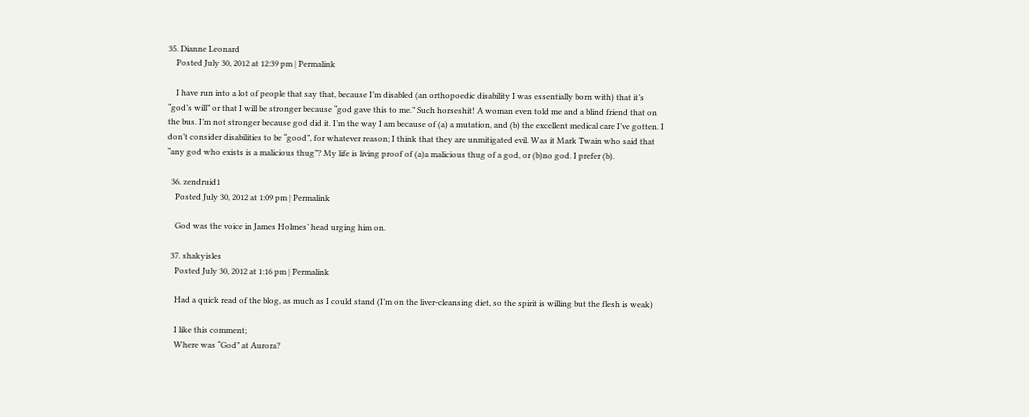35. Dianne Leonard
    Posted July 30, 2012 at 12:39 pm | Permalink

    I have run into a lot of people that say that, because I’m disabled (an orthopoedic disability I was essentially born with) that it’s “god’s will” or that I will be stronger because “god gave this to me.” Such horseshit! A woman even told me and a blind friend that on the bus. I’m not stronger because god did it. I’m the way I am because of (a) a mutation, and (b) the excellent medical care I’ve gotten. I don’t consider disabilities to be “good”, for whatever reason; I think that they are unmitigated evil. Was it Mark Twain who said that “any god who exists is a malicious thug”? My life is living proof of (a)a malicious thug of a god, or (b)no god. I prefer (b).

  36. zendruid1
    Posted July 30, 2012 at 1:09 pm | Permalink

    God was the voice in James Holmes’ head urging him on.

  37. shakyisles
    Posted July 30, 2012 at 1:16 pm | Permalink

    Had a quick read of the blog, as much as I could stand (I’m on the liver-cleansing diet, so the spirit is willing but the flesh is weak)

    I like this comment;
    Where was “God” at Aurora?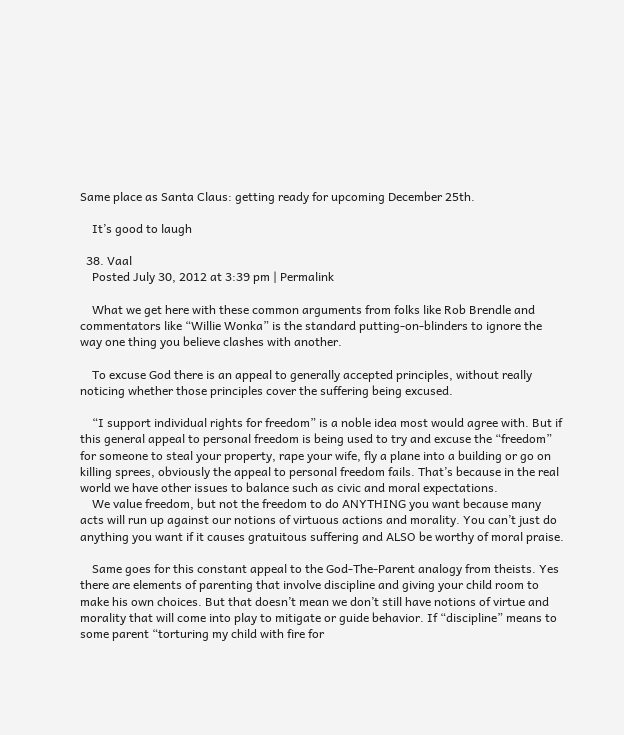Same place as Santa Claus: getting ready for upcoming December 25th.

    It’s good to laugh

  38. Vaal
    Posted July 30, 2012 at 3:39 pm | Permalink

    What we get here with these common arguments from folks like Rob Brendle and commentators like “Willie Wonka” is the standard putting-on-blinders to ignore the way one thing you believe clashes with another.

    To excuse God there is an appeal to generally accepted principles, without really noticing whether those principles cover the suffering being excused.

    “I support individual rights for freedom” is a noble idea most would agree with. But if this general appeal to personal freedom is being used to try and excuse the “freedom” for someone to steal your property, rape your wife, fly a plane into a building or go on killing sprees, obviously the appeal to personal freedom fails. That’s because in the real world we have other issues to balance such as civic and moral expectations.
    We value freedom, but not the freedom to do ANYTHING you want because many acts will run up against our notions of virtuous actions and morality. You can’t just do anything you want if it causes gratuitous suffering and ALSO be worthy of moral praise.

    Same goes for this constant appeal to the God-The-Parent analogy from theists. Yes there are elements of parenting that involve discipline and giving your child room to make his own choices. But that doesn’t mean we don’t still have notions of virtue and morality that will come into play to mitigate or guide behavior. If “discipline” means to some parent “torturing my child with fire for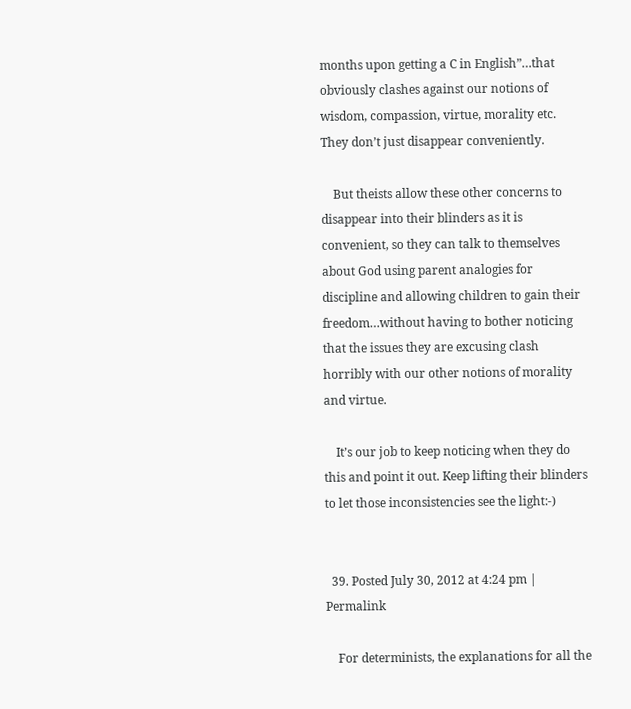months upon getting a C in English”…that obviously clashes against our notions of wisdom, compassion, virtue, morality etc. They don’t just disappear conveniently.

    But theists allow these other concerns to disappear into their blinders as it is convenient, so they can talk to themselves about God using parent analogies for discipline and allowing children to gain their freedom…without having to bother noticing that the issues they are excusing clash horribly with our other notions of morality and virtue.

    It’s our job to keep noticing when they do this and point it out. Keep lifting their blinders to let those inconsistencies see the light:-)


  39. Posted July 30, 2012 at 4:24 pm | Permalink

    For determinists, the explanations for all the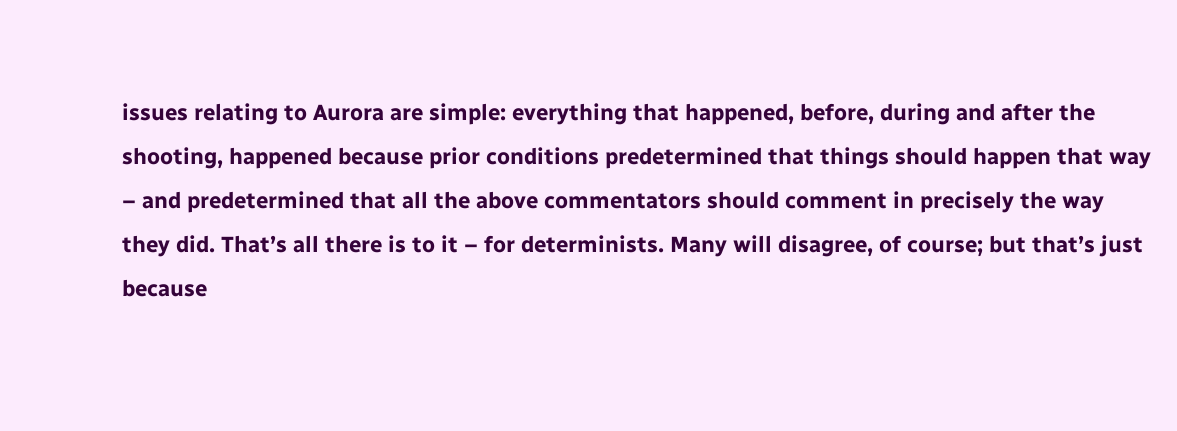issues relating to Aurora are simple: everything that happened, before, during and after the shooting, happened because prior conditions predetermined that things should happen that way – and predetermined that all the above commentators should comment in precisely the way they did. That’s all there is to it – for determinists. Many will disagree, of course; but that’s just because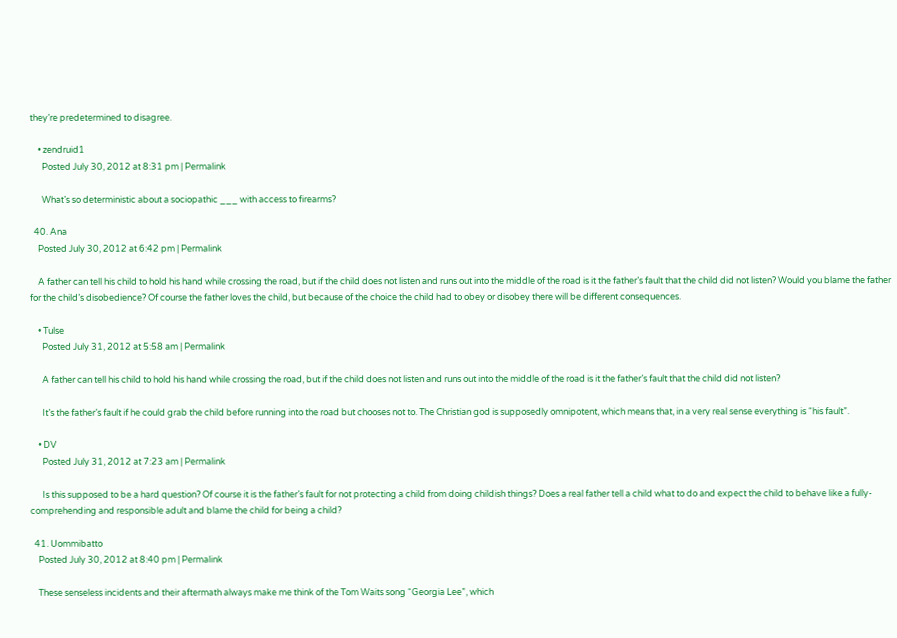they’re predetermined to disagree.

    • zendruid1
      Posted July 30, 2012 at 8:31 pm | Permalink

      What’s so deterministic about a sociopathic ___ with access to firearms?

  40. Ana
    Posted July 30, 2012 at 6:42 pm | Permalink

    A father can tell his child to hold his hand while crossing the road, but if the child does not listen and runs out into the middle of the road is it the father’s fault that the child did not listen? Would you blame the father for the child’s disobedience? Of course the father loves the child, but because of the choice the child had to obey or disobey there will be different consequences.

    • Tulse
      Posted July 31, 2012 at 5:58 am | Permalink

      A father can tell his child to hold his hand while crossing the road, but if the child does not listen and runs out into the middle of the road is it the father’s fault that the child did not listen?

      It’s the father’s fault if he could grab the child before running into the road but chooses not to. The Christian god is supposedly omnipotent, which means that, in a very real sense everything is “his fault”.

    • DV
      Posted July 31, 2012 at 7:23 am | Permalink

      Is this supposed to be a hard question? Of course it is the father’s fault for not protecting a child from doing childish things? Does a real father tell a child what to do and expect the child to behave like a fully-comprehending and responsible adult and blame the child for being a child?

  41. Uommibatto
    Posted July 30, 2012 at 8:40 pm | Permalink

    These senseless incidents and their aftermath always make me think of the Tom Waits song “Georgia Lee”, which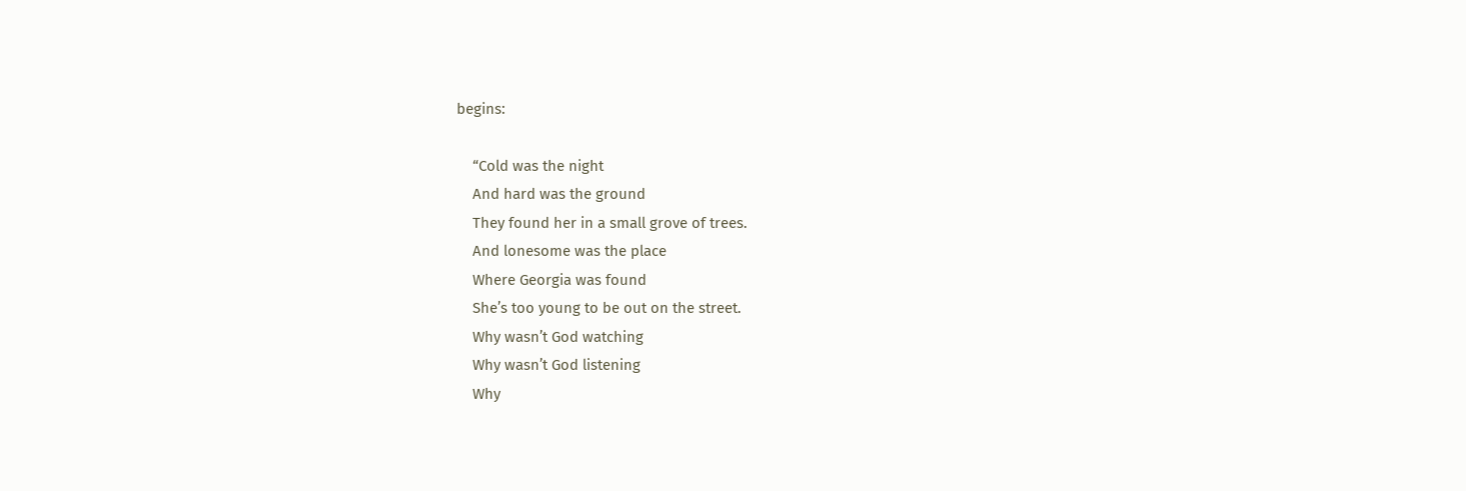begins:

    “Cold was the night
    And hard was the ground
    They found her in a small grove of trees.
    And lonesome was the place
    Where Georgia was found
    She’s too young to be out on the street.
    Why wasn’t God watching
    Why wasn’t God listening
    Why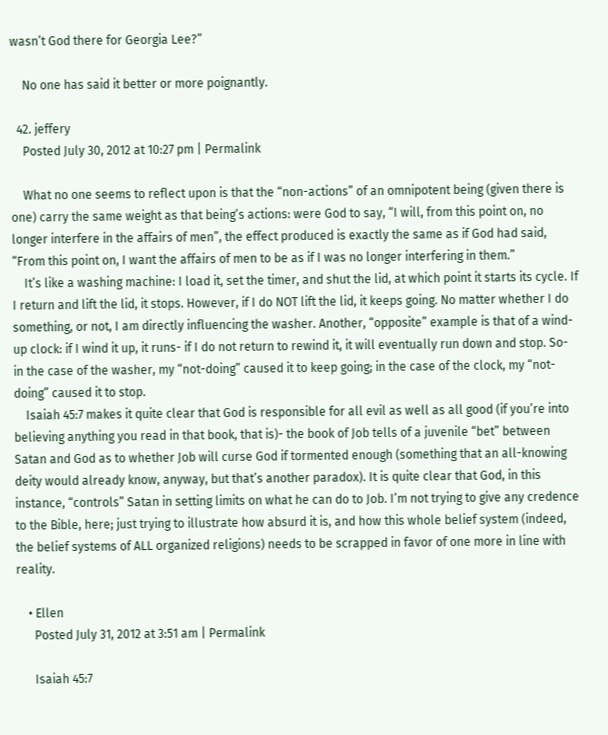wasn’t God there for Georgia Lee?”

    No one has said it better or more poignantly.

  42. jeffery
    Posted July 30, 2012 at 10:27 pm | Permalink

    What no one seems to reflect upon is that the “non-actions” of an omnipotent being (given there is one) carry the same weight as that being’s actions: were God to say, “I will, from this point on, no longer interfere in the affairs of men”, the effect produced is exactly the same as if God had said, “From this point on, I want the affairs of men to be as if I was no longer interfering in them.”
    It’s like a washing machine: I load it, set the timer, and shut the lid, at which point it starts its cycle. If I return and lift the lid, it stops. However, if I do NOT lift the lid, it keeps going. No matter whether I do something, or not, I am directly influencing the washer. Another, “opposite” example is that of a wind-up clock: if I wind it up, it runs- if I do not return to rewind it, it will eventually run down and stop. So- in the case of the washer, my “not-doing” caused it to keep going; in the case of the clock, my “not-doing” caused it to stop.
    Isaiah 45:7 makes it quite clear that God is responsible for all evil as well as all good (if you’re into believing anything you read in that book, that is)- the book of Job tells of a juvenile “bet” between Satan and God as to whether Job will curse God if tormented enough (something that an all-knowing deity would already know, anyway, but that’s another paradox). It is quite clear that God, in this instance, “controls” Satan in setting limits on what he can do to Job. I’m not trying to give any credence to the Bible, here; just trying to illustrate how absurd it is, and how this whole belief system (indeed, the belief systems of ALL organized religions) needs to be scrapped in favor of one more in line with reality.

    • Ellen
      Posted July 31, 2012 at 3:51 am | Permalink

      Isaiah 45:7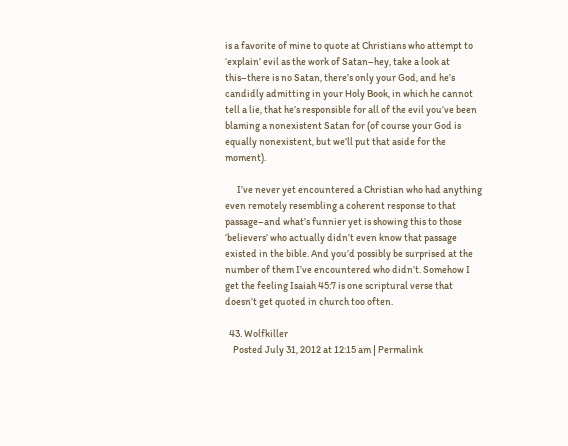is a favorite of mine to quote at Christians who attempt to ‘explain’ evil as the work of Satan–hey, take a look at this–there is no Satan, there’s only your God, and he’s candidly admitting in your Holy Book, in which he cannot tell a lie, that he’s responsible for all of the evil you’ve been blaming a nonexistent Satan for (of course your God is equally nonexistent, but we’ll put that aside for the moment).

      I’ve never yet encountered a Christian who had anything even remotely resembling a coherent response to that passage–and what’s funnier yet is showing this to those ‘believers’ who actually didn’t even know that passage existed in the bible. And you’d possibly be surprised at the number of them I’ve encountered who didn’t. Somehow I get the feeling Isaiah 45:7 is one scriptural verse that doesn’t get quoted in church too often.

  43. Wolfkiller
    Posted July 31, 2012 at 12:15 am | Permalink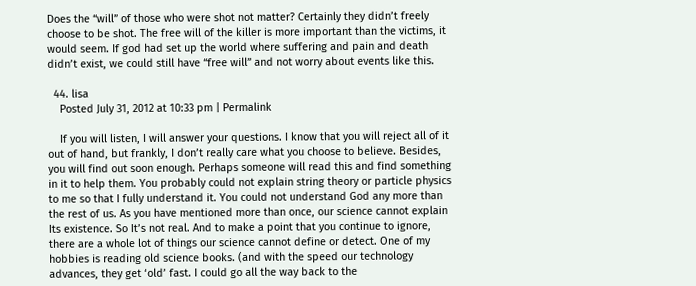Does the “will” of those who were shot not matter? Certainly they didn’t freely choose to be shot. The free will of the killer is more important than the victims, it would seem. If god had set up the world where suffering and pain and death didn’t exist, we could still have “free will” and not worry about events like this.

  44. lisa
    Posted July 31, 2012 at 10:33 pm | Permalink

    If you will listen, I will answer your questions. I know that you will reject all of it out of hand, but frankly, I don’t really care what you choose to believe. Besides, you will find out soon enough. Perhaps someone will read this and find something in it to help them. You probably could not explain string theory or particle physics to me so that I fully understand it. You could not understand God any more than the rest of us. As you have mentioned more than once, our science cannot explain Its existence. So It’s not real. And to make a point that you continue to ignore, there are a whole lot of things our science cannot define or detect. One of my hobbies is reading old science books. (and with the speed our technology advances, they get ‘old’ fast. I could go all the way back to the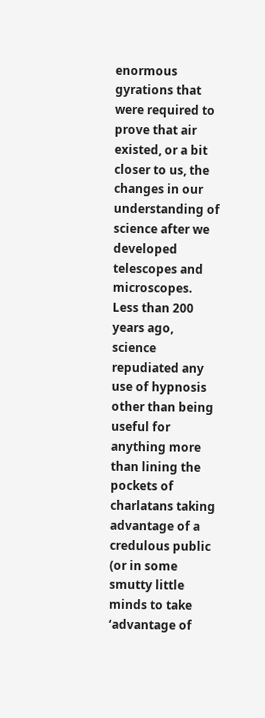enormous gyrations that were required to prove that air existed, or a bit closer to us, the changes in our understanding of science after we developed telescopes and microscopes. Less than 200 years ago, science repudiated any use of hypnosis other than being useful for anything more than lining the pockets of charlatans taking advantage of a credulous public (or in some smutty little minds to take ‘advantage of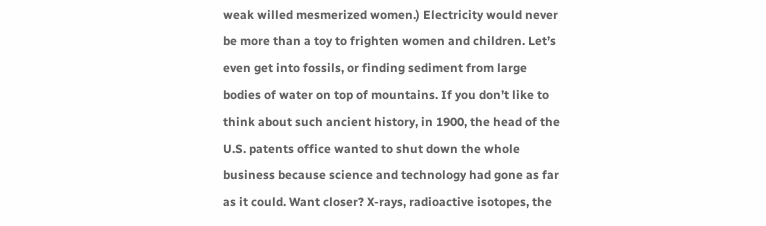weak willed mesmerized women.) Electricity would never be more than a toy to frighten women and children. Let’s even get into fossils, or finding sediment from large bodies of water on top of mountains. If you don’t like to think about such ancient history, in 1900, the head of the U.S. patents office wanted to shut down the whole business because science and technology had gone as far as it could. Want closer? X-rays, radioactive isotopes, the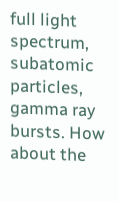full light spectrum, subatomic particles, gamma ray bursts. How about the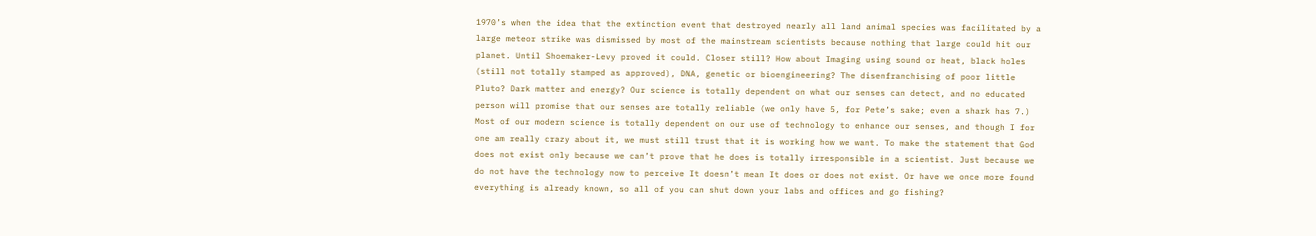1970’s when the idea that the extinction event that destroyed nearly all land animal species was facilitated by a large meteor strike was dismissed by most of the mainstream scientists because nothing that large could hit our planet. Until Shoemaker-Levy proved it could. Closer still? How about Imaging using sound or heat, black holes (still not totally stamped as approved), DNA, genetic or bioengineering? The disenfranchising of poor little Pluto? Dark matter and energy? Our science is totally dependent on what our senses can detect, and no educated person will promise that our senses are totally reliable (we only have 5, for Pete’s sake; even a shark has 7.) Most of our modern science is totally dependent on our use of technology to enhance our senses, and though I for one am really crazy about it, we must still trust that it is working how we want. To make the statement that God does not exist only because we can’t prove that he does is totally irresponsible in a scientist. Just because we do not have the technology now to perceive It doesn’t mean It does or does not exist. Or have we once more found everything is already known, so all of you can shut down your labs and offices and go fishing?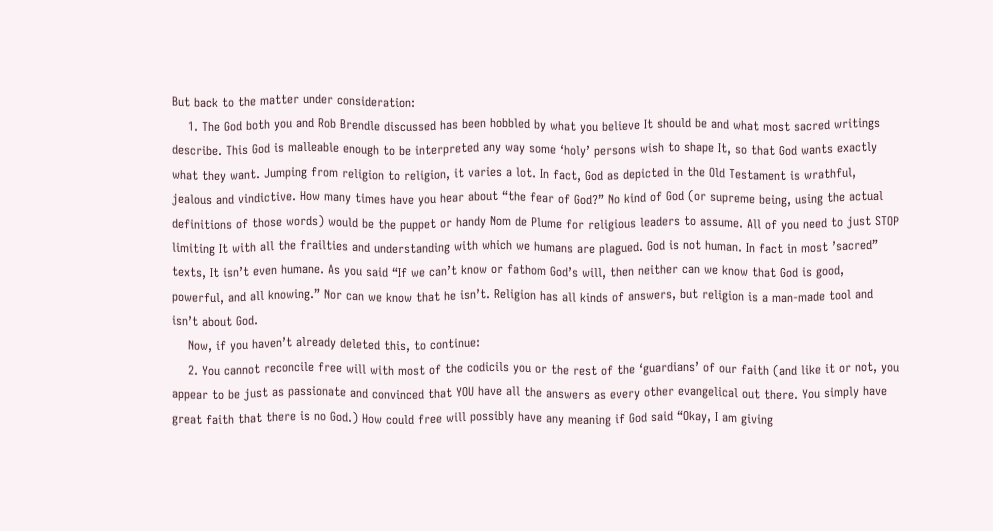But back to the matter under consideration:
    1. The God both you and Rob Brendle discussed has been hobbled by what you believe It should be and what most sacred writings describe. This God is malleable enough to be interpreted any way some ‘holy’ persons wish to shape It, so that God wants exactly what they want. Jumping from religion to religion, it varies a lot. In fact, God as depicted in the Old Testament is wrathful, jealous and vindictive. How many times have you hear about “the fear of God?” No kind of God (or supreme being, using the actual definitions of those words) would be the puppet or handy Nom de Plume for religious leaders to assume. All of you need to just STOP limiting It with all the frailties and understanding with which we humans are plagued. God is not human. In fact in most ’sacred” texts, It isn’t even humane. As you said “If we can’t know or fathom God’s will, then neither can we know that God is good, powerful, and all knowing.” Nor can we know that he isn’t. Religion has all kinds of answers, but religion is a man-made tool and isn’t about God.
    Now, if you haven’t already deleted this, to continue:
    2. You cannot reconcile free will with most of the codicils you or the rest of the ‘guardians’ of our faith (and like it or not, you appear to be just as passionate and convinced that YOU have all the answers as every other evangelical out there. You simply have great faith that there is no God.) How could free will possibly have any meaning if God said “Okay, I am giving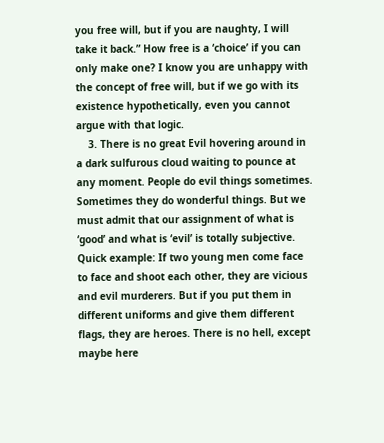you free will, but if you are naughty, I will take it back.” How free is a ‘choice’ if you can only make one? I know you are unhappy with the concept of free will, but if we go with its existence hypothetically, even you cannot argue with that logic.
    3. There is no great Evil hovering around in a dark sulfurous cloud waiting to pounce at any moment. People do evil things sometimes. Sometimes they do wonderful things. But we must admit that our assignment of what is ‘good’ and what is ‘evil’ is totally subjective. Quick example: If two young men come face to face and shoot each other, they are vicious and evil murderers. But if you put them in different uniforms and give them different flags, they are heroes. There is no hell, except maybe here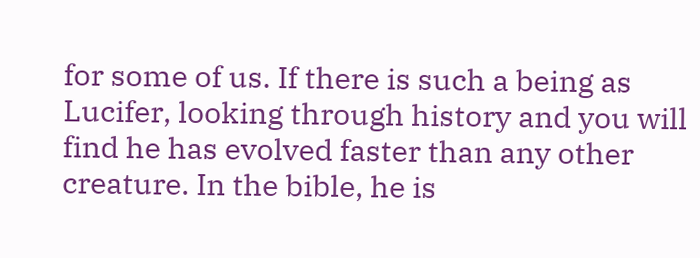for some of us. If there is such a being as Lucifer, looking through history and you will find he has evolved faster than any other creature. In the bible, he is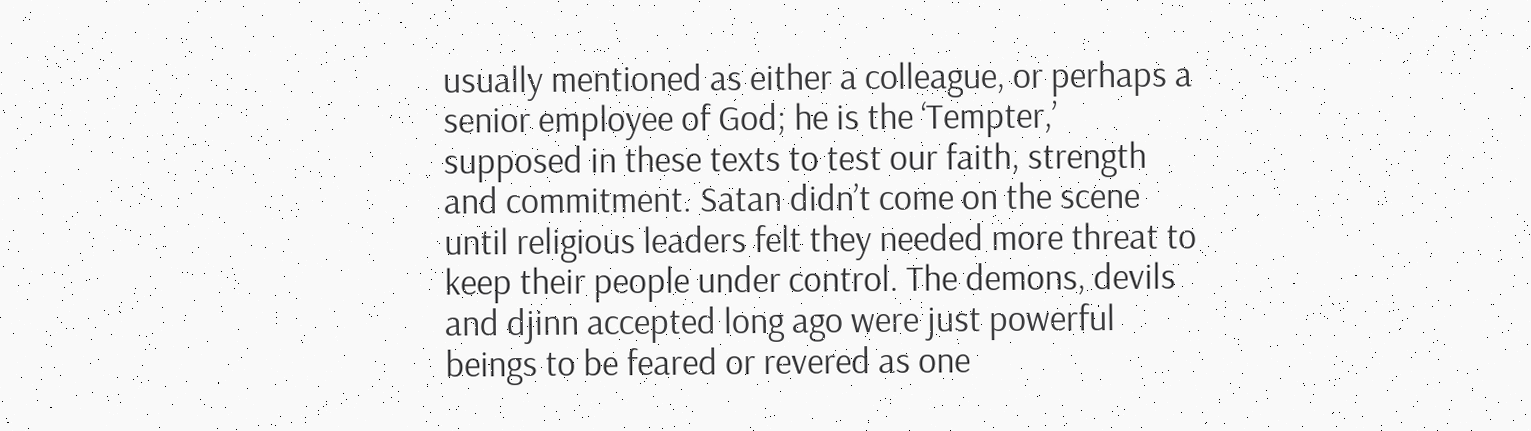usually mentioned as either a colleague, or perhaps a senior employee of God; he is the ‘Tempter,’ supposed in these texts to test our faith, strength and commitment. Satan didn’t come on the scene until religious leaders felt they needed more threat to keep their people under control. The demons, devils and djinn accepted long ago were just powerful beings to be feared or revered as one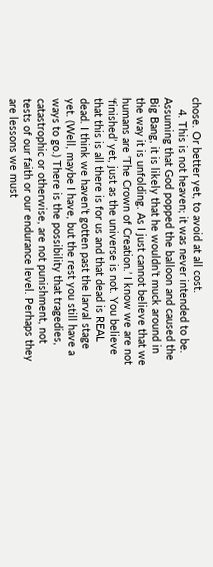chose. Or better yet, to avoid at all cost.
    4. This is not heaven; it was never intended to be. Assuming that God popped the balloon and caused the Big Bang, it is likely that he wouldn’t muck around in the way it is unfolding. As I just cannot believe that we humans are ‘The Crown of Creation.’ I know we are not ‘finished’ yet, just as the universe is not. You believe that this is all there is for us and that dead is REAL dead. I think we haven’t gotten past the larval stage yet. (Well, maybe I have, but the rest you still have a ways to go.) There is the possibility that tragedies, catastrophic or otherwise, are not punishment, not tests of our faith or our endurance level. Perhaps they are lessons we must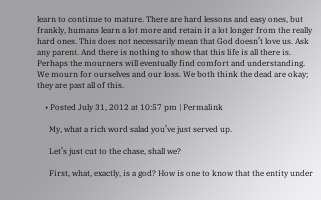learn to continue to mature. There are hard lessons and easy ones, but frankly, humans learn a lot more and retain it a lot longer from the really hard ones. This does not necessarily mean that God doesn’t love us. Ask any parent. And there is nothing to show that this life is all there is. Perhaps the mourners will eventually find comfort and understanding. We mourn for ourselves and our loss. We both think the dead are okay; they are past all of this.

    • Posted July 31, 2012 at 10:57 pm | Permalink

      My, what a rich word salad you’ve just served up.

      Let’s just cut to the chase, shall we?

      First, what, exactly, is a god? How is one to know that the entity under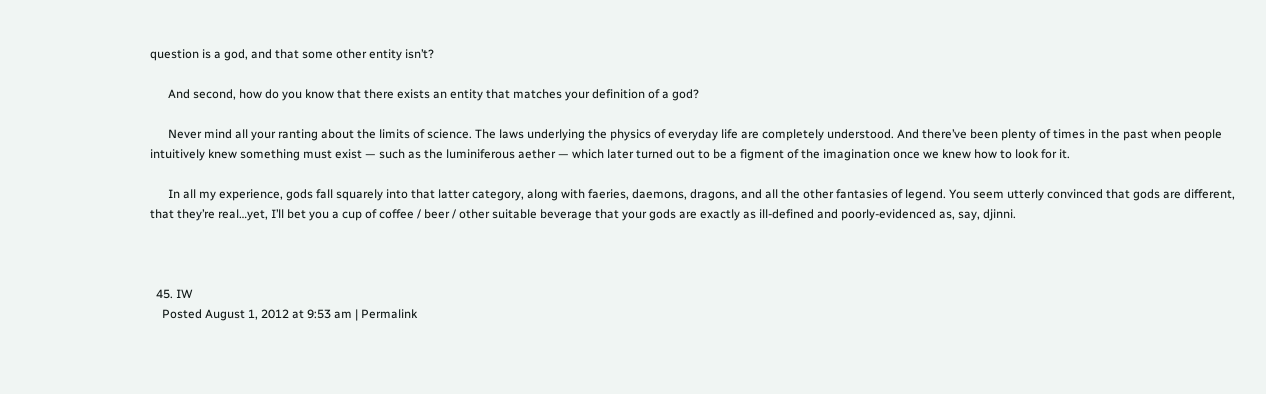question is a god, and that some other entity isn’t?

      And second, how do you know that there exists an entity that matches your definition of a god?

      Never mind all your ranting about the limits of science. The laws underlying the physics of everyday life are completely understood. And there’ve been plenty of times in the past when people intuitively knew something must exist — such as the luminiferous aether — which later turned out to be a figment of the imagination once we knew how to look for it.

      In all my experience, gods fall squarely into that latter category, along with faeries, daemons, dragons, and all the other fantasies of legend. You seem utterly convinced that gods are different, that they’re real…yet, I’ll bet you a cup of coffee / beer / other suitable beverage that your gods are exactly as ill-defined and poorly-evidenced as, say, djinni.



  45. IW
    Posted August 1, 2012 at 9:53 am | Permalink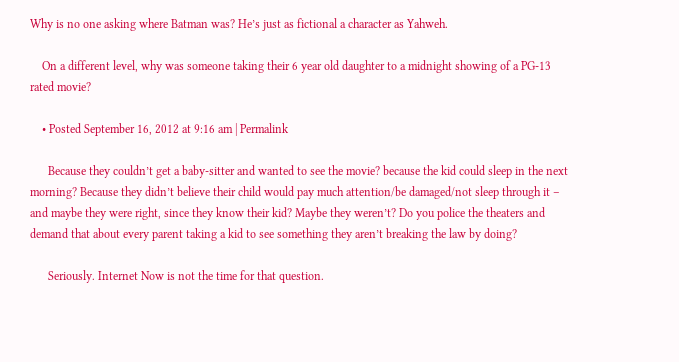Why is no one asking where Batman was? He’s just as fictional a character as Yahweh.

    On a different level, why was someone taking their 6 year old daughter to a midnight showing of a PG-13 rated movie?

    • Posted September 16, 2012 at 9:16 am | Permalink

      Because they couldn’t get a baby-sitter and wanted to see the movie? because the kid could sleep in the next morning? Because they didn’t believe their child would pay much attention/be damaged/not sleep through it – and maybe they were right, since they know their kid? Maybe they weren’t? Do you police the theaters and demand that about every parent taking a kid to see something they aren’t breaking the law by doing?

      Seriously. Internet Now is not the time for that question.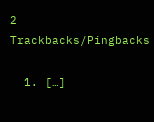2 Trackbacks/Pingbacks

  1. […]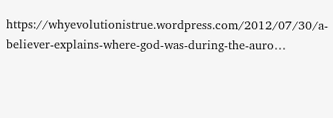https://whyevolutionistrue.wordpress.com/2012/07/30/a-believer-explains-where-god-was-during-the-auro…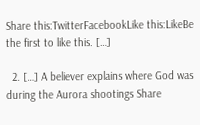Share this:TwitterFacebookLike this:LikeBe the first to like this. […]

  2. […] A believer explains where God was during the Aurora shootings Share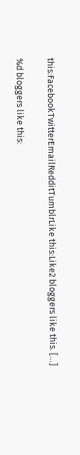this:FacebookTwitterEmailRedditTumblrLike this:Like2 bloggers like this. […]

%d bloggers like this: